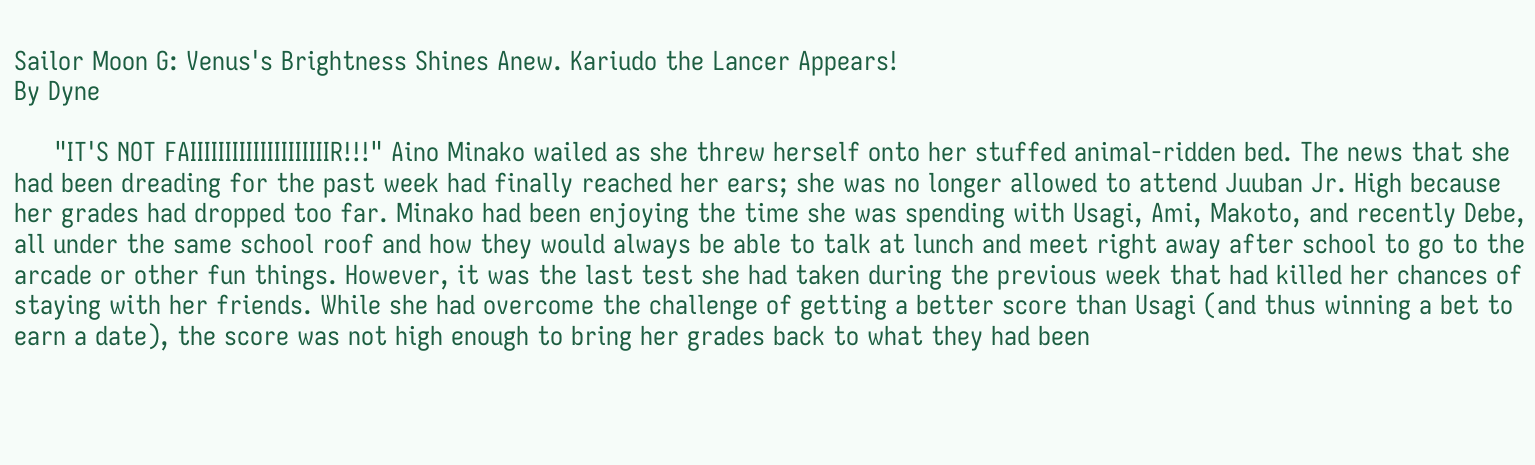Sailor Moon G: Venus's Brightness Shines Anew. Kariudo the Lancer Appears!
By Dyne

     "IT'S NOT FAIIIIIIIIIIIIIIIIIIIIR!!!" Aino Minako wailed as she threw herself onto her stuffed animal-ridden bed. The news that she had been dreading for the past week had finally reached her ears; she was no longer allowed to attend Juuban Jr. High because her grades had dropped too far. Minako had been enjoying the time she was spending with Usagi, Ami, Makoto, and recently Debe, all under the same school roof and how they would always be able to talk at lunch and meet right away after school to go to the arcade or other fun things. However, it was the last test she had taken during the previous week that had killed her chances of staying with her friends. While she had overcome the challenge of getting a better score than Usagi (and thus winning a bet to earn a date), the score was not high enough to bring her grades back to what they had been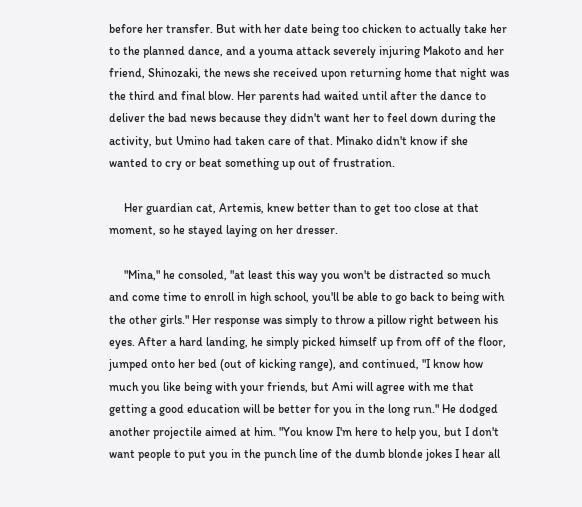before her transfer. But with her date being too chicken to actually take her to the planned dance, and a youma attack severely injuring Makoto and her friend, Shinozaki, the news she received upon returning home that night was the third and final blow. Her parents had waited until after the dance to deliver the bad news because they didn't want her to feel down during the activity, but Umino had taken care of that. Minako didn't know if she wanted to cry or beat something up out of frustration.

     Her guardian cat, Artemis, knew better than to get too close at that moment, so he stayed laying on her dresser.

     "Mina," he consoled, "at least this way you won't be distracted so much and come time to enroll in high school, you'll be able to go back to being with the other girls." Her response was simply to throw a pillow right between his eyes. After a hard landing, he simply picked himself up from off of the floor, jumped onto her bed (out of kicking range), and continued, "I know how much you like being with your friends, but Ami will agree with me that getting a good education will be better for you in the long run." He dodged another projectile aimed at him. "You know I'm here to help you, but I don't want people to put you in the punch line of the dumb blonde jokes I hear all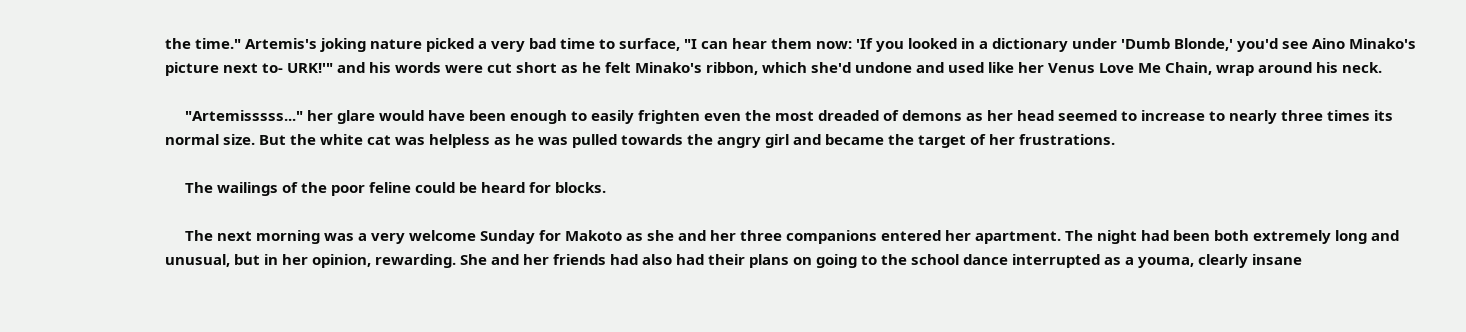the time." Artemis's joking nature picked a very bad time to surface, "I can hear them now: 'If you looked in a dictionary under 'Dumb Blonde,' you'd see Aino Minako's picture next to- URK!'" and his words were cut short as he felt Minako's ribbon, which she'd undone and used like her Venus Love Me Chain, wrap around his neck.

     "Artemisssss..." her glare would have been enough to easily frighten even the most dreaded of demons as her head seemed to increase to nearly three times its normal size. But the white cat was helpless as he was pulled towards the angry girl and became the target of her frustrations.

     The wailings of the poor feline could be heard for blocks.

     The next morning was a very welcome Sunday for Makoto as she and her three companions entered her apartment. The night had been both extremely long and unusual, but in her opinion, rewarding. She and her friends had also had their plans on going to the school dance interrupted as a youma, clearly insane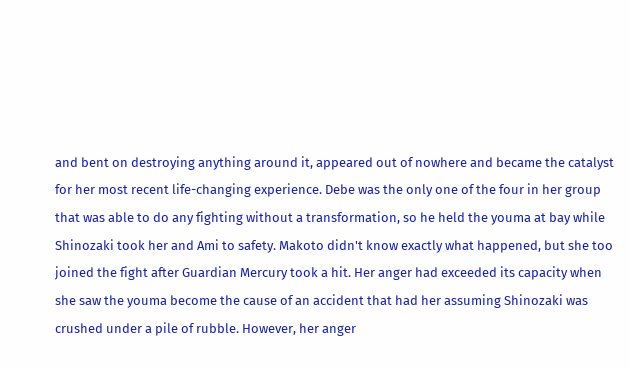and bent on destroying anything around it, appeared out of nowhere and became the catalyst for her most recent life-changing experience. Debe was the only one of the four in her group that was able to do any fighting without a transformation, so he held the youma at bay while Shinozaki took her and Ami to safety. Makoto didn't know exactly what happened, but she too joined the fight after Guardian Mercury took a hit. Her anger had exceeded its capacity when she saw the youma become the cause of an accident that had her assuming Shinozaki was crushed under a pile of rubble. However, her anger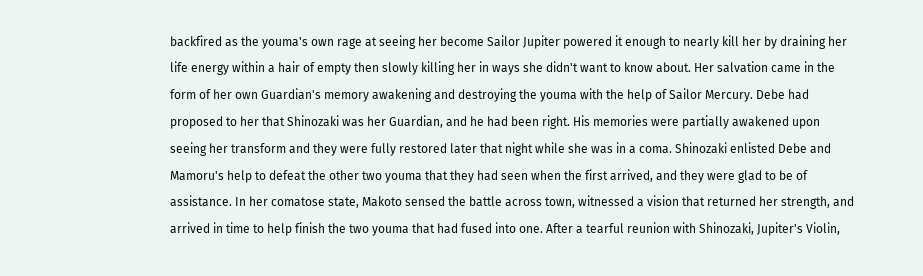backfired as the youma's own rage at seeing her become Sailor Jupiter powered it enough to nearly kill her by draining her life energy within a hair of empty then slowly killing her in ways she didn't want to know about. Her salvation came in the form of her own Guardian's memory awakening and destroying the youma with the help of Sailor Mercury. Debe had proposed to her that Shinozaki was her Guardian, and he had been right. His memories were partially awakened upon seeing her transform and they were fully restored later that night while she was in a coma. Shinozaki enlisted Debe and Mamoru's help to defeat the other two youma that they had seen when the first arrived, and they were glad to be of assistance. In her comatose state, Makoto sensed the battle across town, witnessed a vision that returned her strength, and arrived in time to help finish the two youma that had fused into one. After a tearful reunion with Shinozaki, Jupiter's Violin,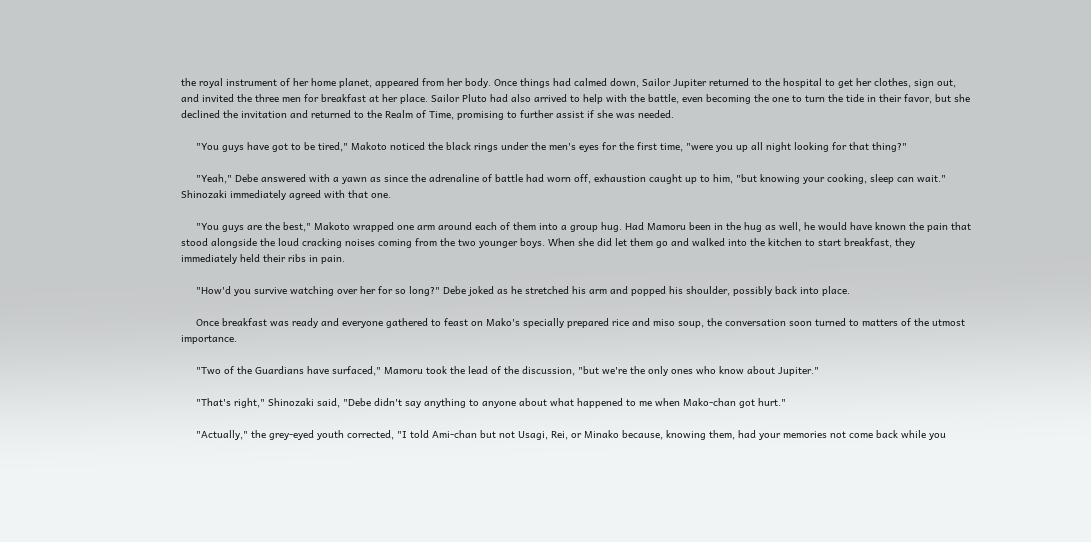the royal instrument of her home planet, appeared from her body. Once things had calmed down, Sailor Jupiter returned to the hospital to get her clothes, sign out, and invited the three men for breakfast at her place. Sailor Pluto had also arrived to help with the battle, even becoming the one to turn the tide in their favor, but she declined the invitation and returned to the Realm of Time, promising to further assist if she was needed.

     "You guys have got to be tired," Makoto noticed the black rings under the men's eyes for the first time, "were you up all night looking for that thing?"

     "Yeah," Debe answered with a yawn as since the adrenaline of battle had worn off, exhaustion caught up to him, "but knowing your cooking, sleep can wait." Shinozaki immediately agreed with that one.

     "You guys are the best," Makoto wrapped one arm around each of them into a group hug. Had Mamoru been in the hug as well, he would have known the pain that stood alongside the loud cracking noises coming from the two younger boys. When she did let them go and walked into the kitchen to start breakfast, they immediately held their ribs in pain.

     "How'd you survive watching over her for so long?" Debe joked as he stretched his arm and popped his shoulder, possibly back into place.

     Once breakfast was ready and everyone gathered to feast on Mako's specially prepared rice and miso soup, the conversation soon turned to matters of the utmost importance.

     "Two of the Guardians have surfaced," Mamoru took the lead of the discussion, "but we're the only ones who know about Jupiter."

     "That's right," Shinozaki said, "Debe didn't say anything to anyone about what happened to me when Mako-chan got hurt."

     "Actually," the grey-eyed youth corrected, "I told Ami-chan but not Usagi, Rei, or Minako because, knowing them, had your memories not come back while you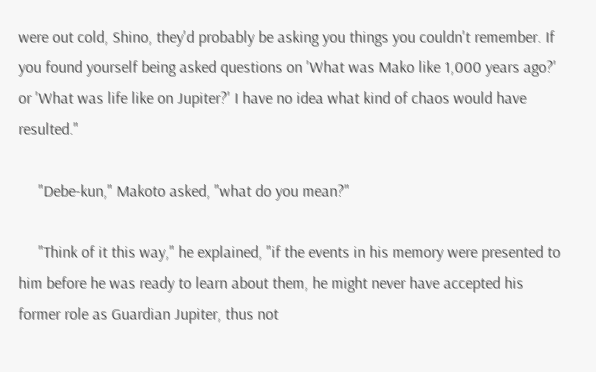were out cold, Shino, they'd probably be asking you things you couldn't remember. If you found yourself being asked questions on 'What was Mako like 1,000 years ago?' or 'What was life like on Jupiter?' I have no idea what kind of chaos would have resulted."

     "Debe-kun," Makoto asked, "what do you mean?"

     "Think of it this way," he explained, "if the events in his memory were presented to him before he was ready to learn about them, he might never have accepted his former role as Guardian Jupiter, thus not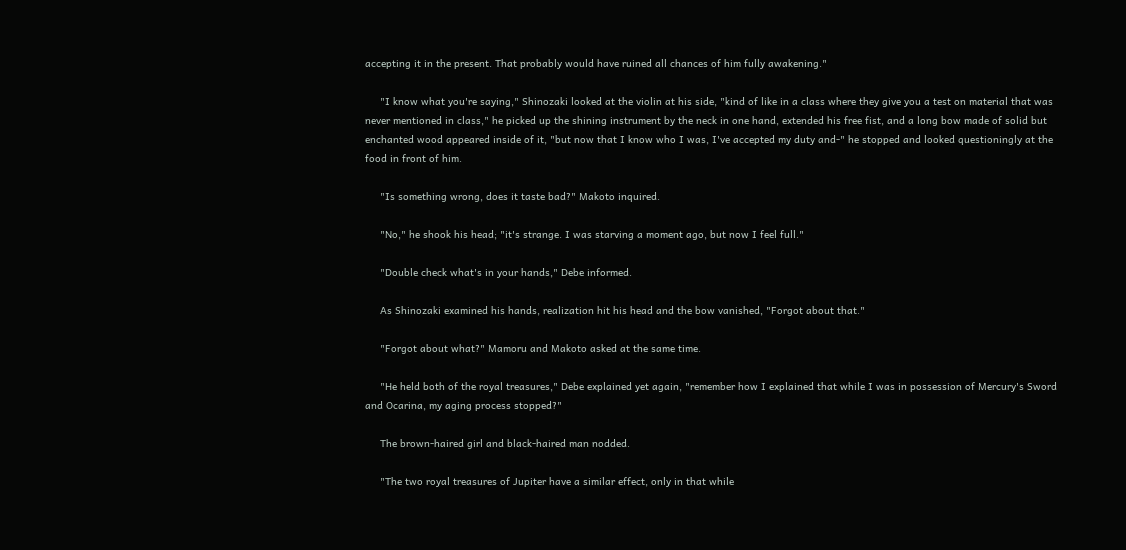accepting it in the present. That probably would have ruined all chances of him fully awakening."

     "I know what you're saying," Shinozaki looked at the violin at his side, "kind of like in a class where they give you a test on material that was never mentioned in class," he picked up the shining instrument by the neck in one hand, extended his free fist, and a long bow made of solid but enchanted wood appeared inside of it, "but now that I know who I was, I've accepted my duty and-" he stopped and looked questioningly at the food in front of him.

     "Is something wrong, does it taste bad?" Makoto inquired.

     "No," he shook his head; "it's strange. I was starving a moment ago, but now I feel full."

     "Double check what's in your hands," Debe informed.

     As Shinozaki examined his hands, realization hit his head and the bow vanished, "Forgot about that."

     "Forgot about what?" Mamoru and Makoto asked at the same time.

     "He held both of the royal treasures," Debe explained yet again, "remember how I explained that while I was in possession of Mercury's Sword and Ocarina, my aging process stopped?"

     The brown-haired girl and black-haired man nodded.

     "The two royal treasures of Jupiter have a similar effect, only in that while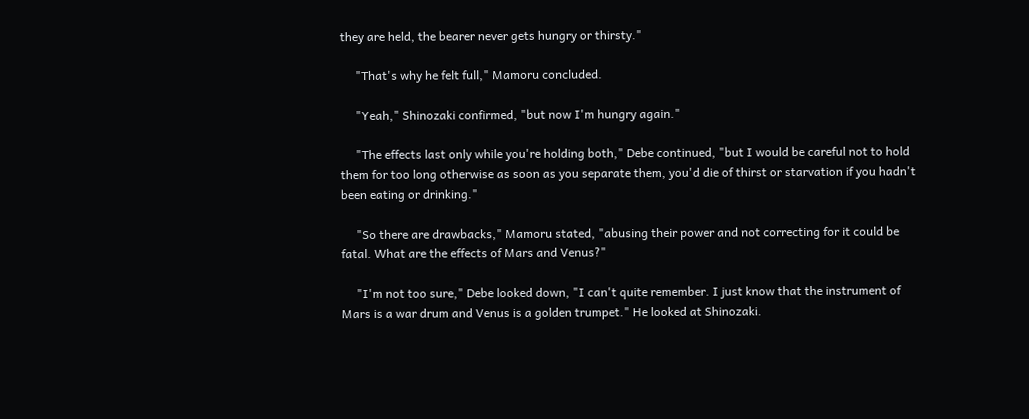they are held, the bearer never gets hungry or thirsty."

     "That's why he felt full," Mamoru concluded.

     "Yeah," Shinozaki confirmed, "but now I'm hungry again."

     "The effects last only while you're holding both," Debe continued, "but I would be careful not to hold them for too long otherwise as soon as you separate them, you'd die of thirst or starvation if you hadn't been eating or drinking."

     "So there are drawbacks," Mamoru stated, "abusing their power and not correcting for it could be fatal. What are the effects of Mars and Venus?"

     "I'm not too sure," Debe looked down, "I can't quite remember. I just know that the instrument of Mars is a war drum and Venus is a golden trumpet." He looked at Shinozaki.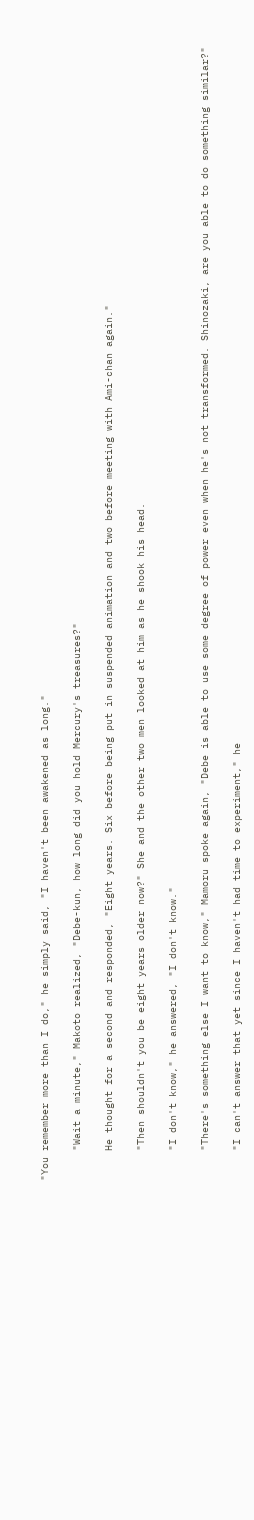"You remember more than I do," he simply said, "I haven't been awakened as long."

     "Wait a minute," Makoto realized, "Debe-kun, how long did you hold Mercury's treasures?"

     He thought for a second and responded, "Eight years. Six before being put in suspended animation and two before meeting with Ami-chan again."

     "Then shouldn't you be eight years older now?" She and the other two men looked at him as he shook his head.

     "I don't know," he answered, "I don't know."

     "There's something else I want to know," Mamoru spoke again, "Debe is able to use some degree of power even when he's not transformed. Shinozaki, are you able to do something similar?"

     "I can't answer that yet since I haven't had time to experiment," he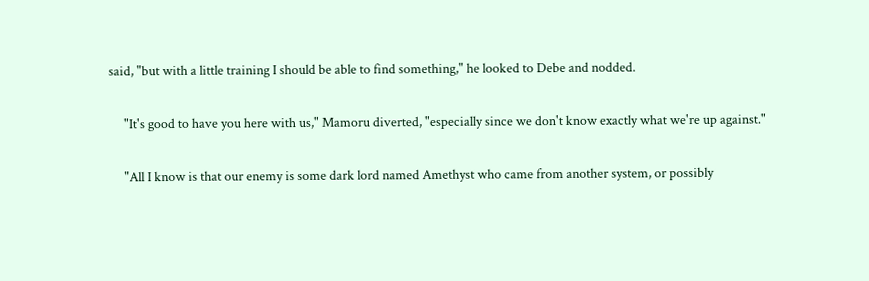said, "but with a little training I should be able to find something," he looked to Debe and nodded.

     "It's good to have you here with us," Mamoru diverted, "especially since we don't know exactly what we're up against."

     "All I know is that our enemy is some dark lord named Amethyst who came from another system, or possibly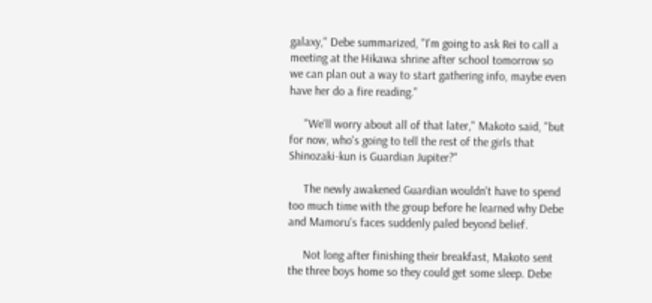galaxy," Debe summarized, "I'm going to ask Rei to call a meeting at the Hikawa shrine after school tomorrow so we can plan out a way to start gathering info, maybe even have her do a fire reading."

     "We'll worry about all of that later," Makoto said, "but for now, who's going to tell the rest of the girls that Shinozaki-kun is Guardian Jupiter?"

     The newly awakened Guardian wouldn't have to spend too much time with the group before he learned why Debe and Mamoru's faces suddenly paled beyond belief.

     Not long after finishing their breakfast, Makoto sent the three boys home so they could get some sleep. Debe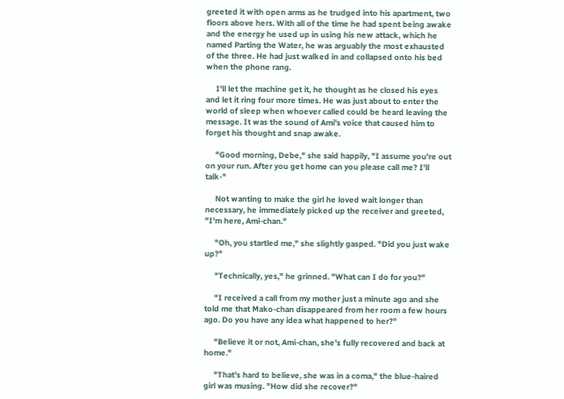greeted it with open arms as he trudged into his apartment, two floors above hers. With all of the time he had spent being awake and the energy he used up in using his new attack, which he named Parting the Water, he was arguably the most exhausted of the three. He had just walked in and collapsed onto his bed when the phone rang.

     I'll let the machine get it, he thought as he closed his eyes and let it ring four more times. He was just about to enter the world of sleep when whoever called could be heard leaving the message. It was the sound of Ami's voice that caused him to forget his thought and snap awake.

     "Good morning, Debe," she said happily, "I assume you're out on your run. After you get home can you please call me? I'll talk-"

     Not wanting to make the girl he loved wait longer than necessary, he immediately picked up the receiver and greeted, "I'm here, Ami-chan."

     "Oh, you startled me," she slightly gasped. "Did you just wake up?"

     "Technically, yes," he grinned. "What can I do for you?"

     "I received a call from my mother just a minute ago and she told me that Mako-chan disappeared from her room a few hours ago. Do you have any idea what happened to her?"

     "Believe it or not, Ami-chan, she's fully recovered and back at home."

     "That's hard to believe, she was in a coma," the blue-haired girl was musing. "How did she recover?"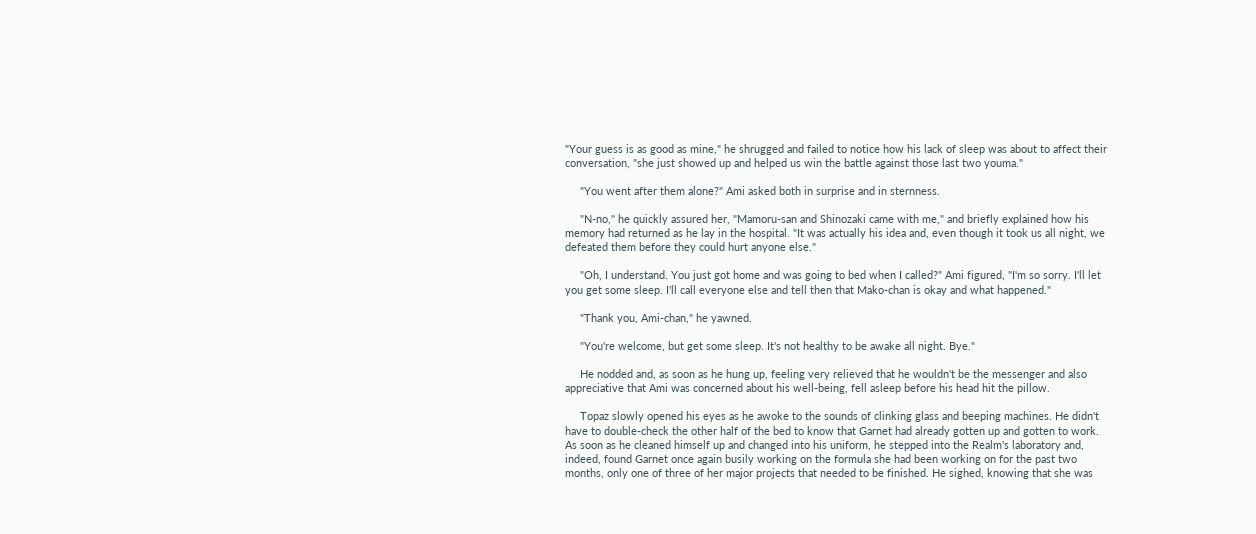"Your guess is as good as mine," he shrugged and failed to notice how his lack of sleep was about to affect their conversation, "she just showed up and helped us win the battle against those last two youma."

     "You went after them alone?" Ami asked both in surprise and in sternness.

     "N-no," he quickly assured her, "Mamoru-san and Shinozaki came with me," and briefly explained how his memory had returned as he lay in the hospital. "It was actually his idea and, even though it took us all night, we defeated them before they could hurt anyone else."

     "Oh, I understand. You just got home and was going to bed when I called?" Ami figured, "I'm so sorry. I'll let you get some sleep. I'll call everyone else and tell then that Mako-chan is okay and what happened."

     "Thank you, Ami-chan," he yawned.

     "You're welcome, but get some sleep. It's not healthy to be awake all night. Bye."

     He nodded and, as soon as he hung up, feeling very relieved that he wouldn't be the messenger and also appreciative that Ami was concerned about his well-being, fell asleep before his head hit the pillow.

     Topaz slowly opened his eyes as he awoke to the sounds of clinking glass and beeping machines. He didn't have to double-check the other half of the bed to know that Garnet had already gotten up and gotten to work. As soon as he cleaned himself up and changed into his uniform, he stepped into the Realm's laboratory and, indeed, found Garnet once again busily working on the formula she had been working on for the past two months, only one of three of her major projects that needed to be finished. He sighed, knowing that she was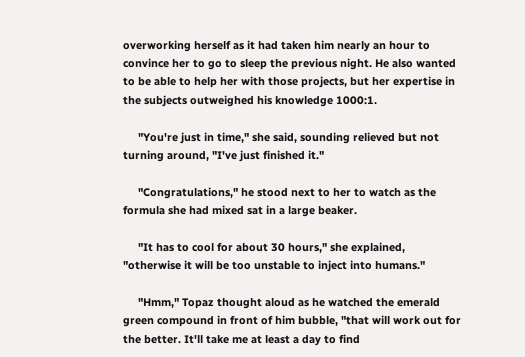overworking herself as it had taken him nearly an hour to convince her to go to sleep the previous night. He also wanted to be able to help her with those projects, but her expertise in the subjects outweighed his knowledge 1000:1.

     "You're just in time," she said, sounding relieved but not turning around, "I've just finished it."

     "Congratulations," he stood next to her to watch as the formula she had mixed sat in a large beaker.

     "It has to cool for about 30 hours," she explained, "otherwise it will be too unstable to inject into humans."

     "Hmm," Topaz thought aloud as he watched the emerald green compound in front of him bubble, "that will work out for the better. It'll take me at least a day to find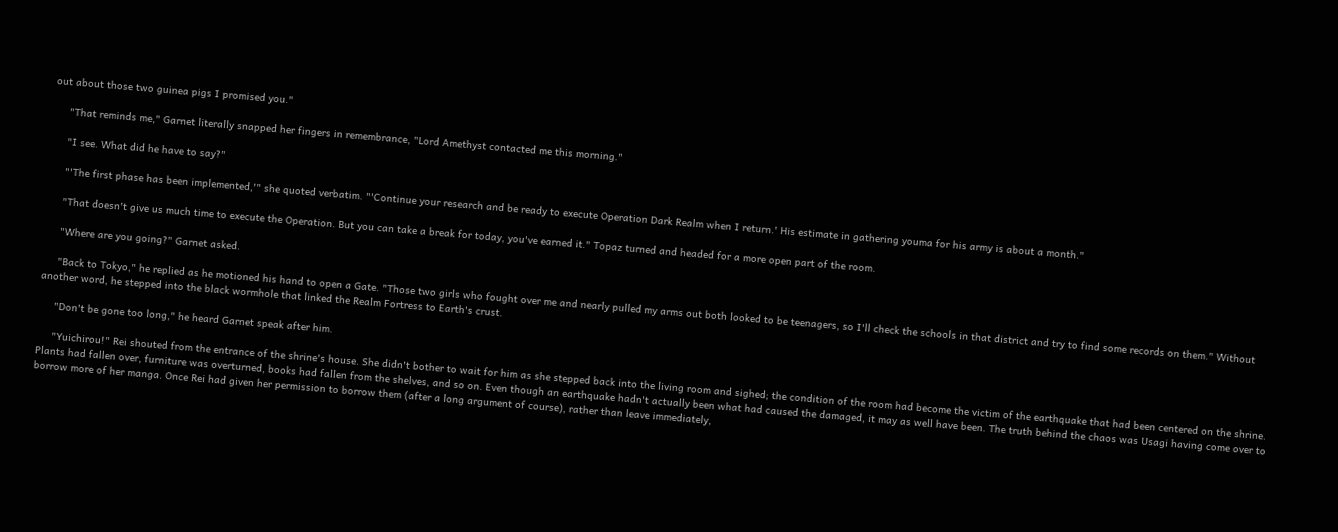out about those two guinea pigs I promised you."

     "That reminds me," Garnet literally snapped her fingers in remembrance, "Lord Amethyst contacted me this morning."

     "I see. What did he have to say?"

     "'The first phase has been implemented,'" she quoted verbatim. "'Continue your research and be ready to execute Operation Dark Realm when I return.' His estimate in gathering youma for his army is about a month."

     "That doesn't give us much time to execute the Operation. But you can take a break for today, you've earned it." Topaz turned and headed for a more open part of the room.

     "Where are you going?" Garnet asked.

     "Back to Tokyo," he replied as he motioned his hand to open a Gate. "Those two girls who fought over me and nearly pulled my arms out both looked to be teenagers, so I'll check the schools in that district and try to find some records on them." Without another word, he stepped into the black wormhole that linked the Realm Fortress to Earth's crust.

     "Don't be gone too long," he heard Garnet speak after him.

     "Yuichirou!" Rei shouted from the entrance of the shrine's house. She didn't bother to wait for him as she stepped back into the living room and sighed; the condition of the room had become the victim of the earthquake that had been centered on the shrine. Plants had fallen over, furniture was overturned, books had fallen from the shelves, and so on. Even though an earthquake hadn't actually been what had caused the damaged, it may as well have been. The truth behind the chaos was Usagi having come over to borrow more of her manga. Once Rei had given her permission to borrow them (after a long argument of course), rather than leave immediately,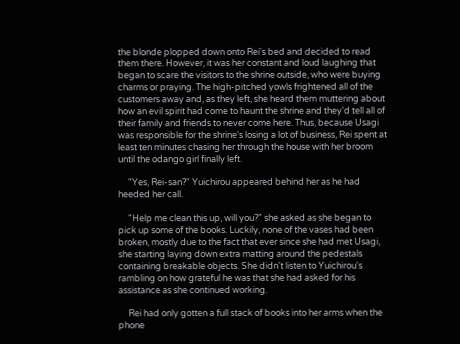the blonde plopped down onto Rei's bed and decided to read them there. However, it was her constant and loud laughing that began to scare the visitors to the shrine outside, who were buying charms or praying. The high-pitched yowls frightened all of the customers away and, as they left, she heard them muttering about how an evil spirit had come to haunt the shrine and they'd tell all of their family and friends to never come here. Thus, because Usagi was responsible for the shrine's losing a lot of business, Rei spent at least ten minutes chasing her through the house with her broom until the odango girl finally left.

     "Yes, Rei-san?" Yuichirou appeared behind her as he had heeded her call.

     "Help me clean this up, will you?" she asked as she began to pick up some of the books. Luckily, none of the vases had been broken, mostly due to the fact that ever since she had met Usagi, she starting laying down extra matting around the pedestals containing breakable objects. She didn't listen to Yuichirou's rambling on how grateful he was that she had asked for his assistance as she continued working.

     Rei had only gotten a full stack of books into her arms when the phone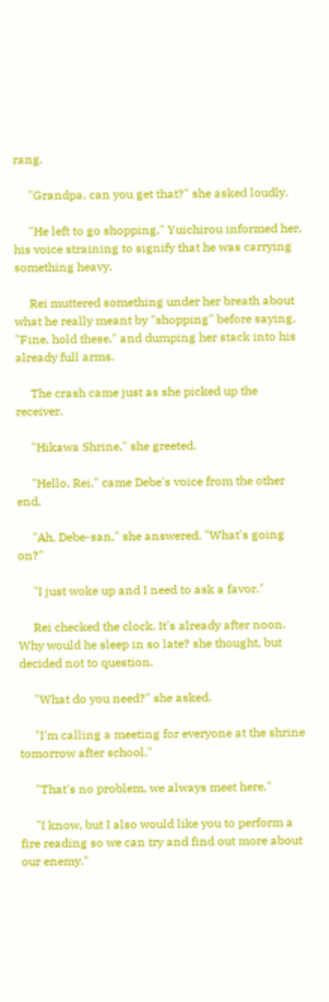rang.

     "Grandpa, can you get that?" she asked loudly.

     "He left to go shopping," Yuichirou informed her, his voice straining to signify that he was carrying something heavy.

     Rei muttered something under her breath about what he really meant by "shopping" before saying, "Fine, hold these," and dumping her stack into his already full arms.

     The crash came just as she picked up the receiver.

     "Hikawa Shrine," she greeted.

     "Hello, Rei," came Debe's voice from the other end.

     "Ah, Debe-san," she answered. "What's going on?"

     "I just woke up and I need to ask a favor."

     Rei checked the clock. It's already after noon. Why would he sleep in so late? she thought, but decided not to question.

     "What do you need?" she asked.

     "I'm calling a meeting for everyone at the shrine tomorrow after school."

     "That's no problem, we always meet here."

     "I know, but I also would like you to perform a fire reading so we can try and find out more about our enemy."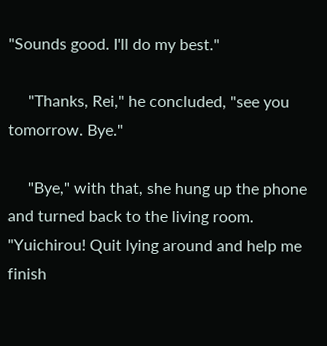"Sounds good. I'll do my best."

     "Thanks, Rei," he concluded, "see you tomorrow. Bye."

     "Bye," with that, she hung up the phone and turned back to the living room. "Yuichirou! Quit lying around and help me finish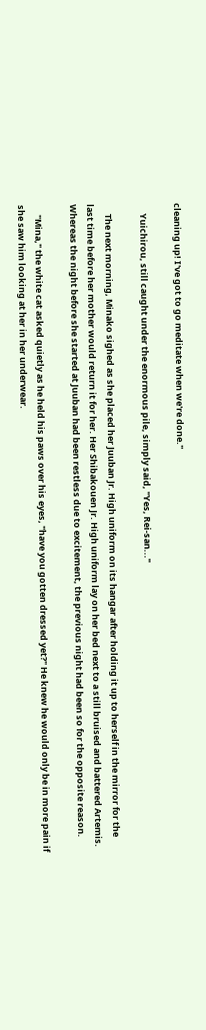cleaning up! I've got to go meditate when we're done."

     Yuichirou, still caught under the enormous pile, simply said, "Yes, Rei-san..."

     The next morning, Minako sighed as she placed her Juuban Jr. High uniform on its hangar after holding it up to herself in the mirror for the last time before her mother would return it for her. Her Shibakouen Jr. High uniform lay on her bed next to a still bruised and battered Artemis. Whereas the night before she started at Juuban had been restless due to excitement, the previous night had been so for the opposite reason.

     "Mina," the white cat asked quietly as he held his paws over his eyes, "have you gotten dressed yet?" He knew he would only be in more pain if she saw him looking at her in her underwear.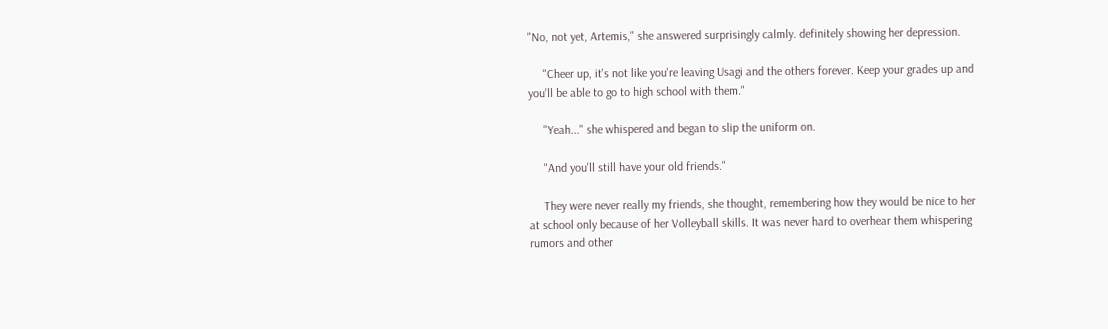"No, not yet, Artemis," she answered surprisingly calmly. definitely showing her depression.

     "Cheer up, it's not like you're leaving Usagi and the others forever. Keep your grades up and you'll be able to go to high school with them."

     "Yeah..." she whispered and began to slip the uniform on.

     "And you'll still have your old friends."

     They were never really my friends, she thought, remembering how they would be nice to her at school only because of her Volleyball skills. It was never hard to overhear them whispering rumors and other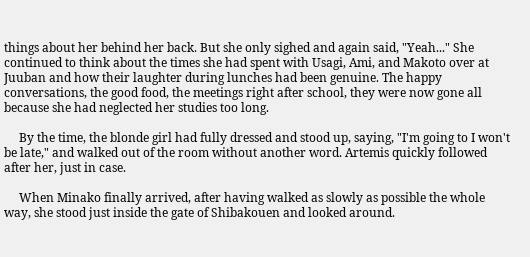things about her behind her back. But she only sighed and again said, "Yeah..." She continued to think about the times she had spent with Usagi, Ami, and Makoto over at Juuban and how their laughter during lunches had been genuine. The happy conversations, the good food, the meetings right after school, they were now gone all because she had neglected her studies too long.

     By the time, the blonde girl had fully dressed and stood up, saying, "I'm going to I won't be late," and walked out of the room without another word. Artemis quickly followed after her, just in case.

     When Minako finally arrived, after having walked as slowly as possible the whole way, she stood just inside the gate of Shibakouen and looked around.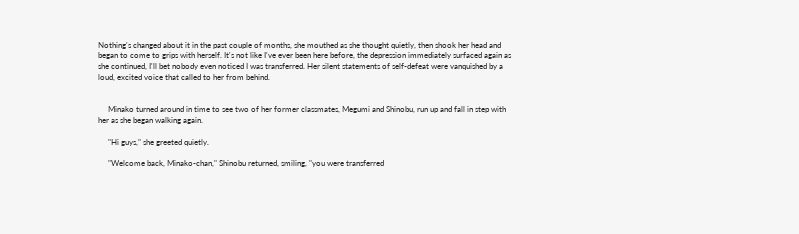Nothing's changed about it in the past couple of months, she mouthed as she thought quietly, then shook her head and began to come to grips with herself. It's not like I've ever been here before, the depression immediately surfaced again as she continued, I'll bet nobody even noticed I was transferred. Her silent statements of self-defeat were vanquished by a loud, excited voice that called to her from behind.


     Minako turned around in time to see two of her former classmates, Megumi and Shinobu, run up and fall in step with her as she began walking again.

     "Hi guys," she greeted quietly.

     "Welcome back, Minako-chan," Shinobu returned, smiling, "you were transferred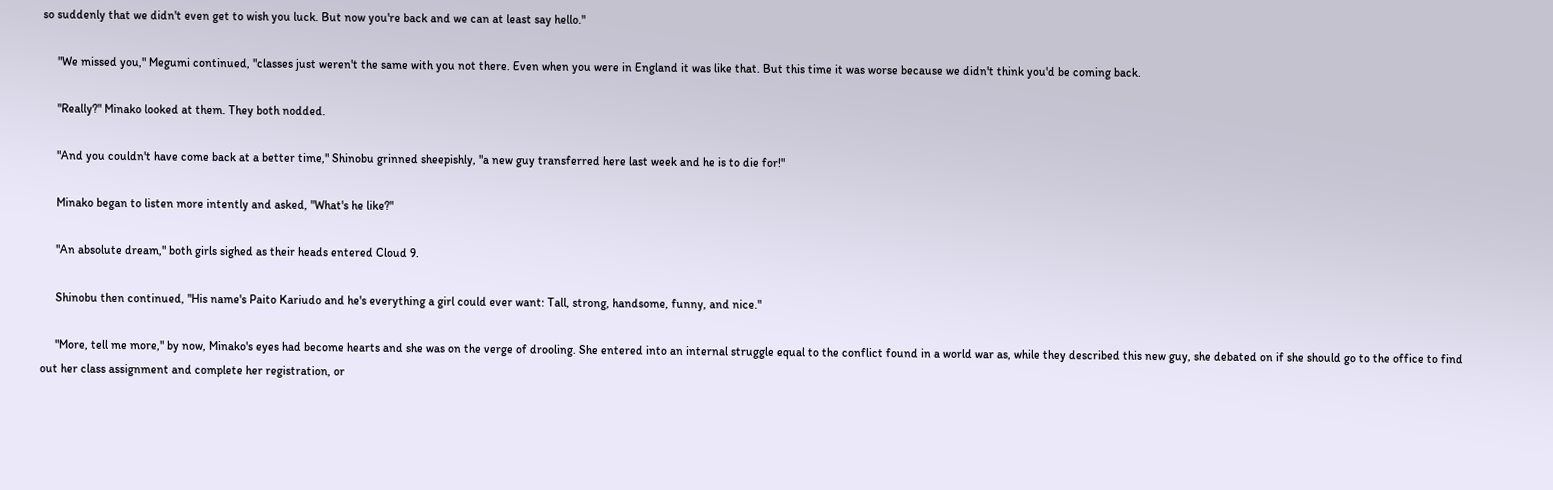so suddenly that we didn't even get to wish you luck. But now you're back and we can at least say hello."

     "We missed you," Megumi continued, "classes just weren't the same with you not there. Even when you were in England it was like that. But this time it was worse because we didn't think you'd be coming back.

     "Really?" Minako looked at them. They both nodded.

     "And you couldn't have come back at a better time," Shinobu grinned sheepishly, "a new guy transferred here last week and he is to die for!"

     Minako began to listen more intently and asked, "What's he like?"

     "An absolute dream," both girls sighed as their heads entered Cloud 9.

     Shinobu then continued, "His name's Paito Kariudo and he's everything a girl could ever want: Tall, strong, handsome, funny, and nice."

     "More, tell me more," by now, Minako's eyes had become hearts and she was on the verge of drooling. She entered into an internal struggle equal to the conflict found in a world war as, while they described this new guy, she debated on if she should go to the office to find out her class assignment and complete her registration, or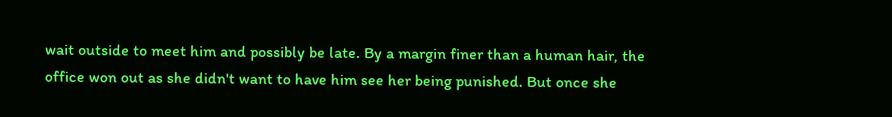wait outside to meet him and possibly be late. By a margin finer than a human hair, the office won out as she didn't want to have him see her being punished. But once she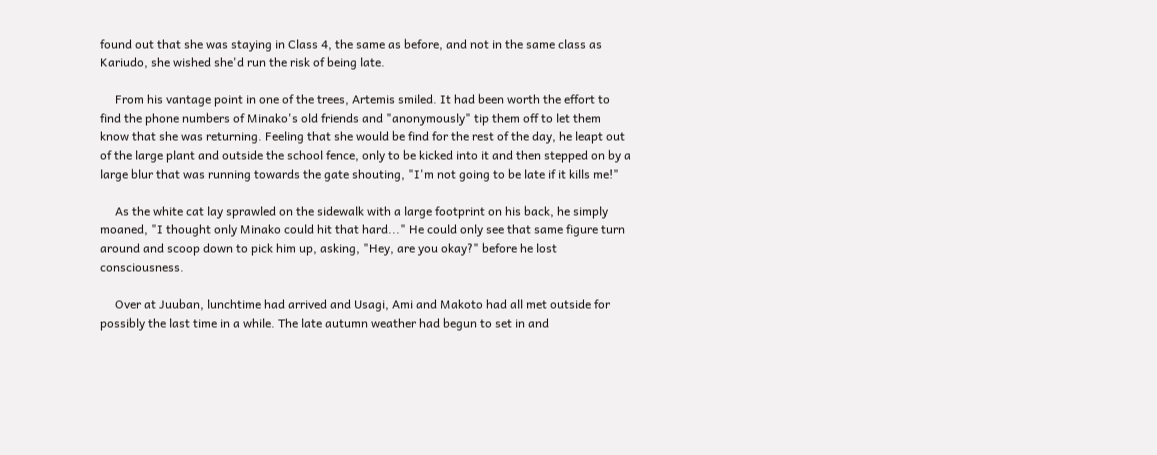found out that she was staying in Class 4, the same as before, and not in the same class as Kariudo, she wished she'd run the risk of being late.

     From his vantage point in one of the trees, Artemis smiled. It had been worth the effort to find the phone numbers of Minako's old friends and "anonymously" tip them off to let them know that she was returning. Feeling that she would be find for the rest of the day, he leapt out of the large plant and outside the school fence, only to be kicked into it and then stepped on by a large blur that was running towards the gate shouting, "I'm not going to be late if it kills me!"

     As the white cat lay sprawled on the sidewalk with a large footprint on his back, he simply moaned, "I thought only Minako could hit that hard..." He could only see that same figure turn around and scoop down to pick him up, asking, "Hey, are you okay?" before he lost consciousness.

     Over at Juuban, lunchtime had arrived and Usagi, Ami and Makoto had all met outside for possibly the last time in a while. The late autumn weather had begun to set in and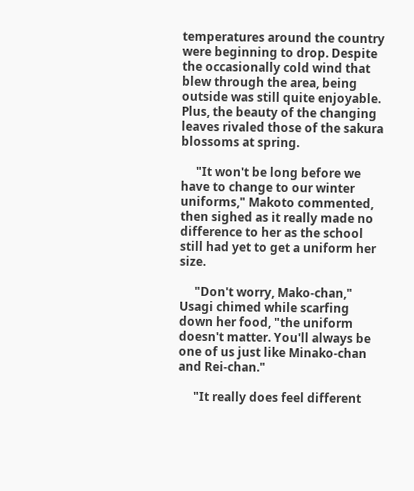temperatures around the country were beginning to drop. Despite the occasionally cold wind that blew through the area, being outside was still quite enjoyable. Plus, the beauty of the changing leaves rivaled those of the sakura blossoms at spring.

     "It won't be long before we have to change to our winter uniforms," Makoto commented, then sighed as it really made no difference to her as the school still had yet to get a uniform her size.

     "Don't worry, Mako-chan," Usagi chimed while scarfing down her food, "the uniform doesn't matter. You'll always be one of us just like Minako-chan and Rei-chan."

     "It really does feel different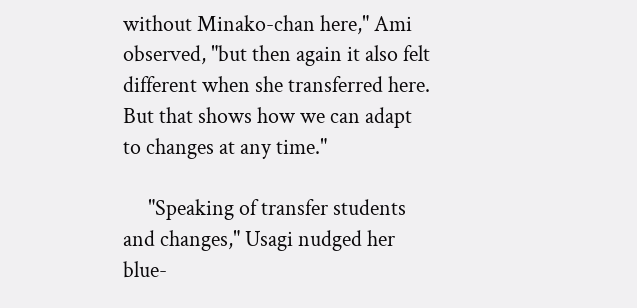without Minako-chan here," Ami observed, "but then again it also felt different when she transferred here. But that shows how we can adapt to changes at any time."

     "Speaking of transfer students and changes," Usagi nudged her blue-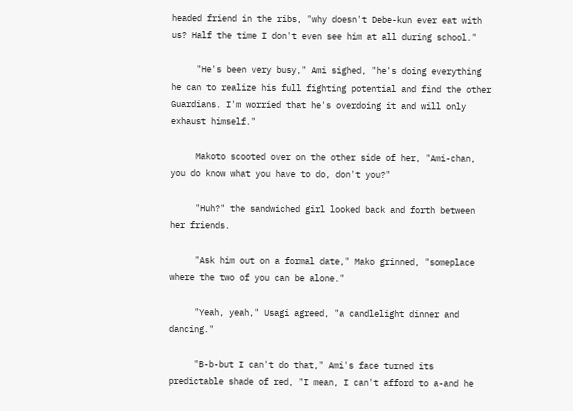headed friend in the ribs, "why doesn't Debe-kun ever eat with us? Half the time I don't even see him at all during school."

     "He's been very busy," Ami sighed, "he's doing everything he can to realize his full fighting potential and find the other Guardians. I'm worried that he's overdoing it and will only exhaust himself."

     Makoto scooted over on the other side of her, "Ami-chan, you do know what you have to do, don't you?"

     "Huh?" the sandwiched girl looked back and forth between her friends.

     "Ask him out on a formal date," Mako grinned, "someplace where the two of you can be alone."

     "Yeah, yeah," Usagi agreed, "a candlelight dinner and dancing."

     "B-b-but I can't do that," Ami's face turned its predictable shade of red, "I mean, I can't afford to a-and he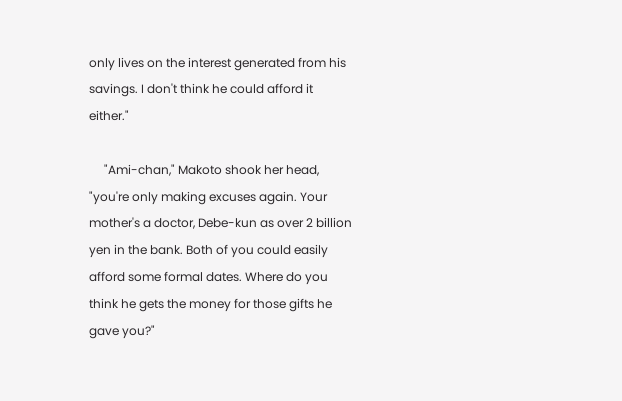only lives on the interest generated from his savings. I don't think he could afford it either."

     "Ami-chan," Makoto shook her head, "you're only making excuses again. Your mother's a doctor, Debe-kun as over 2 billion yen in the bank. Both of you could easily afford some formal dates. Where do you think he gets the money for those gifts he gave you?"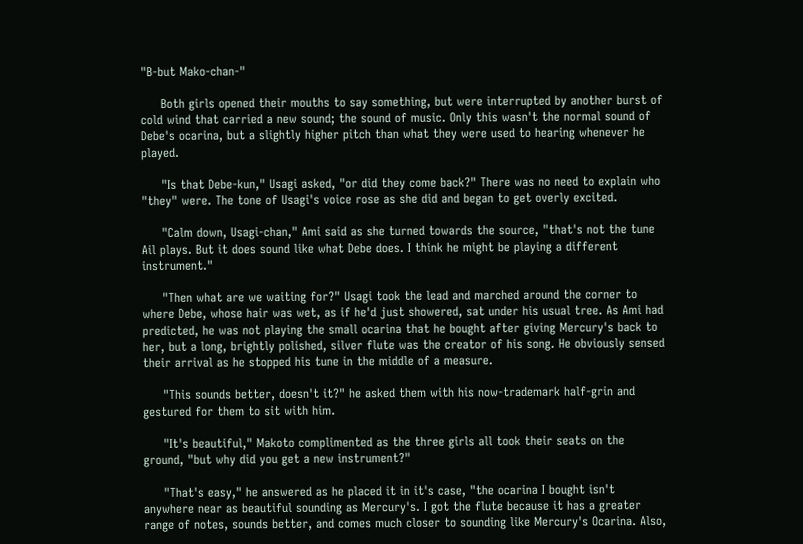"B-but Mako-chan-"

     Both girls opened their mouths to say something, but were interrupted by another burst of cold wind that carried a new sound; the sound of music. Only this wasn't the normal sound of Debe's ocarina, but a slightly higher pitch than what they were used to hearing whenever he played.

     "Is that Debe-kun," Usagi asked, "or did they come back?" There was no need to explain who "they" were. The tone of Usagi's voice rose as she did and began to get overly excited.

     "Calm down, Usagi-chan," Ami said as she turned towards the source, "that's not the tune Ail plays. But it does sound like what Debe does. I think he might be playing a different instrument."

     "Then what are we waiting for?" Usagi took the lead and marched around the corner to where Debe, whose hair was wet, as if he'd just showered, sat under his usual tree. As Ami had predicted, he was not playing the small ocarina that he bought after giving Mercury's back to her, but a long, brightly polished, silver flute was the creator of his song. He obviously sensed their arrival as he stopped his tune in the middle of a measure.

     "This sounds better, doesn't it?" he asked them with his now-trademark half-grin and gestured for them to sit with him.

     "It's beautiful," Makoto complimented as the three girls all took their seats on the ground, "but why did you get a new instrument?"

     "That's easy," he answered as he placed it in it's case, "the ocarina I bought isn't anywhere near as beautiful sounding as Mercury's. I got the flute because it has a greater range of notes, sounds better, and comes much closer to sounding like Mercury's Ocarina. Also,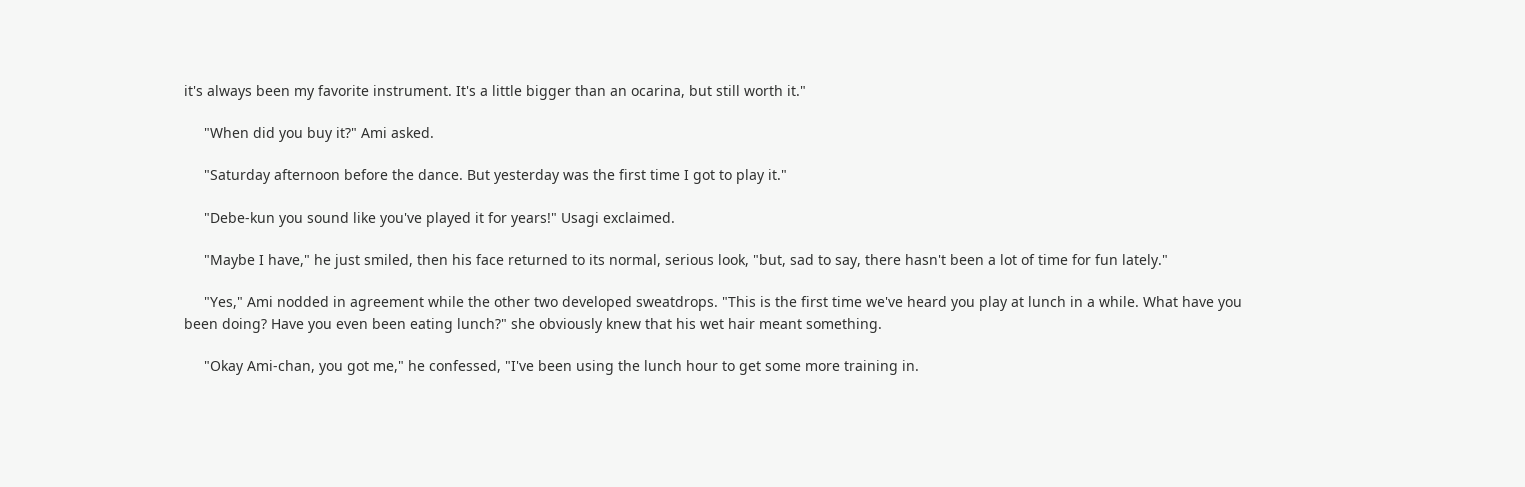it's always been my favorite instrument. It's a little bigger than an ocarina, but still worth it."

     "When did you buy it?" Ami asked.

     "Saturday afternoon before the dance. But yesterday was the first time I got to play it."

     "Debe-kun you sound like you've played it for years!" Usagi exclaimed.

     "Maybe I have," he just smiled, then his face returned to its normal, serious look, "but, sad to say, there hasn't been a lot of time for fun lately."

     "Yes," Ami nodded in agreement while the other two developed sweatdrops. "This is the first time we've heard you play at lunch in a while. What have you been doing? Have you even been eating lunch?" she obviously knew that his wet hair meant something.

     "Okay Ami-chan, you got me," he confessed, "I've been using the lunch hour to get some more training in.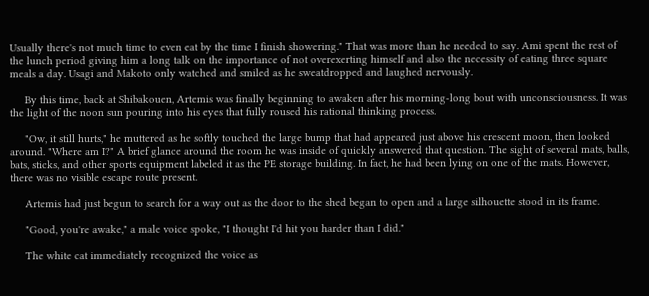Usually there's not much time to even eat by the time I finish showering." That was more than he needed to say. Ami spent the rest of the lunch period giving him a long talk on the importance of not overexerting himself and also the necessity of eating three square meals a day. Usagi and Makoto only watched and smiled as he sweatdropped and laughed nervously.

     By this time, back at Shibakouen, Artemis was finally beginning to awaken after his morning-long bout with unconsciousness. It was the light of the noon sun pouring into his eyes that fully roused his rational thinking process.

     "Ow, it still hurts," he muttered as he softly touched the large bump that had appeared just above his crescent moon, then looked around. "Where am I?" A brief glance around the room he was inside of quickly answered that question. The sight of several mats, balls, bats, sticks, and other sports equipment labeled it as the PE storage building. In fact, he had been lying on one of the mats. However, there was no visible escape route present.

     Artemis had just begun to search for a way out as the door to the shed began to open and a large silhouette stood in its frame.

     "Good, you're awake," a male voice spoke, "I thought I'd hit you harder than I did."

     The white cat immediately recognized the voice as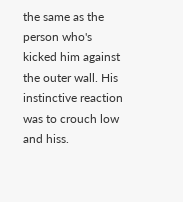the same as the person who's kicked him against the outer wall. His instinctive reaction was to crouch low and hiss.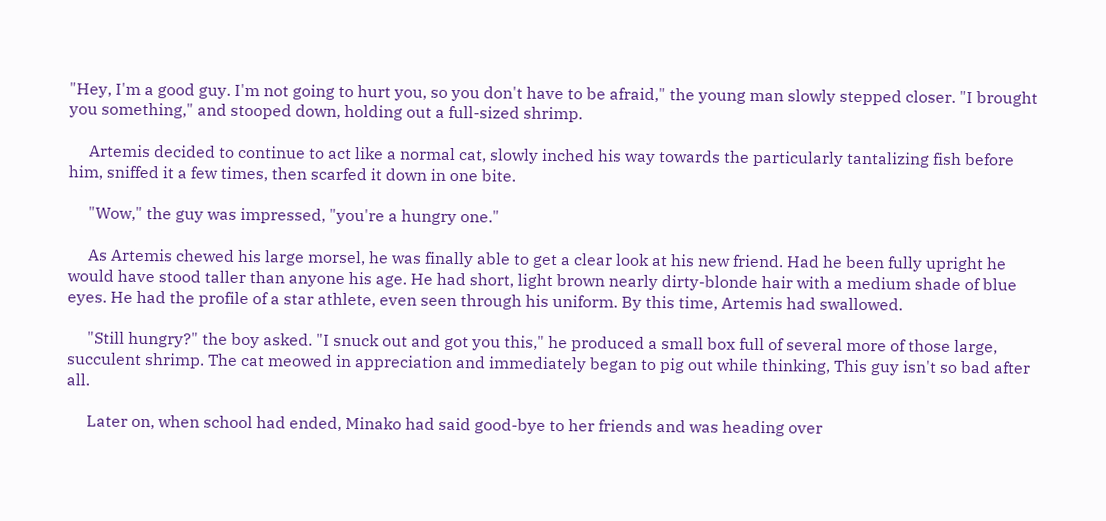"Hey, I'm a good guy. I'm not going to hurt you, so you don't have to be afraid," the young man slowly stepped closer. "I brought you something," and stooped down, holding out a full-sized shrimp.

     Artemis decided to continue to act like a normal cat, slowly inched his way towards the particularly tantalizing fish before him, sniffed it a few times, then scarfed it down in one bite.

     "Wow," the guy was impressed, "you're a hungry one."

     As Artemis chewed his large morsel, he was finally able to get a clear look at his new friend. Had he been fully upright he would have stood taller than anyone his age. He had short, light brown nearly dirty-blonde hair with a medium shade of blue eyes. He had the profile of a star athlete, even seen through his uniform. By this time, Artemis had swallowed.

     "Still hungry?" the boy asked. "I snuck out and got you this," he produced a small box full of several more of those large, succulent shrimp. The cat meowed in appreciation and immediately began to pig out while thinking, This guy isn't so bad after all.

     Later on, when school had ended, Minako had said good-bye to her friends and was heading over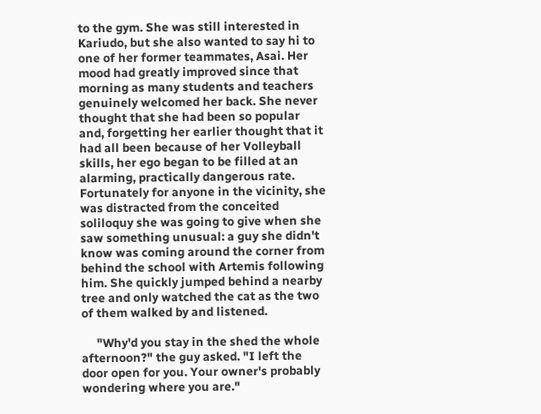to the gym. She was still interested in Kariudo, but she also wanted to say hi to one of her former teammates, Asai. Her mood had greatly improved since that morning as many students and teachers genuinely welcomed her back. She never thought that she had been so popular and, forgetting her earlier thought that it had all been because of her Volleyball skills, her ego began to be filled at an alarming, practically dangerous rate. Fortunately for anyone in the vicinity, she was distracted from the conceited soliloquy she was going to give when she saw something unusual: a guy she didn't know was coming around the corner from behind the school with Artemis following him. She quickly jumped behind a nearby tree and only watched the cat as the two of them walked by and listened.

     "Why'd you stay in the shed the whole afternoon?" the guy asked. "I left the door open for you. Your owner's probably wondering where you are."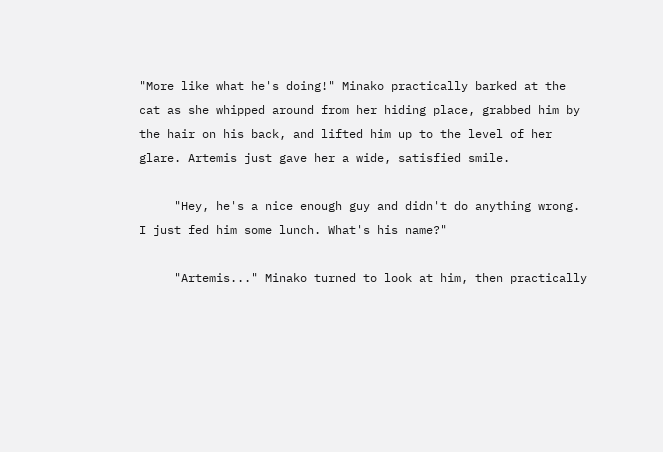"More like what he's doing!" Minako practically barked at the cat as she whipped around from her hiding place, grabbed him by the hair on his back, and lifted him up to the level of her glare. Artemis just gave her a wide, satisfied smile.

     "Hey, he's a nice enough guy and didn't do anything wrong. I just fed him some lunch. What's his name?"

     "Artemis..." Minako turned to look at him, then practically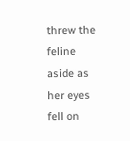threw the feline aside as her eyes fell on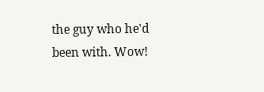the guy who he'd been with. Wow!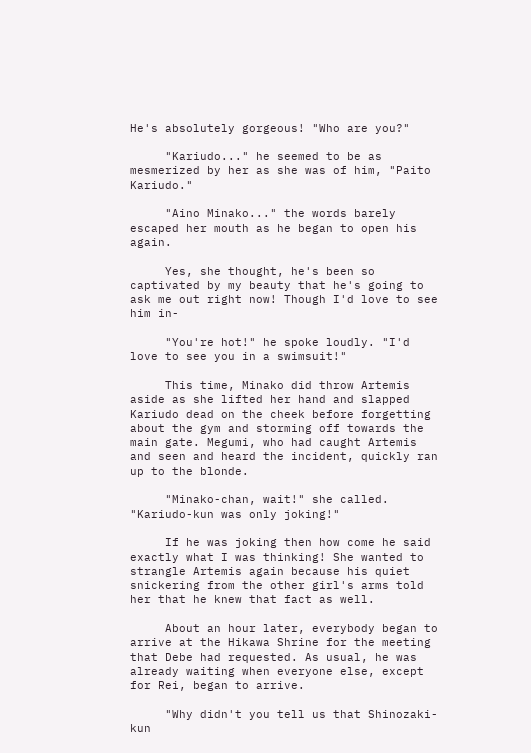He's absolutely gorgeous! "Who are you?"

     "Kariudo..." he seemed to be as mesmerized by her as she was of him, "Paito Kariudo."

     "Aino Minako..." the words barely escaped her mouth as he began to open his again.

     Yes, she thought, he's been so captivated by my beauty that he's going to ask me out right now! Though I'd love to see him in-

     "You're hot!" he spoke loudly. "I'd love to see you in a swimsuit!"

     This time, Minako did throw Artemis aside as she lifted her hand and slapped Kariudo dead on the cheek before forgetting about the gym and storming off towards the main gate. Megumi, who had caught Artemis and seen and heard the incident, quickly ran up to the blonde.

     "Minako-chan, wait!" she called. "Kariudo-kun was only joking!"

     If he was joking then how come he said exactly what I was thinking! She wanted to strangle Artemis again because his quiet snickering from the other girl's arms told her that he knew that fact as well.

     About an hour later, everybody began to arrive at the Hikawa Shrine for the meeting that Debe had requested. As usual, he was already waiting when everyone else, except for Rei, began to arrive.

     "Why didn't you tell us that Shinozaki-kun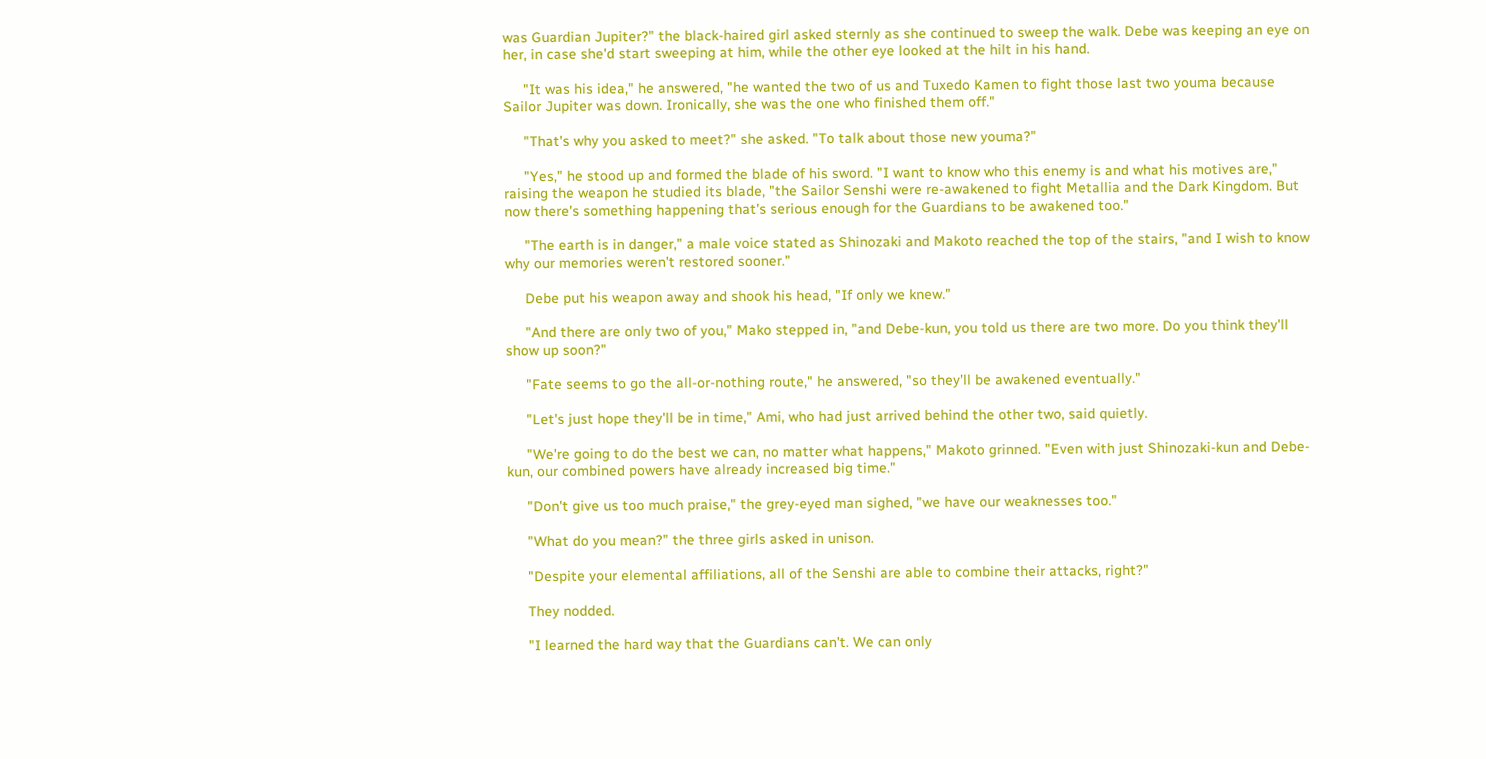was Guardian Jupiter?" the black-haired girl asked sternly as she continued to sweep the walk. Debe was keeping an eye on her, in case she'd start sweeping at him, while the other eye looked at the hilt in his hand.

     "It was his idea," he answered, "he wanted the two of us and Tuxedo Kamen to fight those last two youma because Sailor Jupiter was down. Ironically, she was the one who finished them off."

     "That's why you asked to meet?" she asked. "To talk about those new youma?"

     "Yes," he stood up and formed the blade of his sword. "I want to know who this enemy is and what his motives are," raising the weapon he studied its blade, "the Sailor Senshi were re-awakened to fight Metallia and the Dark Kingdom. But now there's something happening that's serious enough for the Guardians to be awakened too."

     "The earth is in danger," a male voice stated as Shinozaki and Makoto reached the top of the stairs, "and I wish to know why our memories weren't restored sooner."

     Debe put his weapon away and shook his head, "If only we knew."

     "And there are only two of you," Mako stepped in, "and Debe-kun, you told us there are two more. Do you think they'll show up soon?"

     "Fate seems to go the all-or-nothing route," he answered, "so they'll be awakened eventually."

     "Let's just hope they'll be in time," Ami, who had just arrived behind the other two, said quietly.

     "We're going to do the best we can, no matter what happens," Makoto grinned. "Even with just Shinozaki-kun and Debe-kun, our combined powers have already increased big time."

     "Don't give us too much praise," the grey-eyed man sighed, "we have our weaknesses too."

     "What do you mean?" the three girls asked in unison.

     "Despite your elemental affiliations, all of the Senshi are able to combine their attacks, right?"

     They nodded.

     "I learned the hard way that the Guardians can't. We can only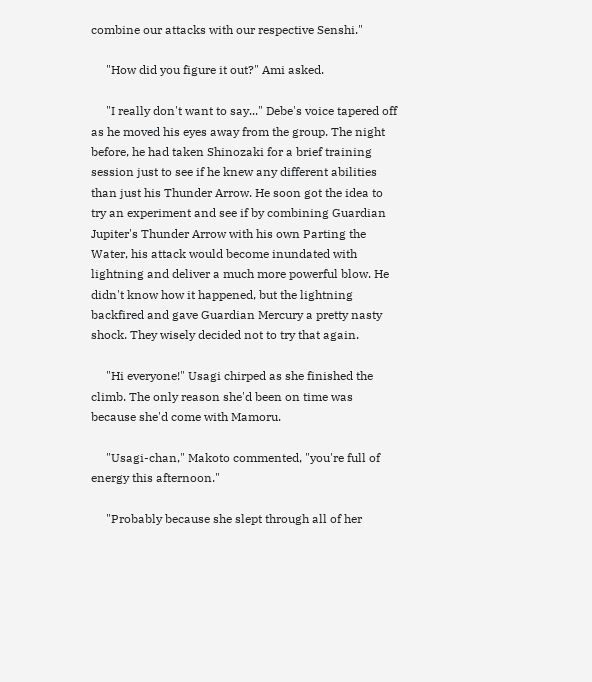combine our attacks with our respective Senshi."

     "How did you figure it out?" Ami asked.

     "I really don't want to say..." Debe's voice tapered off as he moved his eyes away from the group. The night before, he had taken Shinozaki for a brief training session just to see if he knew any different abilities than just his Thunder Arrow. He soon got the idea to try an experiment and see if by combining Guardian Jupiter's Thunder Arrow with his own Parting the Water, his attack would become inundated with lightning and deliver a much more powerful blow. He didn't know how it happened, but the lightning backfired and gave Guardian Mercury a pretty nasty shock. They wisely decided not to try that again.

     "Hi everyone!" Usagi chirped as she finished the climb. The only reason she'd been on time was because she'd come with Mamoru.

     "Usagi-chan," Makoto commented, "you're full of energy this afternoon."

     "Probably because she slept through all of her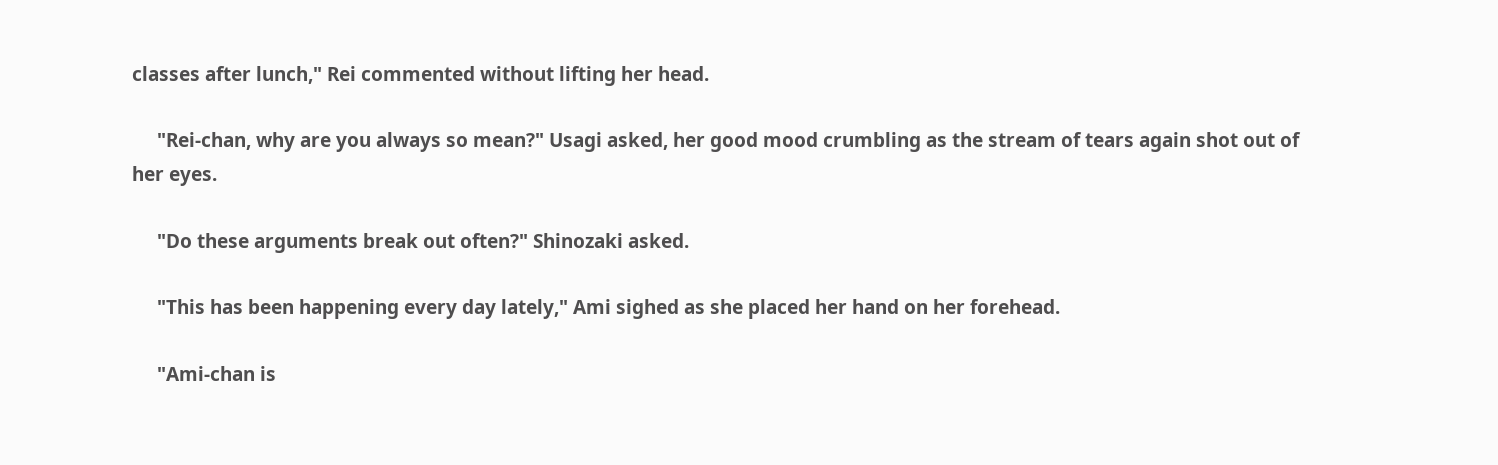classes after lunch," Rei commented without lifting her head.

     "Rei-chan, why are you always so mean?" Usagi asked, her good mood crumbling as the stream of tears again shot out of her eyes.

     "Do these arguments break out often?" Shinozaki asked.

     "This has been happening every day lately," Ami sighed as she placed her hand on her forehead.

     "Ami-chan is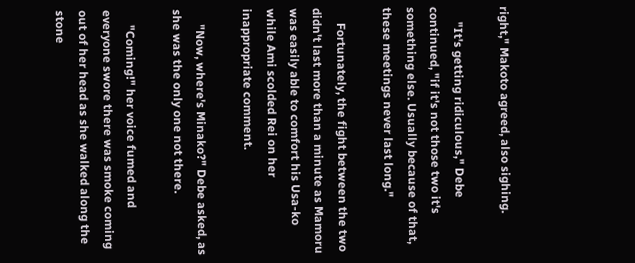right," Makoto agreed, also sighing.

     "It's getting ridiculous," Debe continued, "if it's not those two it's something else. Usually because of that, these meetings never last long."

     Fortunately, the fight between the two didn't last more than a minute as Mamoru was easily able to comfort his Usa-ko while Ami scolded Rei on her inappropriate comment.

     "Now, where's Minako?" Debe asked, as she was the only one not there.

     "Coming!" her voice fumed and everyone swore there was smoke coming out of her head as she walked along the stone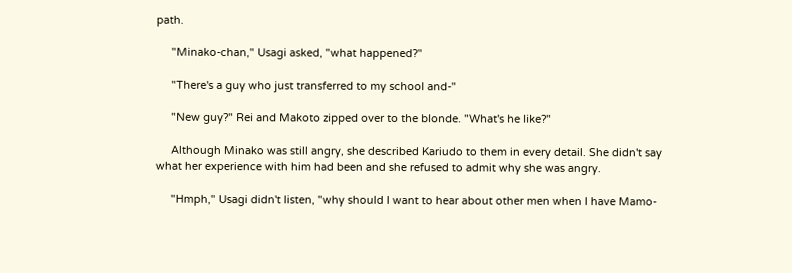path.

     "Minako-chan," Usagi asked, "what happened?"

     "There's a guy who just transferred to my school and-"

     "New guy?" Rei and Makoto zipped over to the blonde. "What's he like?"

     Although Minako was still angry, she described Kariudo to them in every detail. She didn't say what her experience with him had been and she refused to admit why she was angry.

     "Hmph," Usagi didn't listen, "why should I want to hear about other men when I have Mamo-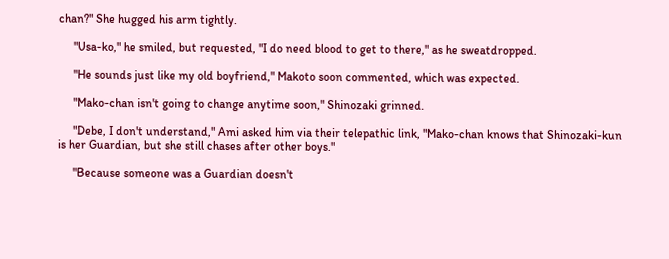chan?" She hugged his arm tightly.

     "Usa-ko," he smiled, but requested, "I do need blood to get to there," as he sweatdropped.

     "He sounds just like my old boyfriend," Makoto soon commented, which was expected.

     "Mako-chan isn't going to change anytime soon," Shinozaki grinned.

     "Debe, I don't understand," Ami asked him via their telepathic link, "Mako-chan knows that Shinozaki-kun is her Guardian, but she still chases after other boys."

     "Because someone was a Guardian doesn't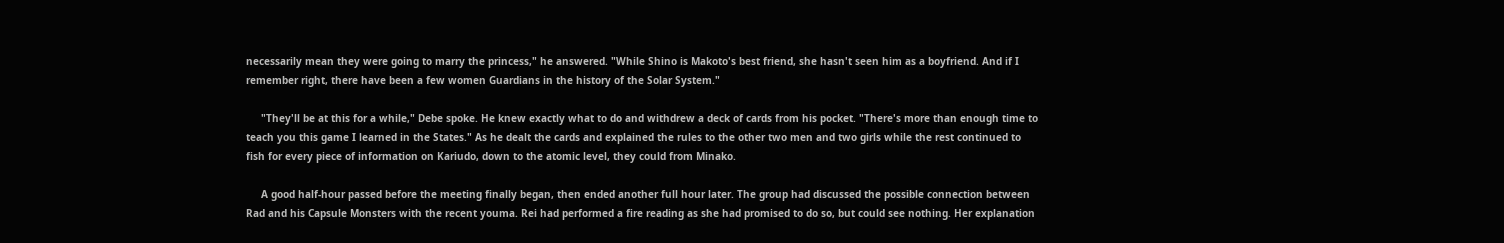necessarily mean they were going to marry the princess," he answered. "While Shino is Makoto's best friend, she hasn't seen him as a boyfriend. And if I remember right, there have been a few women Guardians in the history of the Solar System."

     "They'll be at this for a while," Debe spoke. He knew exactly what to do and withdrew a deck of cards from his pocket. "There's more than enough time to teach you this game I learned in the States." As he dealt the cards and explained the rules to the other two men and two girls while the rest continued to fish for every piece of information on Kariudo, down to the atomic level, they could from Minako.

     A good half-hour passed before the meeting finally began, then ended another full hour later. The group had discussed the possible connection between Rad and his Capsule Monsters with the recent youma. Rei had performed a fire reading as she had promised to do so, but could see nothing. Her explanation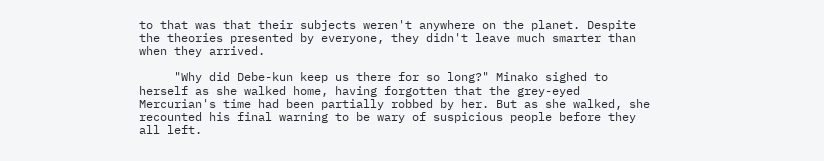to that was that their subjects weren't anywhere on the planet. Despite the theories presented by everyone, they didn't leave much smarter than when they arrived.

     "Why did Debe-kun keep us there for so long?" Minako sighed to herself as she walked home, having forgotten that the grey-eyed Mercurian's time had been partially robbed by her. But as she walked, she recounted his final warning to be wary of suspicious people before they all left.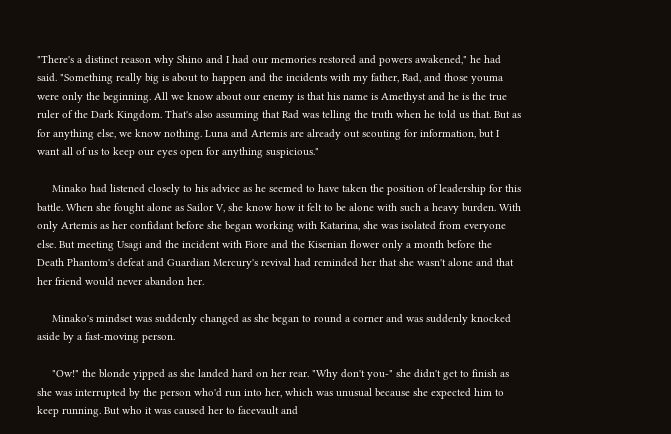"There's a distinct reason why Shino and I had our memories restored and powers awakened," he had said. "Something really big is about to happen and the incidents with my father, Rad, and those youma were only the beginning. All we know about our enemy is that his name is Amethyst and he is the true ruler of the Dark Kingdom. That's also assuming that Rad was telling the truth when he told us that. But as for anything else, we know nothing. Luna and Artemis are already out scouting for information, but I want all of us to keep our eyes open for anything suspicious."

     Minako had listened closely to his advice as he seemed to have taken the position of leadership for this battle. When she fought alone as Sailor V, she know how it felt to be alone with such a heavy burden. With only Artemis as her confidant before she began working with Katarina, she was isolated from everyone else. But meeting Usagi and the incident with Fiore and the Kisenian flower only a month before the Death Phantom's defeat and Guardian Mercury's revival had reminded her that she wasn't alone and that her friend would never abandon her.

     Minako's mindset was suddenly changed as she began to round a corner and was suddenly knocked aside by a fast-moving person.

     "Ow!" the blonde yipped as she landed hard on her rear. "Why don't you-" she didn't get to finish as she was interrupted by the person who'd run into her, which was unusual because she expected him to keep running. But who it was caused her to facevault and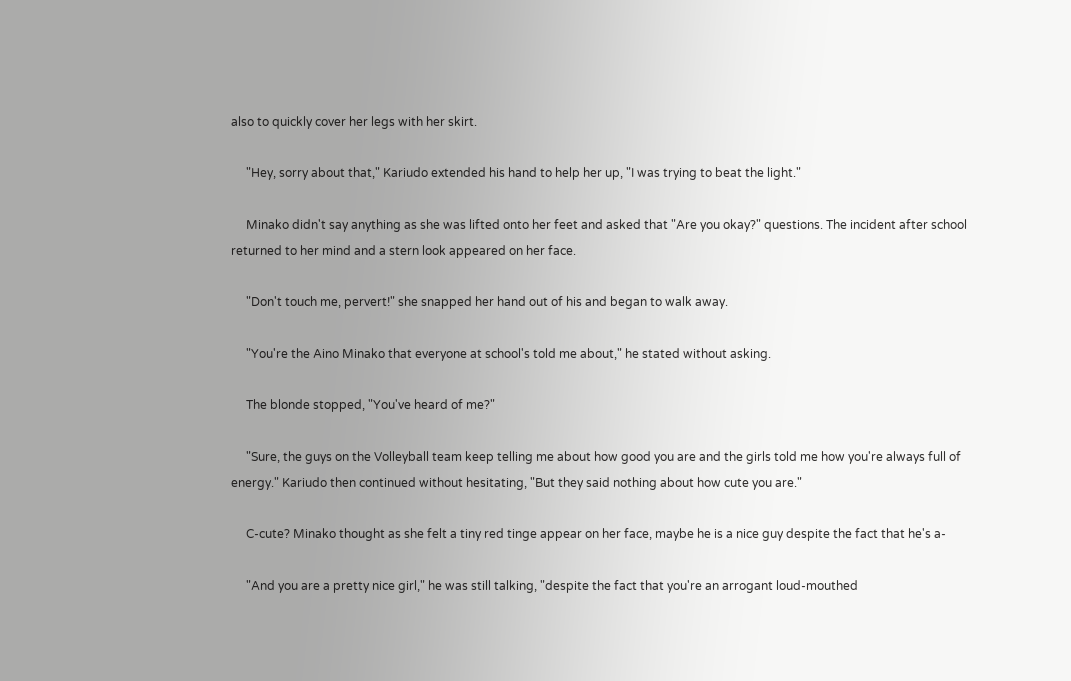also to quickly cover her legs with her skirt.

     "Hey, sorry about that," Kariudo extended his hand to help her up, "I was trying to beat the light."

     Minako didn't say anything as she was lifted onto her feet and asked that "Are you okay?" questions. The incident after school returned to her mind and a stern look appeared on her face.

     "Don't touch me, pervert!" she snapped her hand out of his and began to walk away.

     "You're the Aino Minako that everyone at school's told me about," he stated without asking.

     The blonde stopped, "You've heard of me?"

     "Sure, the guys on the Volleyball team keep telling me about how good you are and the girls told me how you're always full of energy." Kariudo then continued without hesitating, "But they said nothing about how cute you are."

     C-cute? Minako thought as she felt a tiny red tinge appear on her face, maybe he is a nice guy despite the fact that he's a-

     "And you are a pretty nice girl," he was still talking, "despite the fact that you're an arrogant loud-mouthed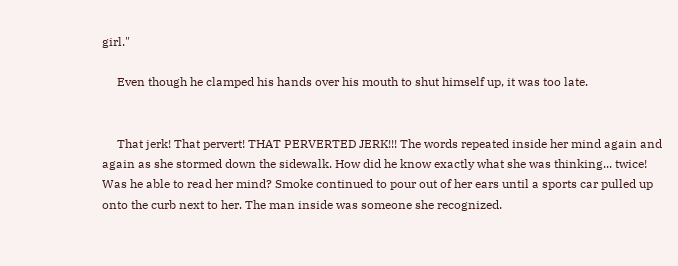girl."

     Even though he clamped his hands over his mouth to shut himself up, it was too late.


     That jerk! That pervert! THAT PERVERTED JERK!!! The words repeated inside her mind again and again as she stormed down the sidewalk. How did he know exactly what she was thinking... twice! Was he able to read her mind? Smoke continued to pour out of her ears until a sports car pulled up onto the curb next to her. The man inside was someone she recognized.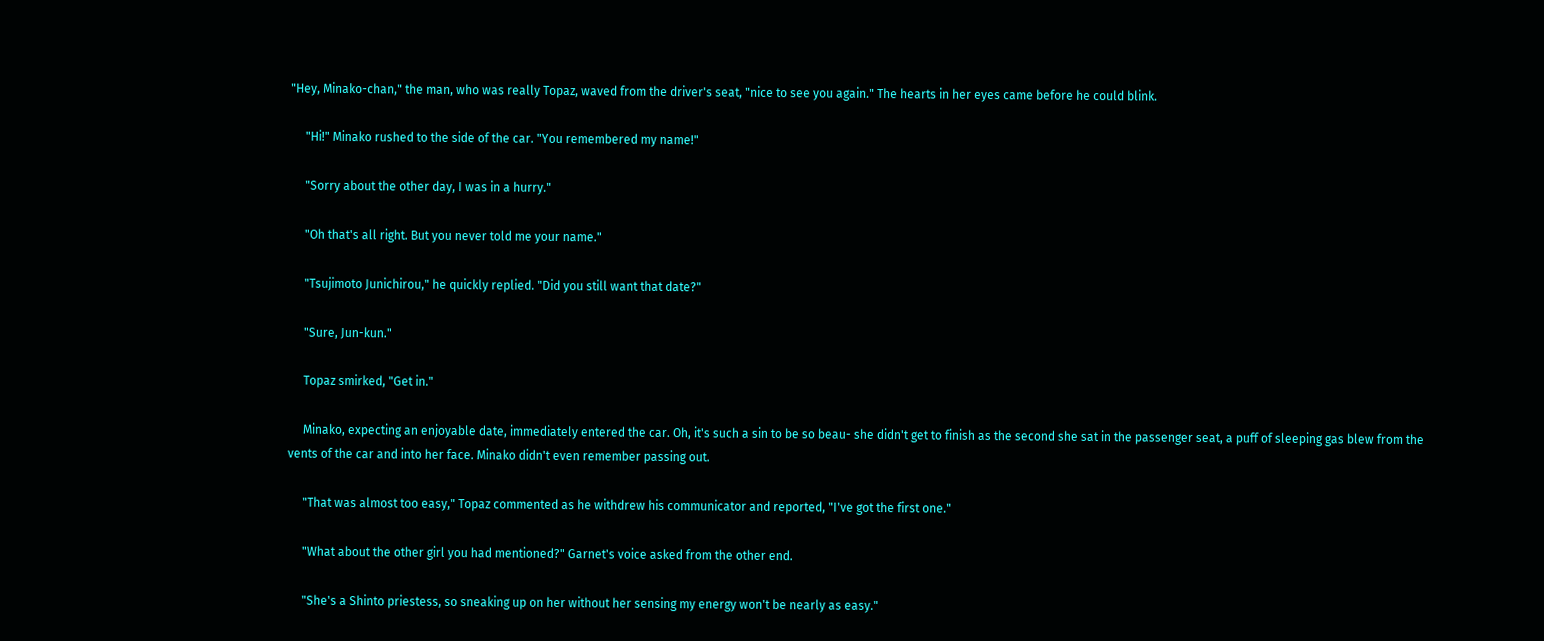"Hey, Minako-chan," the man, who was really Topaz, waved from the driver's seat, "nice to see you again." The hearts in her eyes came before he could blink.

     "Hi!" Minako rushed to the side of the car. "You remembered my name!"

     "Sorry about the other day, I was in a hurry."

     "Oh that's all right. But you never told me your name."

     "Tsujimoto Junichirou," he quickly replied. "Did you still want that date?"

     "Sure, Jun-kun."

     Topaz smirked, "Get in."

     Minako, expecting an enjoyable date, immediately entered the car. Oh, it's such a sin to be so beau- she didn't get to finish as the second she sat in the passenger seat, a puff of sleeping gas blew from the vents of the car and into her face. Minako didn't even remember passing out.

     "That was almost too easy," Topaz commented as he withdrew his communicator and reported, "I've got the first one."

     "What about the other girl you had mentioned?" Garnet's voice asked from the other end.

     "She's a Shinto priestess, so sneaking up on her without her sensing my energy won't be nearly as easy."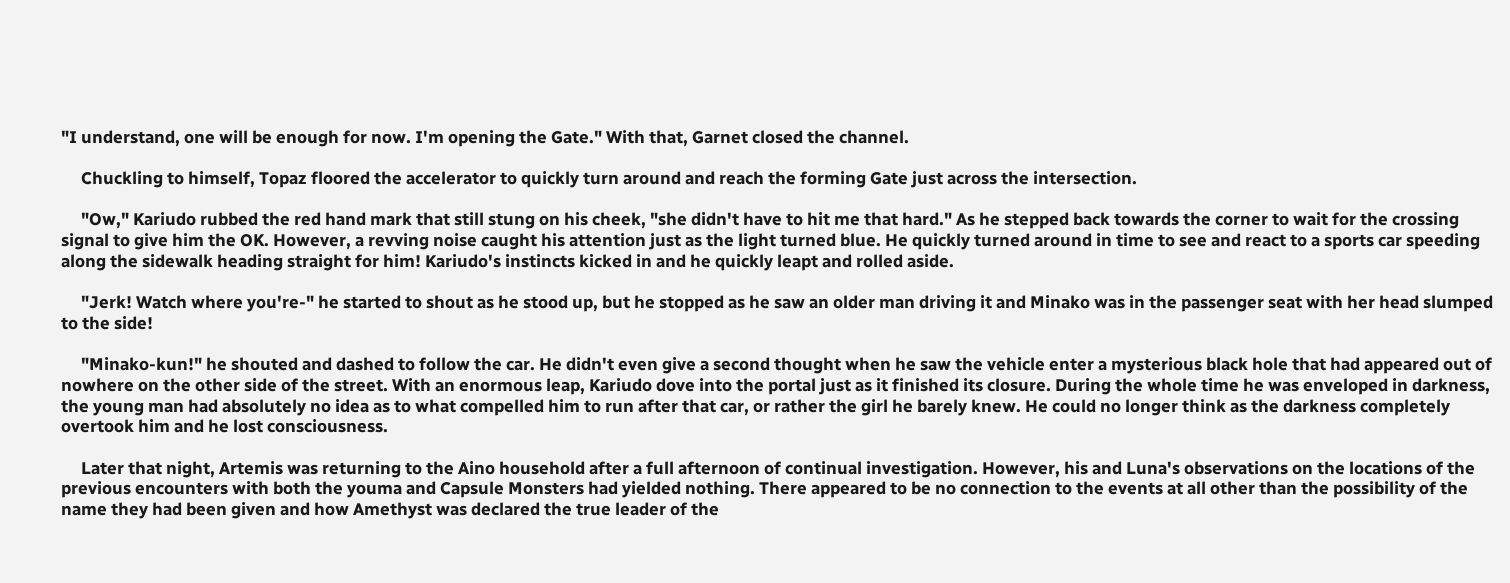"I understand, one will be enough for now. I'm opening the Gate." With that, Garnet closed the channel.

     Chuckling to himself, Topaz floored the accelerator to quickly turn around and reach the forming Gate just across the intersection.

     "Ow," Kariudo rubbed the red hand mark that still stung on his cheek, "she didn't have to hit me that hard." As he stepped back towards the corner to wait for the crossing signal to give him the OK. However, a revving noise caught his attention just as the light turned blue. He quickly turned around in time to see and react to a sports car speeding along the sidewalk heading straight for him! Kariudo's instincts kicked in and he quickly leapt and rolled aside.

     "Jerk! Watch where you're-" he started to shout as he stood up, but he stopped as he saw an older man driving it and Minako was in the passenger seat with her head slumped to the side!

     "Minako-kun!" he shouted and dashed to follow the car. He didn't even give a second thought when he saw the vehicle enter a mysterious black hole that had appeared out of nowhere on the other side of the street. With an enormous leap, Kariudo dove into the portal just as it finished its closure. During the whole time he was enveloped in darkness, the young man had absolutely no idea as to what compelled him to run after that car, or rather the girl he barely knew. He could no longer think as the darkness completely overtook him and he lost consciousness.

     Later that night, Artemis was returning to the Aino household after a full afternoon of continual investigation. However, his and Luna's observations on the locations of the previous encounters with both the youma and Capsule Monsters had yielded nothing. There appeared to be no connection to the events at all other than the possibility of the name they had been given and how Amethyst was declared the true leader of the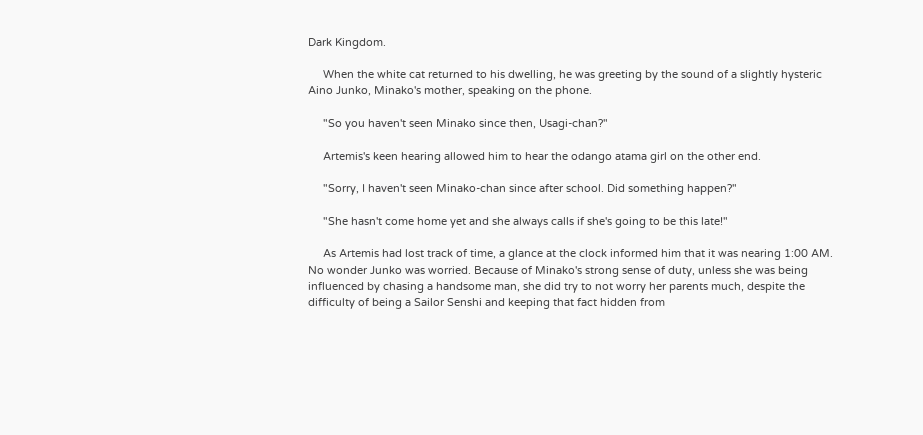Dark Kingdom.

     When the white cat returned to his dwelling, he was greeting by the sound of a slightly hysteric Aino Junko, Minako's mother, speaking on the phone.

     "So you haven't seen Minako since then, Usagi-chan?"

     Artemis's keen hearing allowed him to hear the odango atama girl on the other end.

     "Sorry, I haven't seen Minako-chan since after school. Did something happen?"

     "She hasn't come home yet and she always calls if she's going to be this late!"

     As Artemis had lost track of time, a glance at the clock informed him that it was nearing 1:00 AM. No wonder Junko was worried. Because of Minako's strong sense of duty, unless she was being influenced by chasing a handsome man, she did try to not worry her parents much, despite the difficulty of being a Sailor Senshi and keeping that fact hidden from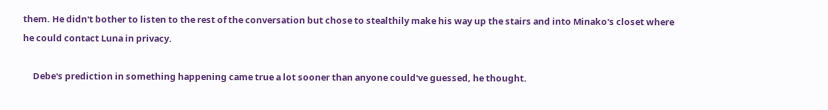them. He didn't bother to listen to the rest of the conversation but chose to stealthily make his way up the stairs and into Minako's closet where he could contact Luna in privacy.

     Debe's prediction in something happening came true a lot sooner than anyone could've guessed, he thought.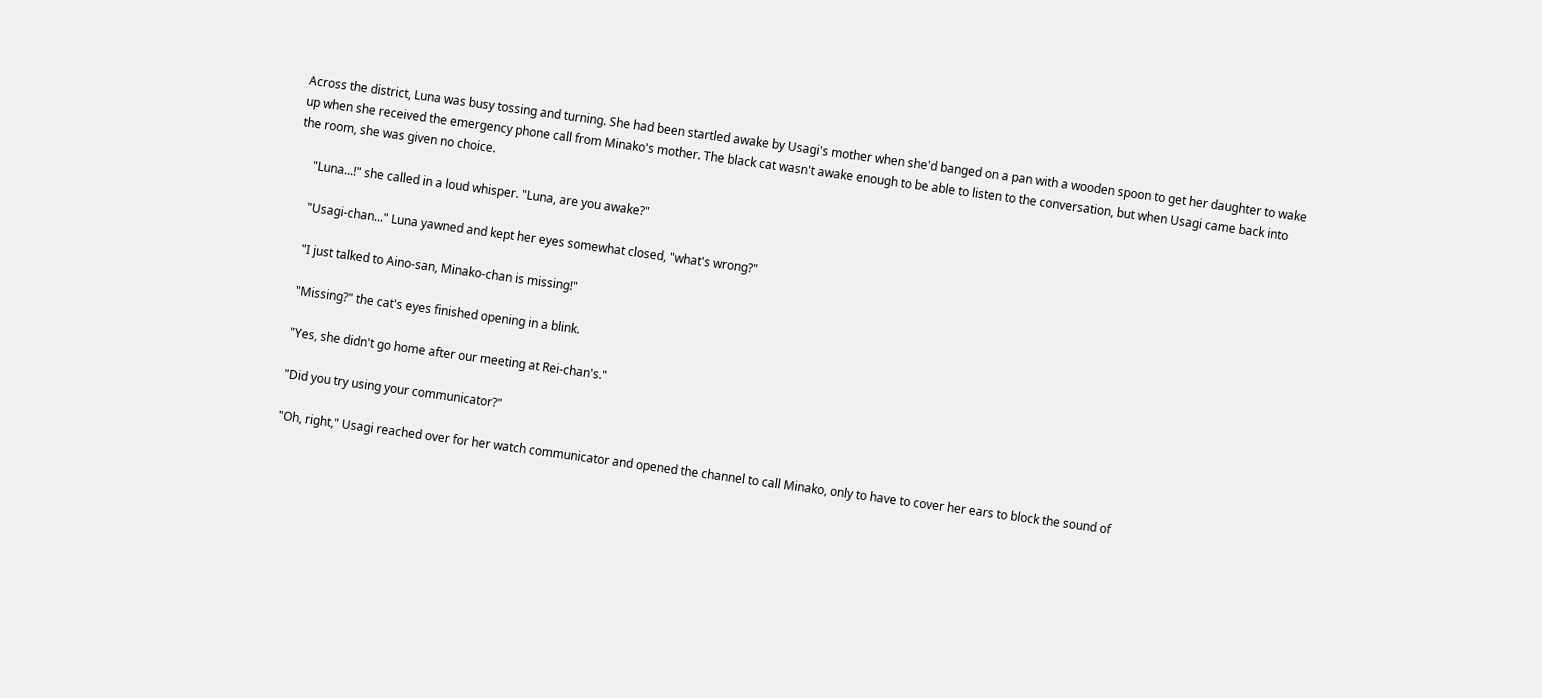Across the district, Luna was busy tossing and turning. She had been startled awake by Usagi's mother when she'd banged on a pan with a wooden spoon to get her daughter to wake up when she received the emergency phone call from Minako's mother. The black cat wasn't awake enough to be able to listen to the conversation, but when Usagi came back into the room, she was given no choice.

     "Luna...!" she called in a loud whisper. "Luna, are you awake?"

     "Usagi-chan..." Luna yawned and kept her eyes somewhat closed, "what's wrong?"

     "I just talked to Aino-san, Minako-chan is missing!"

     "Missing?" the cat's eyes finished opening in a blink.

     "Yes, she didn't go home after our meeting at Rei-chan's."

     "Did you try using your communicator?"

     "Oh, right," Usagi reached over for her watch communicator and opened the channel to call Minako, only to have to cover her ears to block the sound of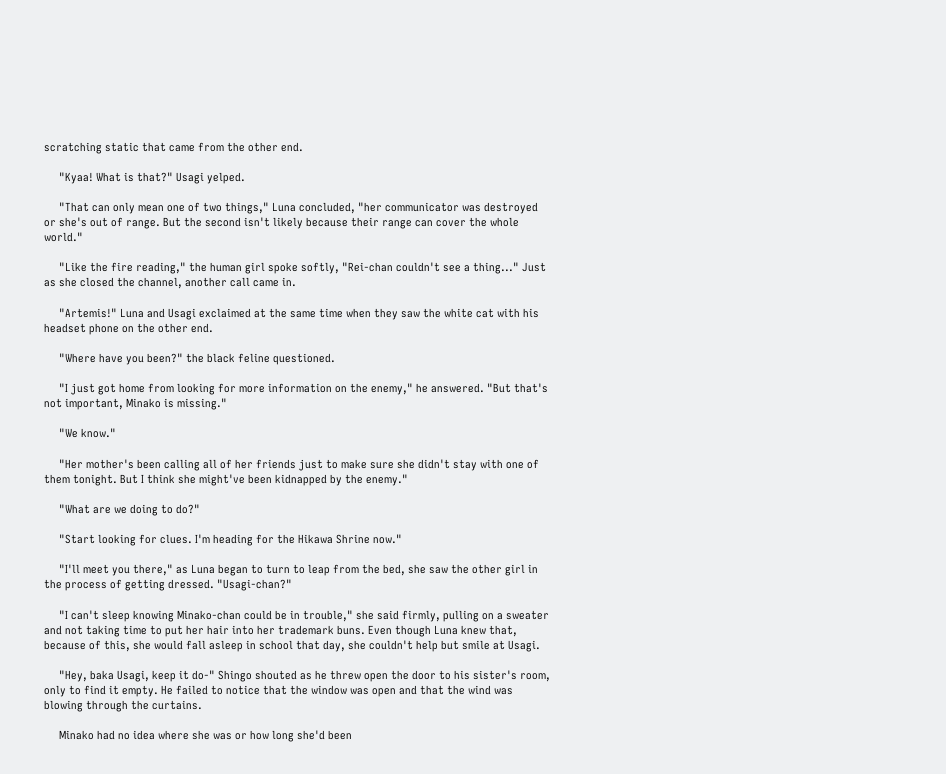scratching static that came from the other end.

     "Kyaa! What is that?" Usagi yelped.

     "That can only mean one of two things," Luna concluded, "her communicator was destroyed or she's out of range. But the second isn't likely because their range can cover the whole world."

     "Like the fire reading," the human girl spoke softly, "Rei-chan couldn't see a thing..." Just as she closed the channel, another call came in.

     "Artemis!" Luna and Usagi exclaimed at the same time when they saw the white cat with his headset phone on the other end.

     "Where have you been?" the black feline questioned.

     "I just got home from looking for more information on the enemy," he answered. "But that's not important, Minako is missing."

     "We know."

     "Her mother's been calling all of her friends just to make sure she didn't stay with one of them tonight. But I think she might've been kidnapped by the enemy."

     "What are we doing to do?"

     "Start looking for clues. I'm heading for the Hikawa Shrine now."

     "I'll meet you there," as Luna began to turn to leap from the bed, she saw the other girl in the process of getting dressed. "Usagi-chan?"

     "I can't sleep knowing Minako-chan could be in trouble," she said firmly, pulling on a sweater and not taking time to put her hair into her trademark buns. Even though Luna knew that, because of this, she would fall asleep in school that day, she couldn't help but smile at Usagi.

     "Hey, baka Usagi, keep it do-" Shingo shouted as he threw open the door to his sister's room, only to find it empty. He failed to notice that the window was open and that the wind was blowing through the curtains.

     Minako had no idea where she was or how long she'd been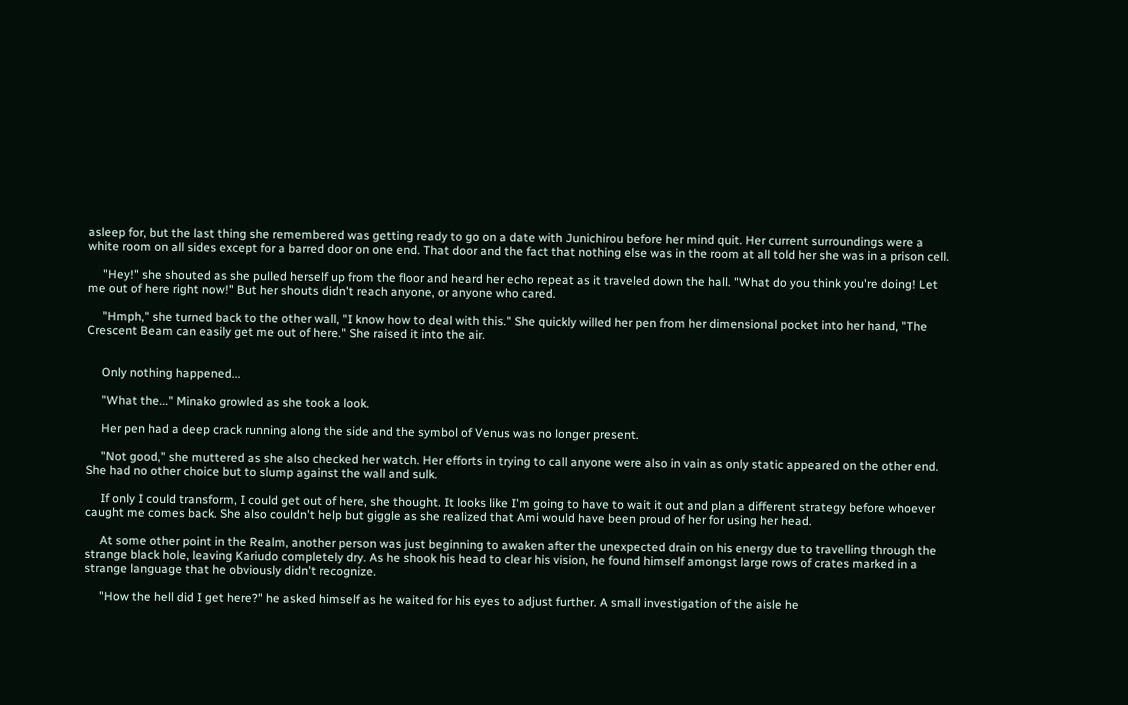asleep for, but the last thing she remembered was getting ready to go on a date with Junichirou before her mind quit. Her current surroundings were a white room on all sides except for a barred door on one end. That door and the fact that nothing else was in the room at all told her she was in a prison cell.

     "Hey!" she shouted as she pulled herself up from the floor and heard her echo repeat as it traveled down the hall. "What do you think you're doing! Let me out of here right now!" But her shouts didn't reach anyone, or anyone who cared.

     "Hmph," she turned back to the other wall, "I know how to deal with this." She quickly willed her pen from her dimensional pocket into her hand, "The Crescent Beam can easily get me out of here." She raised it into the air.


     Only nothing happened...

     "What the..." Minako growled as she took a look.

     Her pen had a deep crack running along the side and the symbol of Venus was no longer present.

     "Not good," she muttered as she also checked her watch. Her efforts in trying to call anyone were also in vain as only static appeared on the other end. She had no other choice but to slump against the wall and sulk.

     If only I could transform, I could get out of here, she thought. It looks like I'm going to have to wait it out and plan a different strategy before whoever caught me comes back. She also couldn't help but giggle as she realized that Ami would have been proud of her for using her head.

     At some other point in the Realm, another person was just beginning to awaken after the unexpected drain on his energy due to travelling through the strange black hole, leaving Kariudo completely dry. As he shook his head to clear his vision, he found himself amongst large rows of crates marked in a strange language that he obviously didn't recognize.

     "How the hell did I get here?" he asked himself as he waited for his eyes to adjust further. A small investigation of the aisle he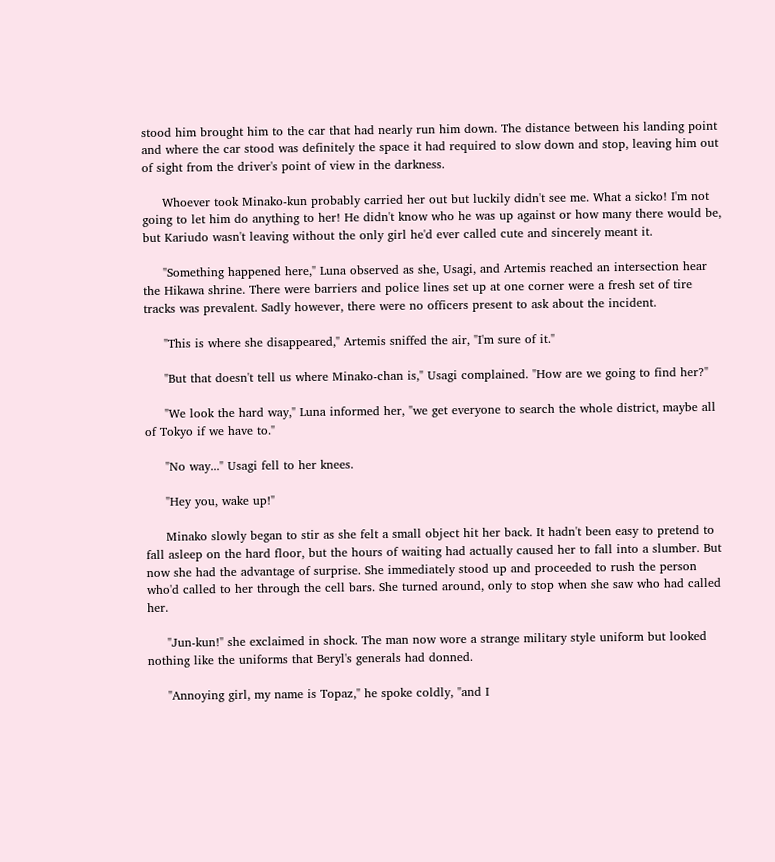stood him brought him to the car that had nearly run him down. The distance between his landing point and where the car stood was definitely the space it had required to slow down and stop, leaving him out of sight from the driver's point of view in the darkness.

     Whoever took Minako-kun probably carried her out but luckily didn't see me. What a sicko! I'm not going to let him do anything to her! He didn't know who he was up against or how many there would be, but Kariudo wasn't leaving without the only girl he'd ever called cute and sincerely meant it.

     "Something happened here," Luna observed as she, Usagi, and Artemis reached an intersection hear the Hikawa shrine. There were barriers and police lines set up at one corner were a fresh set of tire tracks was prevalent. Sadly however, there were no officers present to ask about the incident.

     "This is where she disappeared," Artemis sniffed the air, "I'm sure of it."

     "But that doesn't tell us where Minako-chan is," Usagi complained. "How are we going to find her?"

     "We look the hard way," Luna informed her, "we get everyone to search the whole district, maybe all of Tokyo if we have to."

     "No way..." Usagi fell to her knees.

     "Hey you, wake up!"

     Minako slowly began to stir as she felt a small object hit her back. It hadn't been easy to pretend to fall asleep on the hard floor, but the hours of waiting had actually caused her to fall into a slumber. But now she had the advantage of surprise. She immediately stood up and proceeded to rush the person who'd called to her through the cell bars. She turned around, only to stop when she saw who had called her.

     "Jun-kun!" she exclaimed in shock. The man now wore a strange military style uniform but looked nothing like the uniforms that Beryl's generals had donned.

     "Annoying girl, my name is Topaz," he spoke coldly, "and I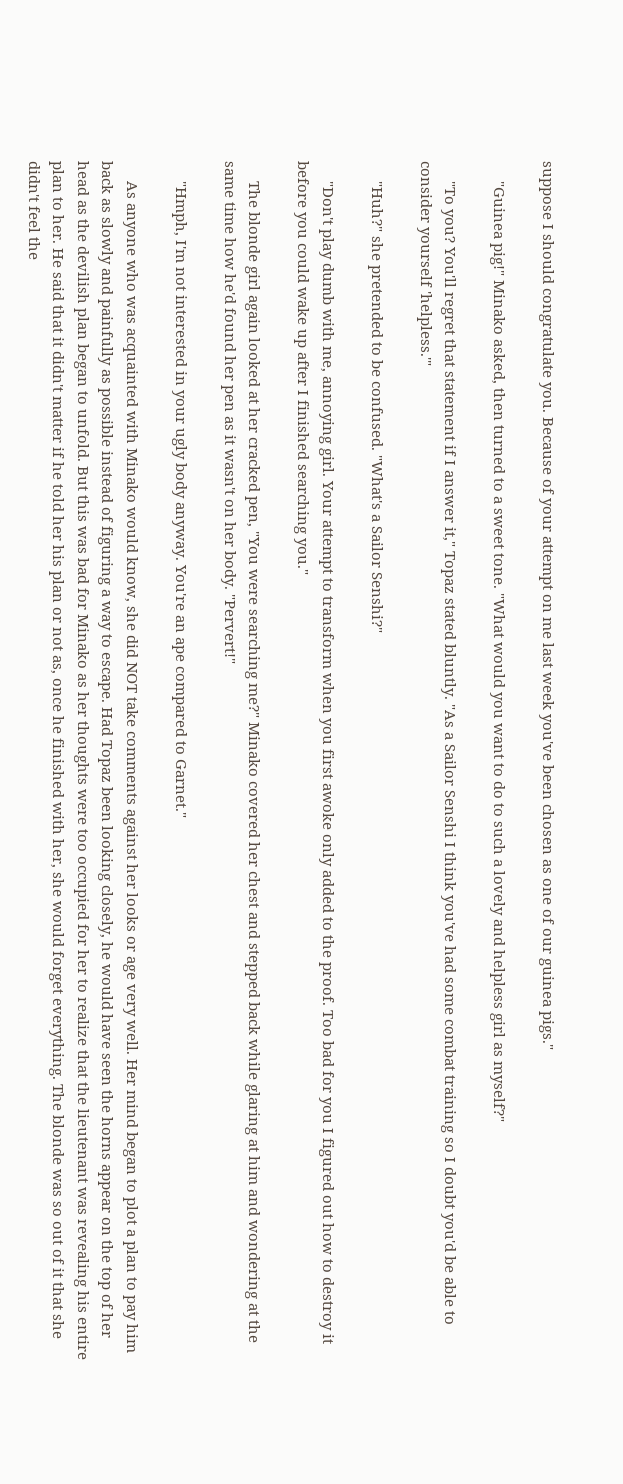suppose I should congratulate you. Because of your attempt on me last week you've been chosen as one of our guinea pigs."

     "Guinea pig!" Minako asked, then turned to a sweet tone. "What would you want to do to such a lovely and helpless girl as myself?"

     "To you? You'll regret that statement if I answer it," Topaz stated bluntly. "As a Sailor Senshi I think you've had some combat training so I doubt you'd be able to consider yourself 'helpless.'"

     "Huh?" she pretended to be confused. "What's a Sailor Senshi?"

     "Don't play dumb with me, annoying girl. Your attempt to transform when you first awoke only added to the proof. Too bad for you I figured out how to destroy it before you could wake up after I finished searching you."

     The blonde girl again looked at her cracked pen, "You were searching me?" Minako covered her chest and stepped back while glaring at him and wondering at the same time how he'd found her pen as it wasn't on her body. "Pervert!"

     "Hmph, I'm not interested in your ugly body anyway. You're an ape compared to Garnet."

     As anyone who was acquainted with Minako would know, she did NOT take comments against her looks or age very well. Her mind began to plot a plan to pay him back as slowly and painfully as possible instead of figuring a way to escape. Had Topaz been looking closely, he would have seen the horns appear on the top of her head as the devilish plan began to unfold. But this was bad for Minako as her thoughts were too occupied for her to realize that the lieutenant was revealing his entire plan to her. He said that it didn't matter if he told her his plan or not as, once he finished with her, she would forget everything. The blonde was so out of it that she didn't feel the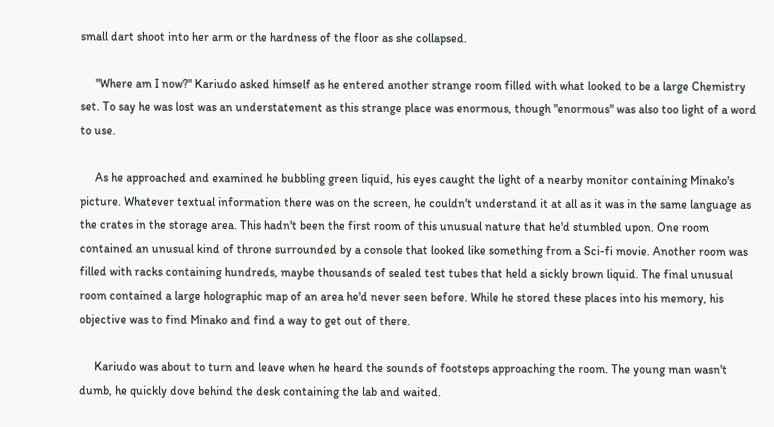small dart shoot into her arm or the hardness of the floor as she collapsed.

     "Where am I now?" Kariudo asked himself as he entered another strange room filled with what looked to be a large Chemistry set. To say he was lost was an understatement as this strange place was enormous, though "enormous" was also too light of a word to use.

     As he approached and examined he bubbling green liquid, his eyes caught the light of a nearby monitor containing Minako's picture. Whatever textual information there was on the screen, he couldn't understand it at all as it was in the same language as the crates in the storage area. This hadn't been the first room of this unusual nature that he'd stumbled upon. One room contained an unusual kind of throne surrounded by a console that looked like something from a Sci-fi movie. Another room was filled with racks containing hundreds, maybe thousands of sealed test tubes that held a sickly brown liquid. The final unusual room contained a large holographic map of an area he'd never seen before. While he stored these places into his memory, his objective was to find Minako and find a way to get out of there.

     Kariudo was about to turn and leave when he heard the sounds of footsteps approaching the room. The young man wasn't dumb, he quickly dove behind the desk containing the lab and waited.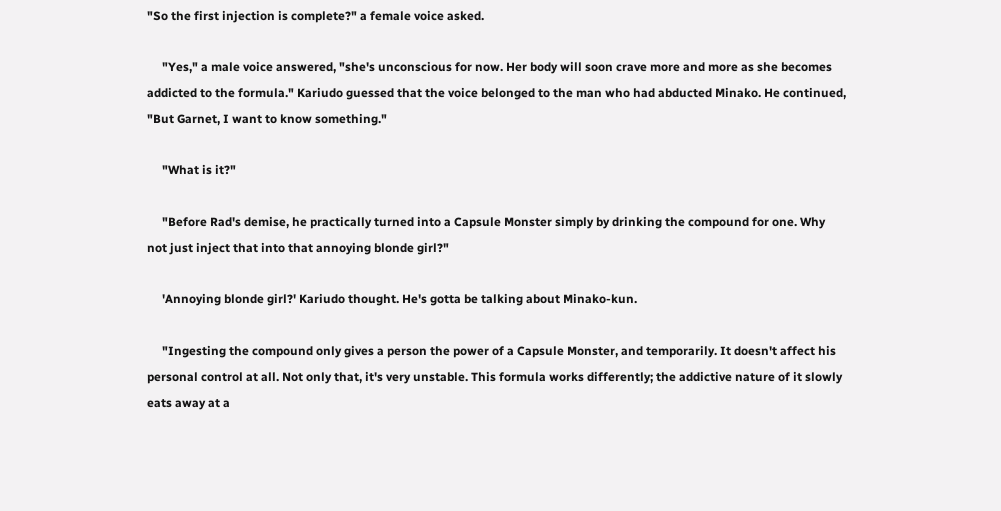"So the first injection is complete?" a female voice asked.

     "Yes," a male voice answered, "she's unconscious for now. Her body will soon crave more and more as she becomes addicted to the formula." Kariudo guessed that the voice belonged to the man who had abducted Minako. He continued, "But Garnet, I want to know something."

     "What is it?"

     "Before Rad's demise, he practically turned into a Capsule Monster simply by drinking the compound for one. Why not just inject that into that annoying blonde girl?"

     'Annoying blonde girl?' Kariudo thought. He's gotta be talking about Minako-kun.

     "Ingesting the compound only gives a person the power of a Capsule Monster, and temporarily. It doesn't affect his personal control at all. Not only that, it's very unstable. This formula works differently; the addictive nature of it slowly eats away at a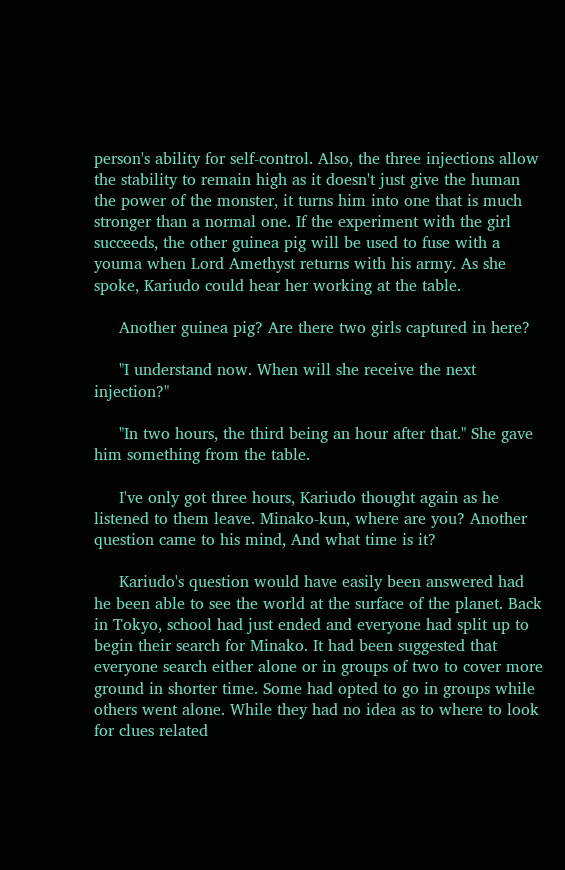person's ability for self-control. Also, the three injections allow the stability to remain high as it doesn't just give the human the power of the monster, it turns him into one that is much stronger than a normal one. If the experiment with the girl succeeds, the other guinea pig will be used to fuse with a youma when Lord Amethyst returns with his army. As she spoke, Kariudo could hear her working at the table.

     Another guinea pig? Are there two girls captured in here?

     "I understand now. When will she receive the next injection?"

     "In two hours, the third being an hour after that." She gave him something from the table.

     I've only got three hours, Kariudo thought again as he listened to them leave. Minako-kun, where are you? Another question came to his mind, And what time is it?

     Kariudo's question would have easily been answered had he been able to see the world at the surface of the planet. Back in Tokyo, school had just ended and everyone had split up to begin their search for Minako. It had been suggested that everyone search either alone or in groups of two to cover more ground in shorter time. Some had opted to go in groups while others went alone. While they had no idea as to where to look for clues related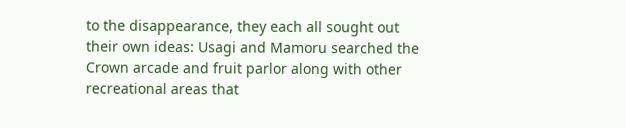to the disappearance, they each all sought out their own ideas: Usagi and Mamoru searched the Crown arcade and fruit parlor along with other recreational areas that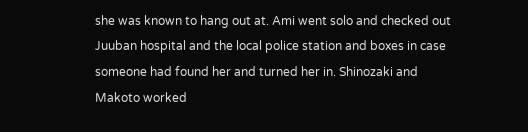she was known to hang out at. Ami went solo and checked out Juuban hospital and the local police station and boxes in case someone had found her and turned her in. Shinozaki and Makoto worked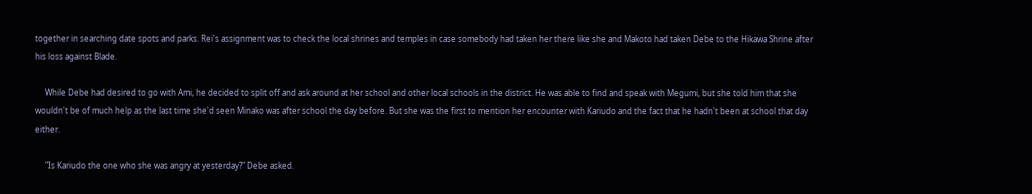together in searching date spots and parks. Rei's assignment was to check the local shrines and temples in case somebody had taken her there like she and Makoto had taken Debe to the Hikawa Shrine after his loss against Blade.

     While Debe had desired to go with Ami, he decided to split off and ask around at her school and other local schools in the district. He was able to find and speak with Megumi, but she told him that she wouldn't be of much help as the last time she'd seen Minako was after school the day before. But she was the first to mention her encounter with Kariudo and the fact that he hadn't been at school that day either.

     "Is Kariudo the one who she was angry at yesterday?" Debe asked.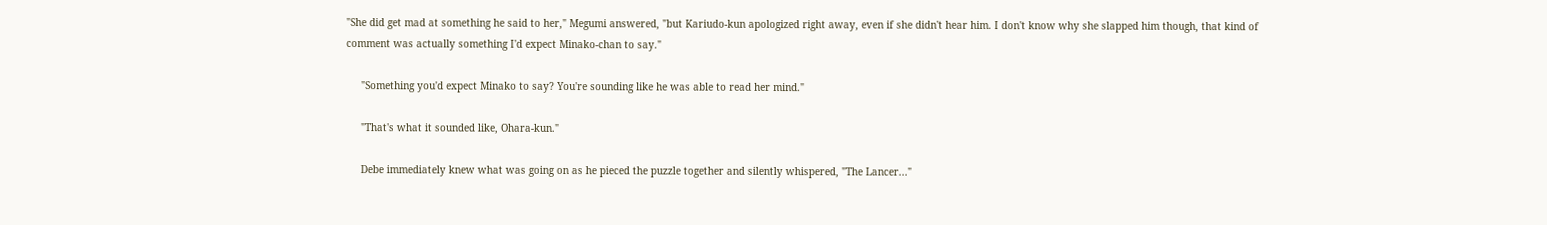"She did get mad at something he said to her," Megumi answered, "but Kariudo-kun apologized right away, even if she didn't hear him. I don't know why she slapped him though, that kind of comment was actually something I'd expect Minako-chan to say."

     "Something you'd expect Minako to say? You're sounding like he was able to read her mind."

     "That's what it sounded like, Ohara-kun."

     Debe immediately knew what was going on as he pieced the puzzle together and silently whispered, "The Lancer..."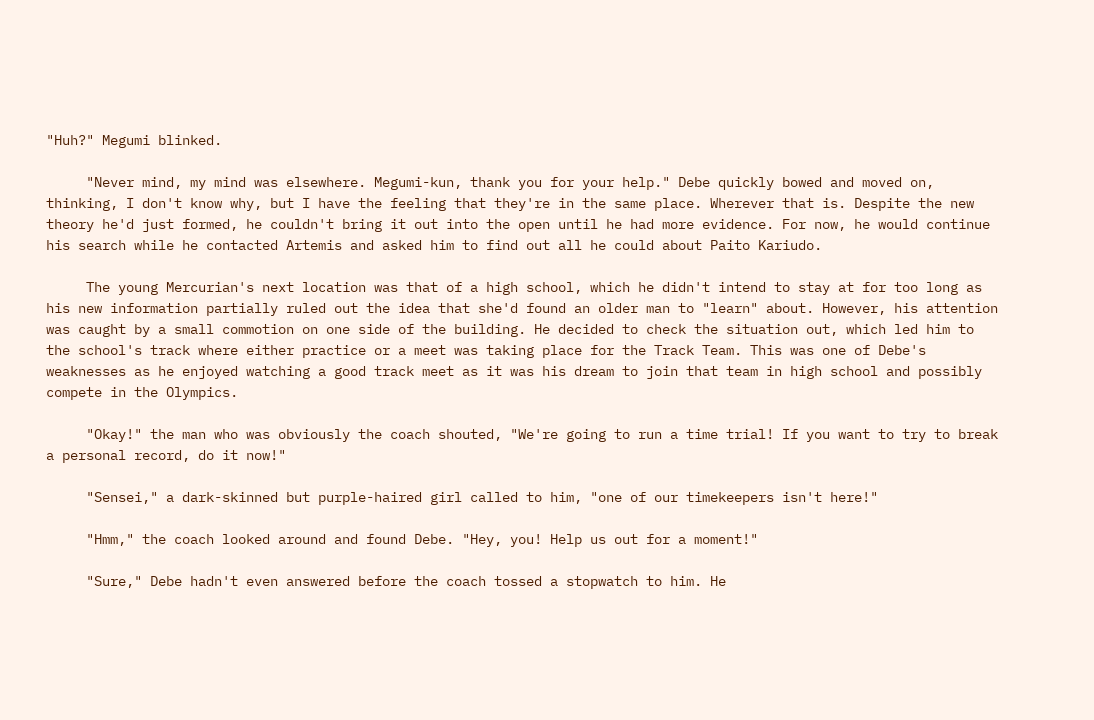"Huh?" Megumi blinked.

     "Never mind, my mind was elsewhere. Megumi-kun, thank you for your help." Debe quickly bowed and moved on, thinking, I don't know why, but I have the feeling that they're in the same place. Wherever that is. Despite the new theory he'd just formed, he couldn't bring it out into the open until he had more evidence. For now, he would continue his search while he contacted Artemis and asked him to find out all he could about Paito Kariudo.

     The young Mercurian's next location was that of a high school, which he didn't intend to stay at for too long as his new information partially ruled out the idea that she'd found an older man to "learn" about. However, his attention was caught by a small commotion on one side of the building. He decided to check the situation out, which led him to the school's track where either practice or a meet was taking place for the Track Team. This was one of Debe's weaknesses as he enjoyed watching a good track meet as it was his dream to join that team in high school and possibly compete in the Olympics.

     "Okay!" the man who was obviously the coach shouted, "We're going to run a time trial! If you want to try to break a personal record, do it now!"

     "Sensei," a dark-skinned but purple-haired girl called to him, "one of our timekeepers isn't here!"

     "Hmm," the coach looked around and found Debe. "Hey, you! Help us out for a moment!"

     "Sure," Debe hadn't even answered before the coach tossed a stopwatch to him. He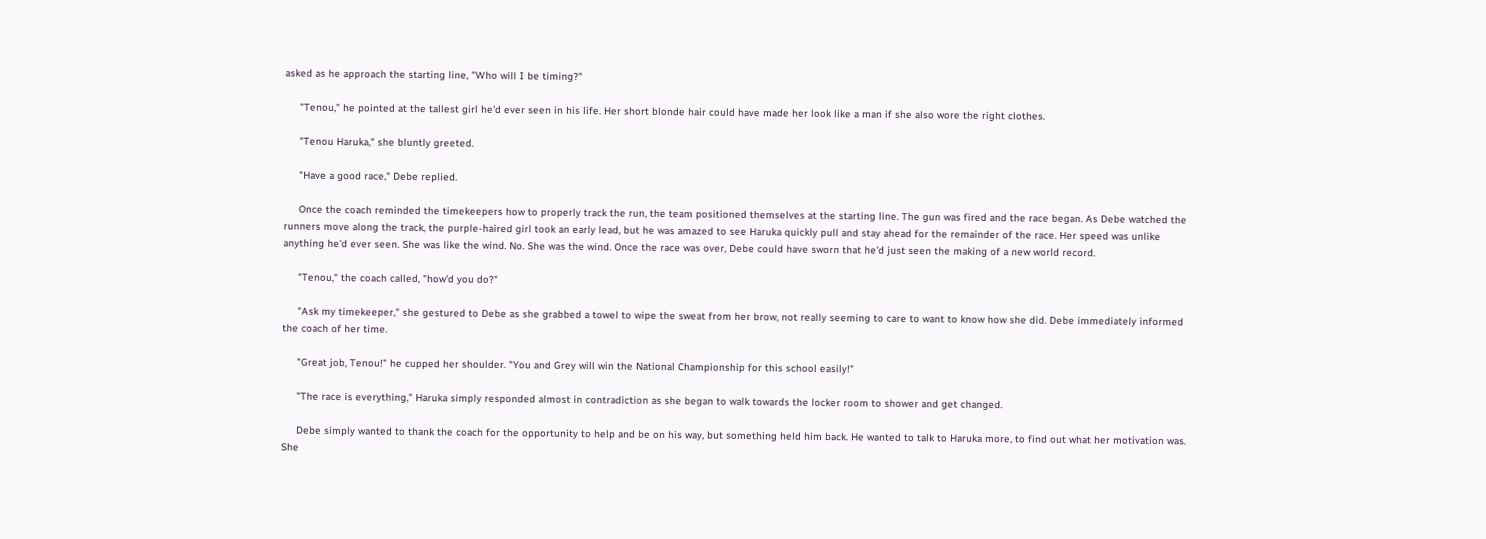asked as he approach the starting line, "Who will I be timing?"

     "Tenou," he pointed at the tallest girl he'd ever seen in his life. Her short blonde hair could have made her look like a man if she also wore the right clothes.

     "Tenou Haruka," she bluntly greeted.

     "Have a good race," Debe replied.

     Once the coach reminded the timekeepers how to properly track the run, the team positioned themselves at the starting line. The gun was fired and the race began. As Debe watched the runners move along the track, the purple-haired girl took an early lead, but he was amazed to see Haruka quickly pull and stay ahead for the remainder of the race. Her speed was unlike anything he'd ever seen. She was like the wind. No. She was the wind. Once the race was over, Debe could have sworn that he'd just seen the making of a new world record.

     "Tenou," the coach called, "how'd you do?"

     "Ask my timekeeper," she gestured to Debe as she grabbed a towel to wipe the sweat from her brow, not really seeming to care to want to know how she did. Debe immediately informed the coach of her time.

     "Great job, Tenou!" he cupped her shoulder. "You and Grey will win the National Championship for this school easily!"

     "The race is everything," Haruka simply responded almost in contradiction as she began to walk towards the locker room to shower and get changed.

     Debe simply wanted to thank the coach for the opportunity to help and be on his way, but something held him back. He wanted to talk to Haruka more, to find out what her motivation was. She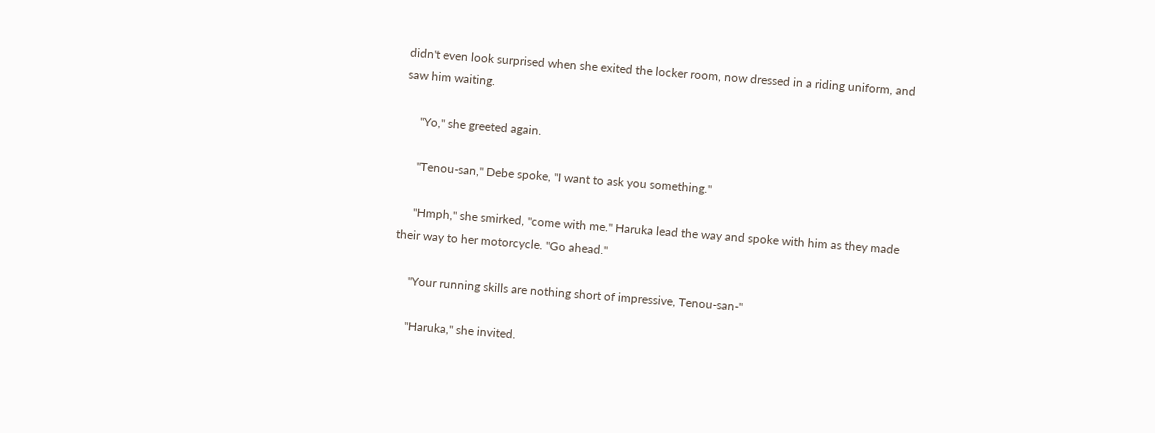didn't even look surprised when she exited the locker room, now dressed in a riding uniform, and saw him waiting.

     "Yo," she greeted again.

     "Tenou-san," Debe spoke, "I want to ask you something."

     "Hmph," she smirked, "come with me." Haruka lead the way and spoke with him as they made their way to her motorcycle. "Go ahead."

     "Your running skills are nothing short of impressive, Tenou-san-"

     "Haruka," she invited.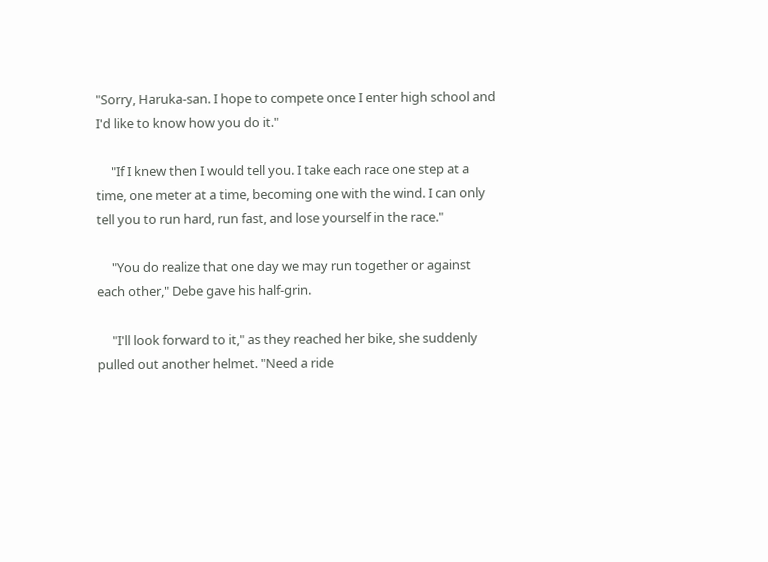"Sorry, Haruka-san. I hope to compete once I enter high school and I'd like to know how you do it."

     "If I knew then I would tell you. I take each race one step at a time, one meter at a time, becoming one with the wind. I can only tell you to run hard, run fast, and lose yourself in the race."

     "You do realize that one day we may run together or against each other," Debe gave his half-grin.

     "I'll look forward to it," as they reached her bike, she suddenly pulled out another helmet. "Need a ride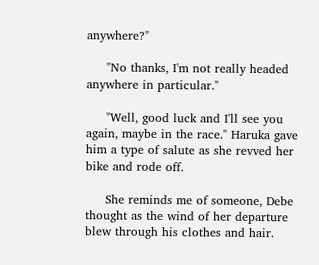anywhere?"

     "No thanks, I'm not really headed anywhere in particular."

     "Well, good luck and I'll see you again, maybe in the race." Haruka gave him a type of salute as she revved her bike and rode off.

     She reminds me of someone, Debe thought as the wind of her departure blew through his clothes and hair.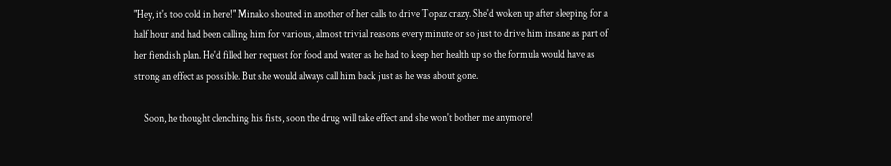"Hey, it's too cold in here!" Minako shouted in another of her calls to drive Topaz crazy. She'd woken up after sleeping for a half hour and had been calling him for various, almost trivial reasons every minute or so just to drive him insane as part of her fiendish plan. He'd filled her request for food and water as he had to keep her health up so the formula would have as strong an effect as possible. But she would always call him back just as he was about gone.

     Soon, he thought clenching his fists, soon the drug will take effect and she won't bother me anymore!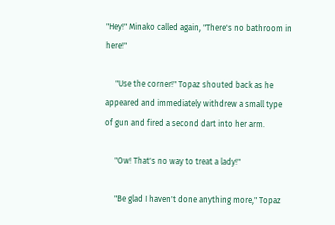"Hey!" Minako called again, "There's no bathroom in here!"

     "Use the corner!" Topaz shouted back as he appeared and immediately withdrew a small type of gun and fired a second dart into her arm.

     "Ow! That's no way to treat a lady!"

     "Be glad I haven't done anything more," Topaz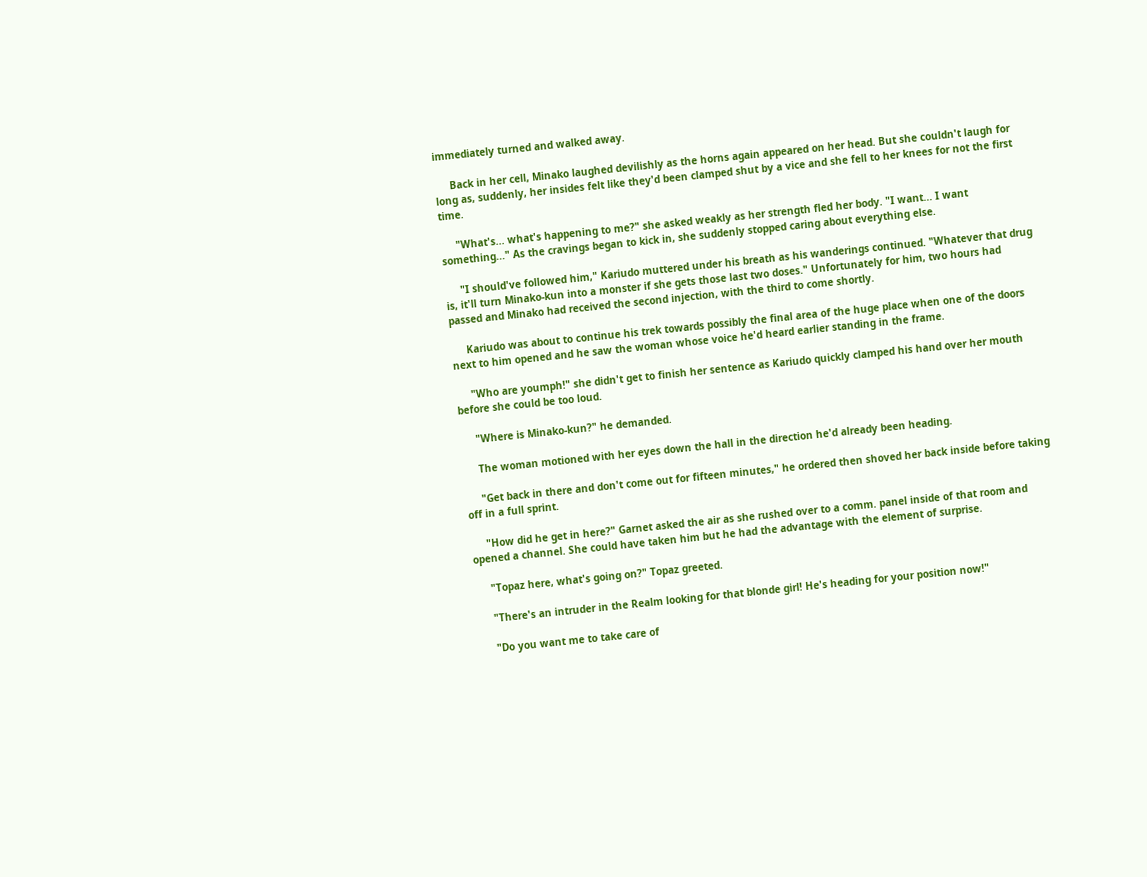immediately turned and walked away.

     Back in her cell, Minako laughed devilishly as the horns again appeared on her head. But she couldn't laugh for long as, suddenly, her insides felt like they'd been clamped shut by a vice and she fell to her knees for not the first time.

     "What's... what's happening to me?" she asked weakly as her strength fled her body. "I want... I want something..." As the cravings began to kick in, she suddenly stopped caring about everything else.

     "I should've followed him," Kariudo muttered under his breath as his wanderings continued. "Whatever that drug is, it'll turn Minako-kun into a monster if she gets those last two doses." Unfortunately for him, two hours had passed and Minako had received the second injection, with the third to come shortly.

     Kariudo was about to continue his trek towards possibly the final area of the huge place when one of the doors next to him opened and he saw the woman whose voice he'd heard earlier standing in the frame.

     "Who are youmph!" she didn't get to finish her sentence as Kariudo quickly clamped his hand over her mouth before she could be too loud.

     "Where is Minako-kun?" he demanded.

     The woman motioned with her eyes down the hall in the direction he'd already been heading.

     "Get back in there and don't come out for fifteen minutes," he ordered then shoved her back inside before taking off in a full sprint.

     "How did he get in here?" Garnet asked the air as she rushed over to a comm. panel inside of that room and opened a channel. She could have taken him but he had the advantage with the element of surprise.

     "Topaz here, what's going on?" Topaz greeted.

     "There's an intruder in the Realm looking for that blonde girl! He's heading for your position now!"

     "Do you want me to take care of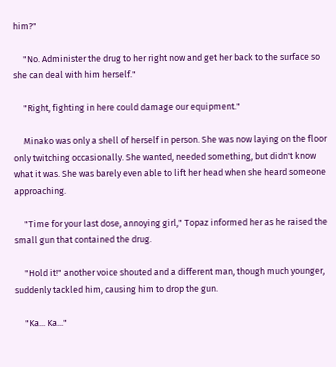him?"

     "No. Administer the drug to her right now and get her back to the surface so she can deal with him herself."

     "Right, fighting in here could damage our equipment."

     Minako was only a shell of herself in person. She was now laying on the floor only twitching occasionally. She wanted, needed something, but didn't know what it was. She was barely even able to lift her head when she heard someone approaching.

     "Time for your last dose, annoying girl," Topaz informed her as he raised the small gun that contained the drug.

     "Hold it!" another voice shouted and a different man, though much younger, suddenly tackled him, causing him to drop the gun.

     "Ka... Ka..."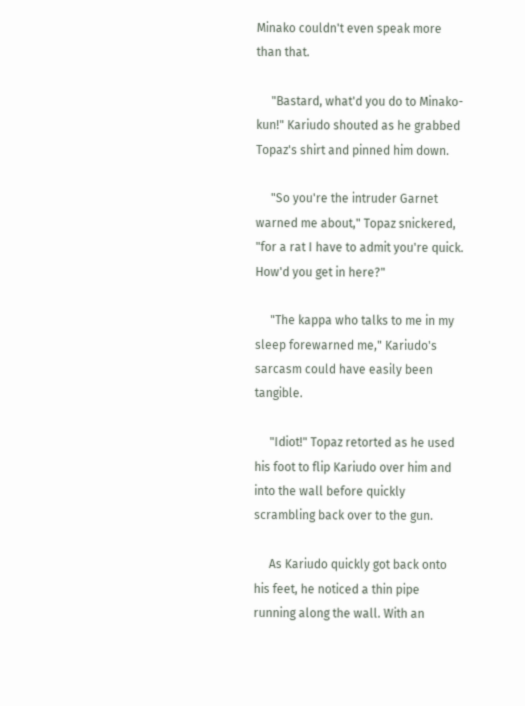Minako couldn't even speak more than that.

     "Bastard, what'd you do to Minako-kun!" Kariudo shouted as he grabbed Topaz's shirt and pinned him down.

     "So you're the intruder Garnet warned me about," Topaz snickered, "for a rat I have to admit you're quick. How'd you get in here?"

     "The kappa who talks to me in my sleep forewarned me," Kariudo's sarcasm could have easily been tangible.

     "Idiot!" Topaz retorted as he used his foot to flip Kariudo over him and into the wall before quickly scrambling back over to the gun.

     As Kariudo quickly got back onto his feet, he noticed a thin pipe running along the wall. With an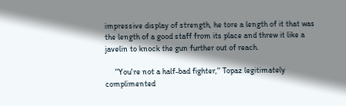impressive display of strength, he tore a length of it that was the length of a good staff from its place and threw it like a javelin to knock the gun further out of reach.

     "You're not a half-bad fighter," Topaz legitimately complimented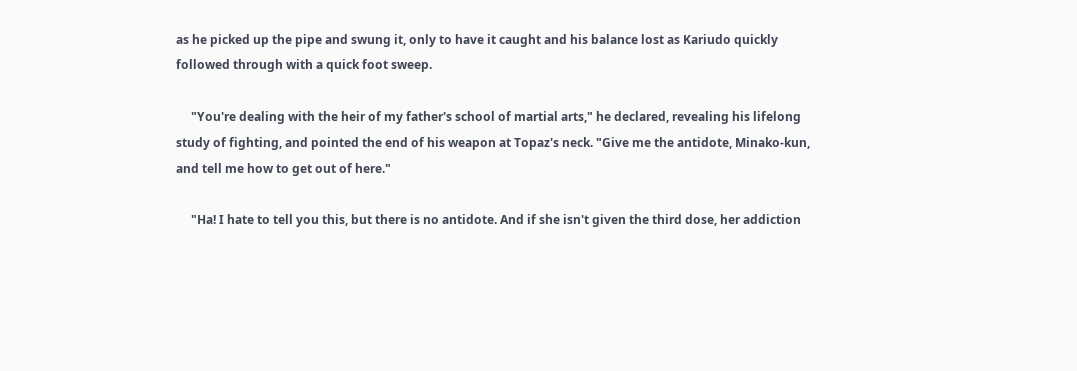as he picked up the pipe and swung it, only to have it caught and his balance lost as Kariudo quickly followed through with a quick foot sweep.

     "You're dealing with the heir of my father's school of martial arts," he declared, revealing his lifelong study of fighting, and pointed the end of his weapon at Topaz's neck. "Give me the antidote, Minako-kun, and tell me how to get out of here."

     "Ha! I hate to tell you this, but there is no antidote. And if she isn't given the third dose, her addiction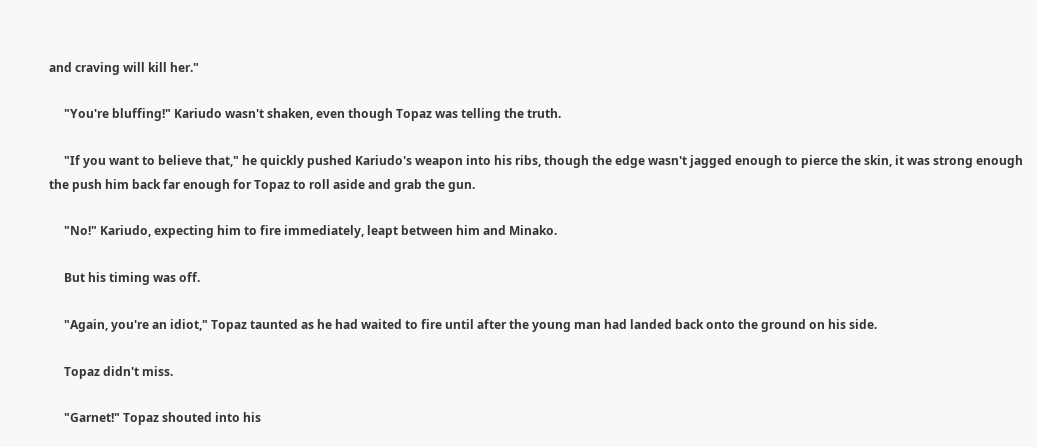and craving will kill her."

     "You're bluffing!" Kariudo wasn't shaken, even though Topaz was telling the truth.

     "If you want to believe that," he quickly pushed Kariudo's weapon into his ribs, though the edge wasn't jagged enough to pierce the skin, it was strong enough the push him back far enough for Topaz to roll aside and grab the gun.

     "No!" Kariudo, expecting him to fire immediately, leapt between him and Minako.

     But his timing was off.

     "Again, you're an idiot," Topaz taunted as he had waited to fire until after the young man had landed back onto the ground on his side.

     Topaz didn't miss.

     "Garnet!" Topaz shouted into his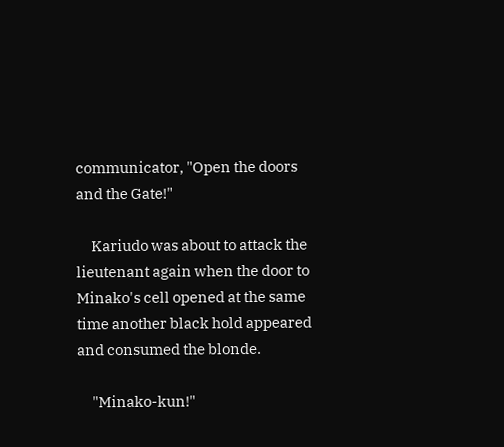communicator, "Open the doors and the Gate!"

     Kariudo was about to attack the lieutenant again when the door to Minako's cell opened at the same time another black hold appeared and consumed the blonde.

     "Minako-kun!"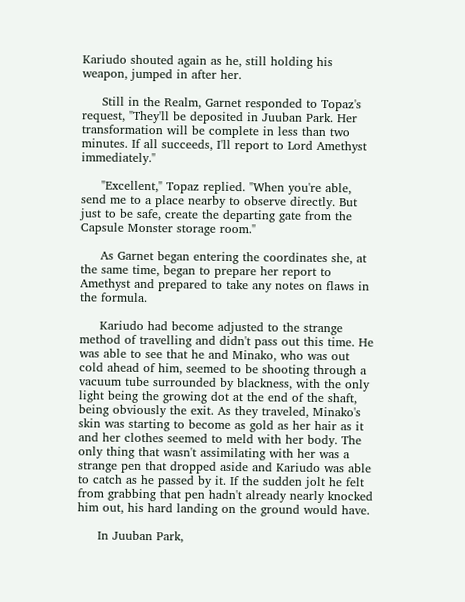Kariudo shouted again as he, still holding his weapon, jumped in after her.

     Still in the Realm, Garnet responded to Topaz's request, "They'll be deposited in Juuban Park. Her transformation will be complete in less than two minutes. If all succeeds, I'll report to Lord Amethyst immediately."

     "Excellent," Topaz replied. "When you're able, send me to a place nearby to observe directly. But just to be safe, create the departing gate from the Capsule Monster storage room."

     As Garnet began entering the coordinates she, at the same time, began to prepare her report to Amethyst and prepared to take any notes on flaws in the formula.

     Kariudo had become adjusted to the strange method of travelling and didn't pass out this time. He was able to see that he and Minako, who was out cold ahead of him, seemed to be shooting through a vacuum tube surrounded by blackness, with the only light being the growing dot at the end of the shaft, being obviously the exit. As they traveled, Minako's skin was starting to become as gold as her hair as it and her clothes seemed to meld with her body. The only thing that wasn't assimilating with her was a strange pen that dropped aside and Kariudo was able to catch as he passed by it. If the sudden jolt he felt from grabbing that pen hadn't already nearly knocked him out, his hard landing on the ground would have.

     In Juuban Park,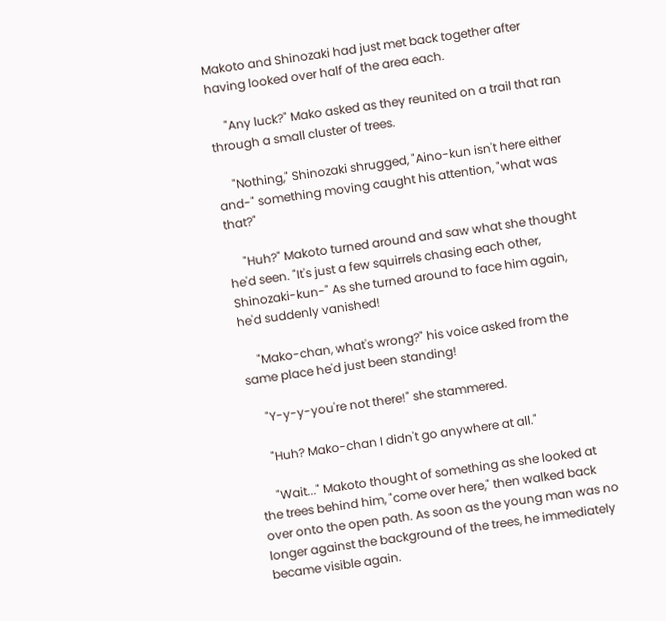Makoto and Shinozaki had just met back together after having looked over half of the area each.

     "Any luck?" Mako asked as they reunited on a trail that ran through a small cluster of trees.

     "Nothing," Shinozaki shrugged, "Aino-kun isn't here either and-" something moving caught his attention, "what was that?"

     "Huh?" Makoto turned around and saw what she thought he'd seen. "It's just a few squirrels chasing each other, Shinozaki-kun-" As she turned around to face him again, he'd suddenly vanished!

     "Mako-chan, what's wrong?" his voice asked from the same place he'd just been standing!

     "Y-y-y-you're not there!" she stammered.

     "Huh? Mako-chan I didn't go anywhere at all."

     "Wait..." Makoto thought of something as she looked at the trees behind him, "come over here," then walked back over onto the open path. As soon as the young man was no longer against the background of the trees, he immediately became visible again.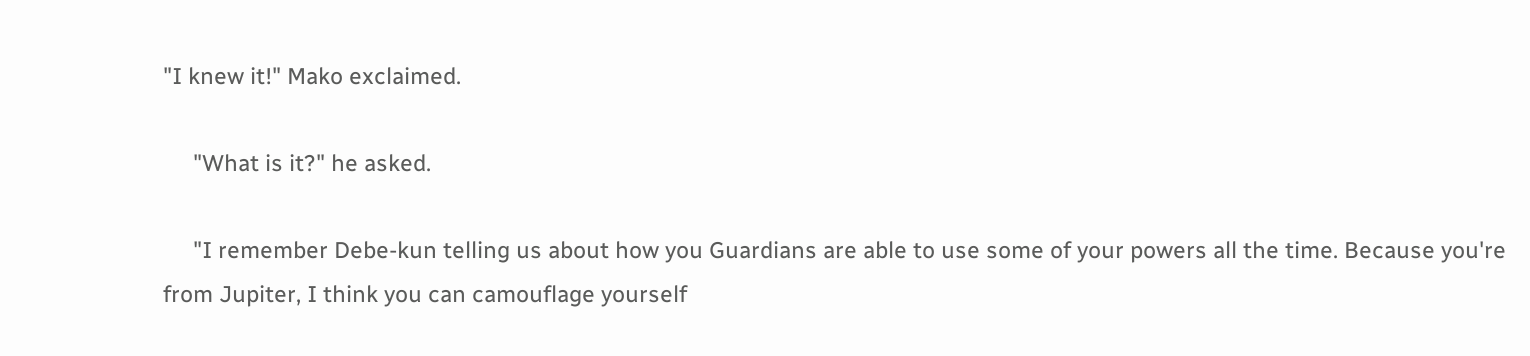"I knew it!" Mako exclaimed.

     "What is it?" he asked.

     "I remember Debe-kun telling us about how you Guardians are able to use some of your powers all the time. Because you're from Jupiter, I think you can camouflage yourself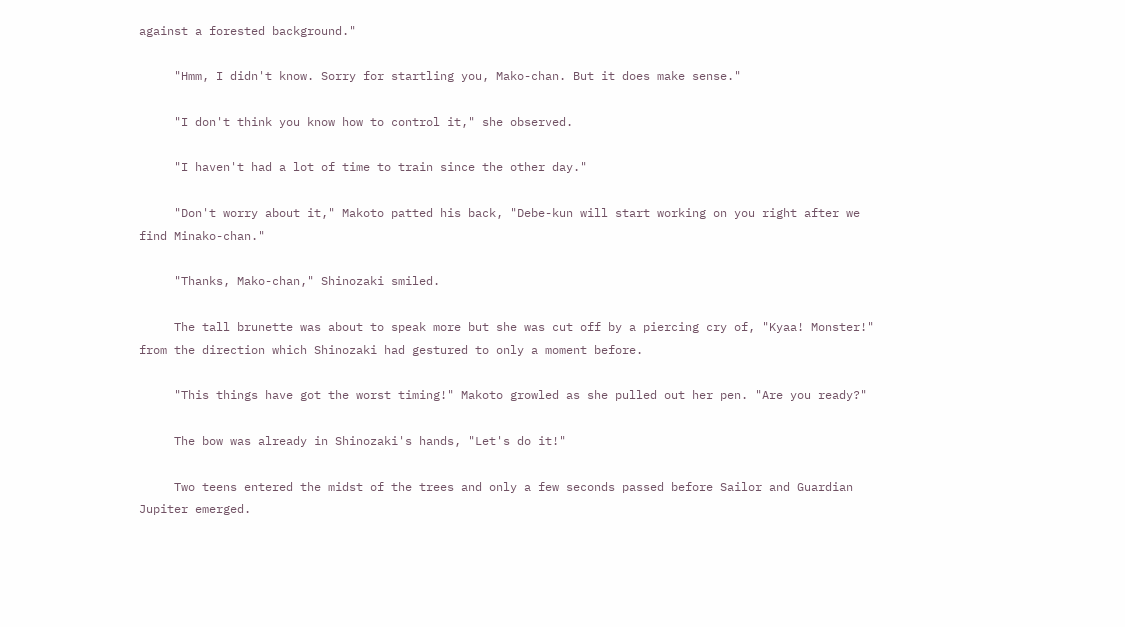against a forested background."

     "Hmm, I didn't know. Sorry for startling you, Mako-chan. But it does make sense."

     "I don't think you know how to control it," she observed.

     "I haven't had a lot of time to train since the other day."

     "Don't worry about it," Makoto patted his back, "Debe-kun will start working on you right after we find Minako-chan."

     "Thanks, Mako-chan," Shinozaki smiled.

     The tall brunette was about to speak more but she was cut off by a piercing cry of, "Kyaa! Monster!" from the direction which Shinozaki had gestured to only a moment before.

     "This things have got the worst timing!" Makoto growled as she pulled out her pen. "Are you ready?"

     The bow was already in Shinozaki's hands, "Let's do it!"

     Two teens entered the midst of the trees and only a few seconds passed before Sailor and Guardian Jupiter emerged.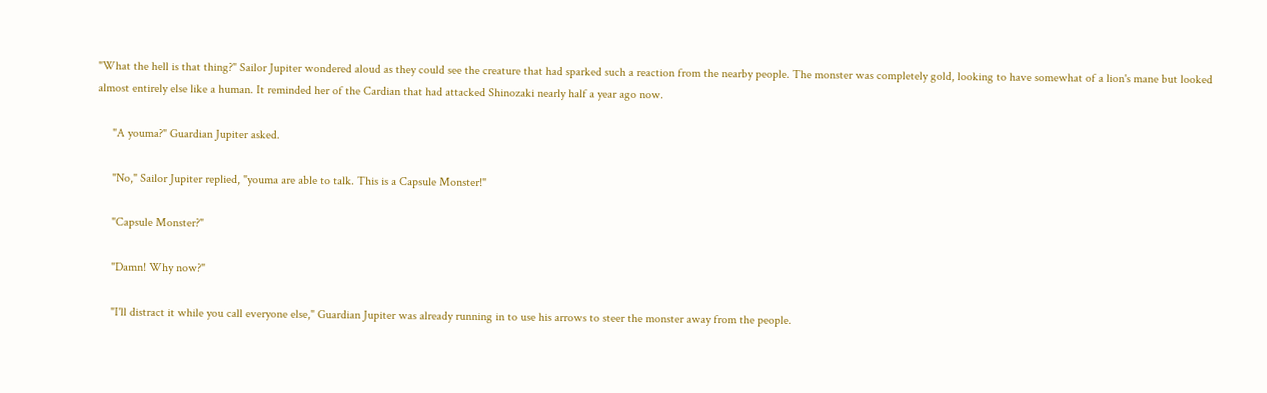"What the hell is that thing?" Sailor Jupiter wondered aloud as they could see the creature that had sparked such a reaction from the nearby people. The monster was completely gold, looking to have somewhat of a lion's mane but looked almost entirely else like a human. It reminded her of the Cardian that had attacked Shinozaki nearly half a year ago now.

     "A youma?" Guardian Jupiter asked.

     "No," Sailor Jupiter replied, "youma are able to talk. This is a Capsule Monster!"

     "Capsule Monster?"

     "Damn! Why now?"

     "I'll distract it while you call everyone else," Guardian Jupiter was already running in to use his arrows to steer the monster away from the people.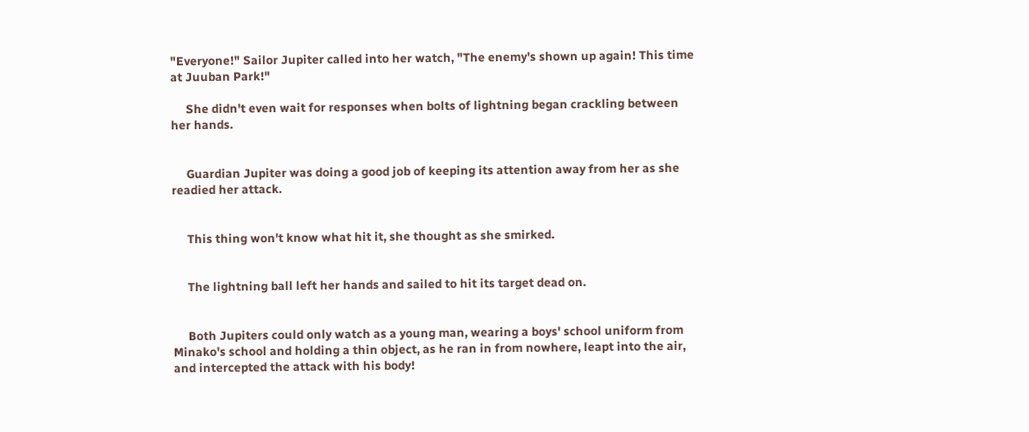"Everyone!" Sailor Jupiter called into her watch, "The enemy's shown up again! This time at Juuban Park!"

     She didn't even wait for responses when bolts of lightning began crackling between her hands.


     Guardian Jupiter was doing a good job of keeping its attention away from her as she readied her attack.


     This thing won't know what hit it, she thought as she smirked.


     The lightning ball left her hands and sailed to hit its target dead on.


     Both Jupiters could only watch as a young man, wearing a boys' school uniform from Minako's school and holding a thin object, as he ran in from nowhere, leapt into the air, and intercepted the attack with his body!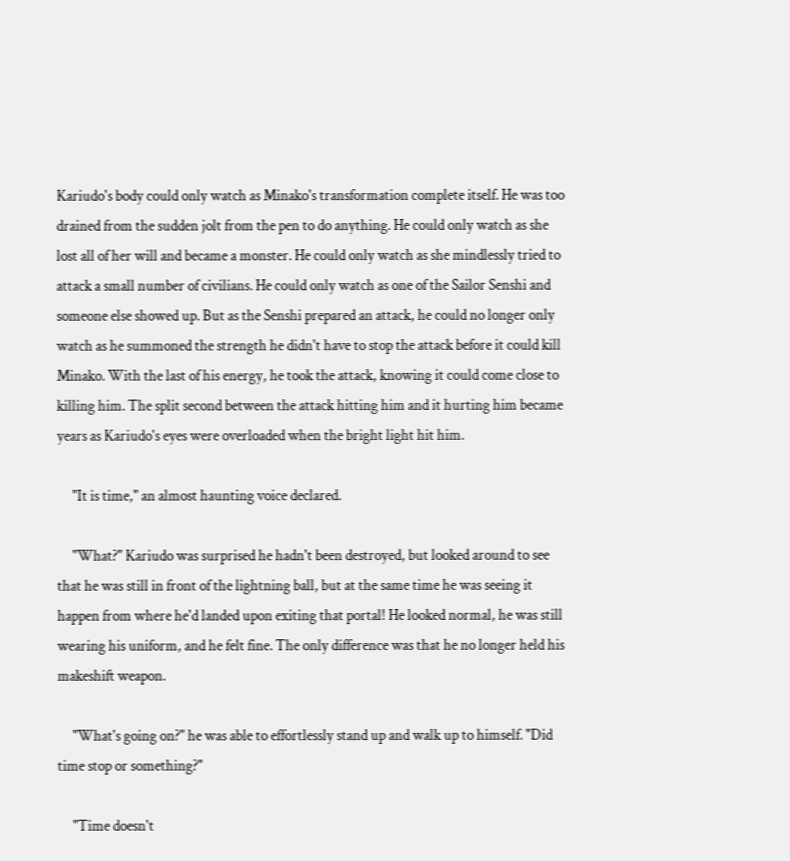Kariudo's body could only watch as Minako's transformation complete itself. He was too drained from the sudden jolt from the pen to do anything. He could only watch as she lost all of her will and became a monster. He could only watch as she mindlessly tried to attack a small number of civilians. He could only watch as one of the Sailor Senshi and someone else showed up. But as the Senshi prepared an attack, he could no longer only watch as he summoned the strength he didn't have to stop the attack before it could kill Minako. With the last of his energy, he took the attack, knowing it could come close to killing him. The split second between the attack hitting him and it hurting him became years as Kariudo's eyes were overloaded when the bright light hit him.

     "It is time," an almost haunting voice declared.

     "What?" Kariudo was surprised he hadn't been destroyed, but looked around to see that he was still in front of the lightning ball, but at the same time he was seeing it happen from where he'd landed upon exiting that portal! He looked normal, he was still wearing his uniform, and he felt fine. The only difference was that he no longer held his makeshift weapon.

     "What's going on?" he was able to effortlessly stand up and walk up to himself. "Did time stop or something?"

     "Time doesn't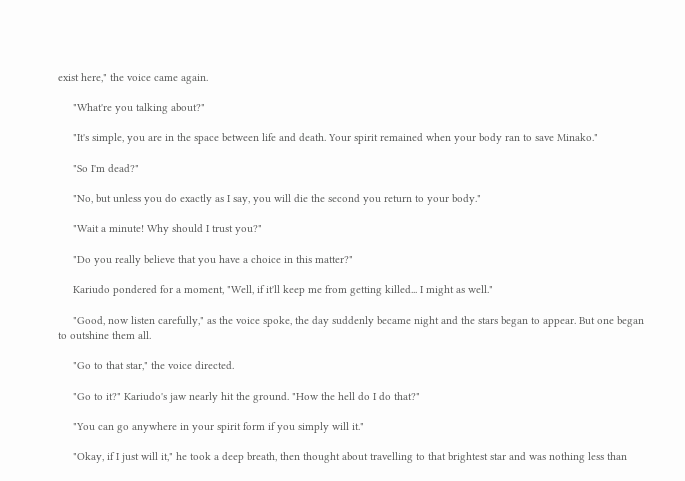exist here," the voice came again.

     "What're you talking about?"

     "It's simple, you are in the space between life and death. Your spirit remained when your body ran to save Minako."

     "So I'm dead?"

     "No, but unless you do exactly as I say, you will die the second you return to your body."

     "Wait a minute! Why should I trust you?"

     "Do you really believe that you have a choice in this matter?"

     Kariudo pondered for a moment, "Well, if it'll keep me from getting killed... I might as well."

     "Good, now listen carefully," as the voice spoke, the day suddenly became night and the stars began to appear. But one began to outshine them all.

     "Go to that star," the voice directed.

     "Go to it?" Kariudo's jaw nearly hit the ground. "How the hell do I do that?"

     "You can go anywhere in your spirit form if you simply will it."

     "Okay, if I just will it," he took a deep breath, then thought about travelling to that brightest star and was nothing less than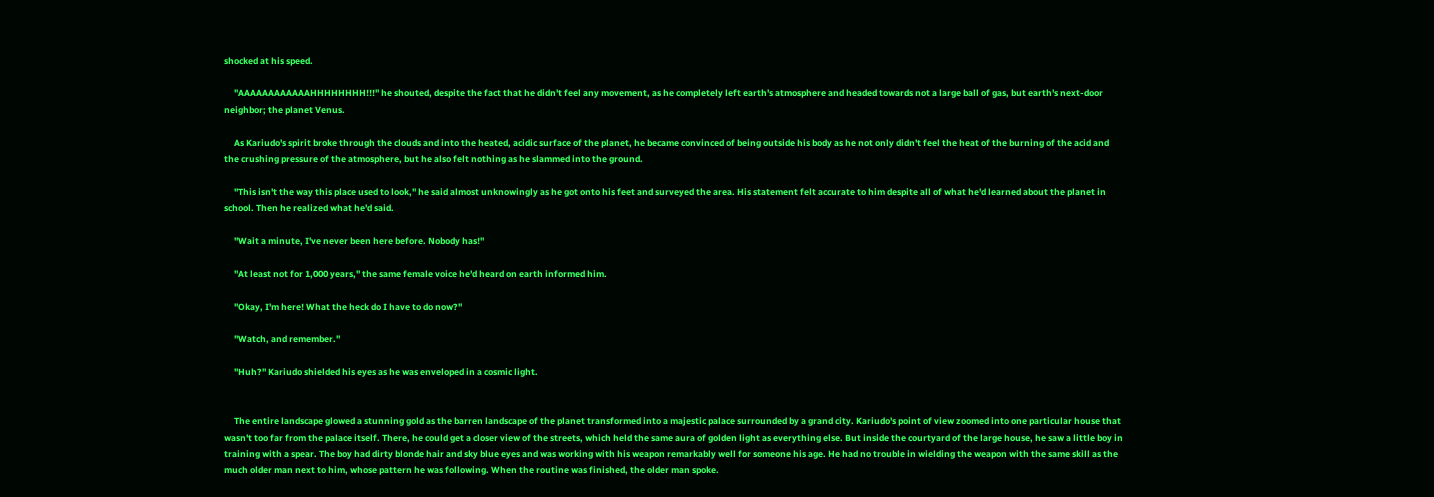shocked at his speed.

     "AAAAAAAAAAAAHHHHHHHH!!!" he shouted, despite the fact that he didn't feel any movement, as he completely left earth's atmosphere and headed towards not a large ball of gas, but earth's next-door neighbor; the planet Venus.

     As Kariudo's spirit broke through the clouds and into the heated, acidic surface of the planet, he became convinced of being outside his body as he not only didn't feel the heat of the burning of the acid and the crushing pressure of the atmosphere, but he also felt nothing as he slammed into the ground.

     "This isn't the way this place used to look," he said almost unknowingly as he got onto his feet and surveyed the area. His statement felt accurate to him despite all of what he'd learned about the planet in school. Then he realized what he'd said.

     "Wait a minute, I've never been here before. Nobody has!"

     "At least not for 1,000 years," the same female voice he'd heard on earth informed him.

     "Okay, I'm here! What the heck do I have to do now?"

     "Watch, and remember."

     "Huh?" Kariudo shielded his eyes as he was enveloped in a cosmic light.


     The entire landscape glowed a stunning gold as the barren landscape of the planet transformed into a majestic palace surrounded by a grand city. Kariudo's point of view zoomed into one particular house that wasn't too far from the palace itself. There, he could get a closer view of the streets, which held the same aura of golden light as everything else. But inside the courtyard of the large house, he saw a little boy in training with a spear. The boy had dirty blonde hair and sky blue eyes and was working with his weapon remarkably well for someone his age. He had no trouble in wielding the weapon with the same skill as the much older man next to him, whose pattern he was following. When the routine was finished, the older man spoke.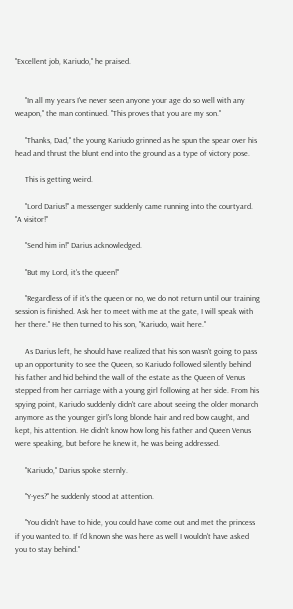"Excellent job, Kariudo," he praised.


     "In all my years I've never seen anyone your age do so well with any weapon," the man continued. "This proves that you are my son."

     "Thanks, Dad," the young Kariudo grinned as he spun the spear over his head and thrust the blunt end into the ground as a type of victory pose.

     This is getting weird.

     "Lord Darius!" a messenger suddenly came running into the courtyard. "A visitor!"

     "Send him in!" Darius acknowledged.

     "But my Lord, it's the queen!"

     "Regardless of if it's the queen or no, we do not return until our training session is finished. Ask her to meet with me at the gate, I will speak with her there." He then turned to his son, "Kariudo, wait here."

     As Darius left, he should have realized that his son wasn't going to pass up an opportunity to see the Queen, so Kariudo followed silently behind his father and hid behind the wall of the estate as the Queen of Venus stepped from her carriage with a young girl following at her side. From his spying point, Kariudo suddenly didn't care about seeing the older monarch anymore as the younger girl's long blonde hair and red bow caught, and kept, his attention. He didn't know how long his father and Queen Venus were speaking, but before he knew it, he was being addressed.

     "Kariudo," Darius spoke sternly.

     "Y-yes?" he suddenly stood at attention.

     "You didn't have to hide, you could have come out and met the princess if you wanted to. If I'd known she was here as well I wouldn't have asked you to stay behind."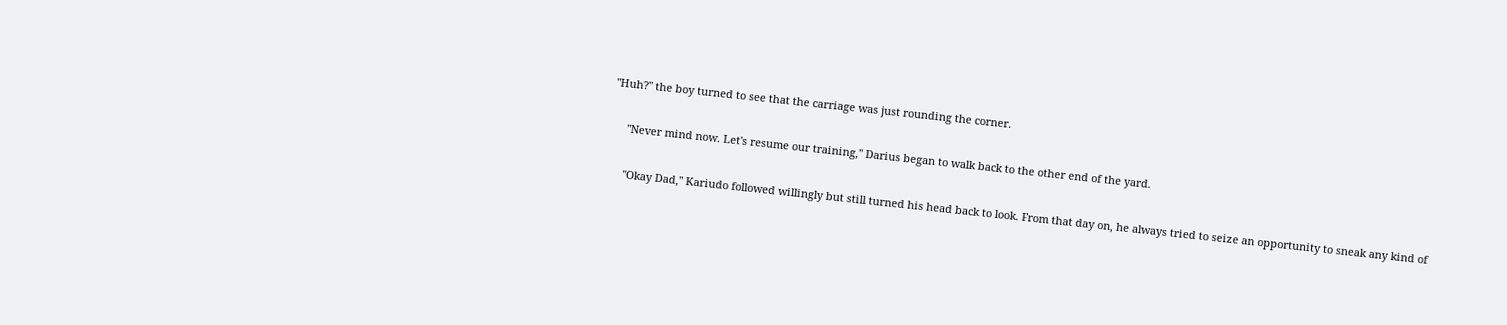"Huh?" the boy turned to see that the carriage was just rounding the corner.

     "Never mind now. Let's resume our training," Darius began to walk back to the other end of the yard.

     "Okay Dad," Kariudo followed willingly but still turned his head back to look. From that day on, he always tried to seize an opportunity to sneak any kind of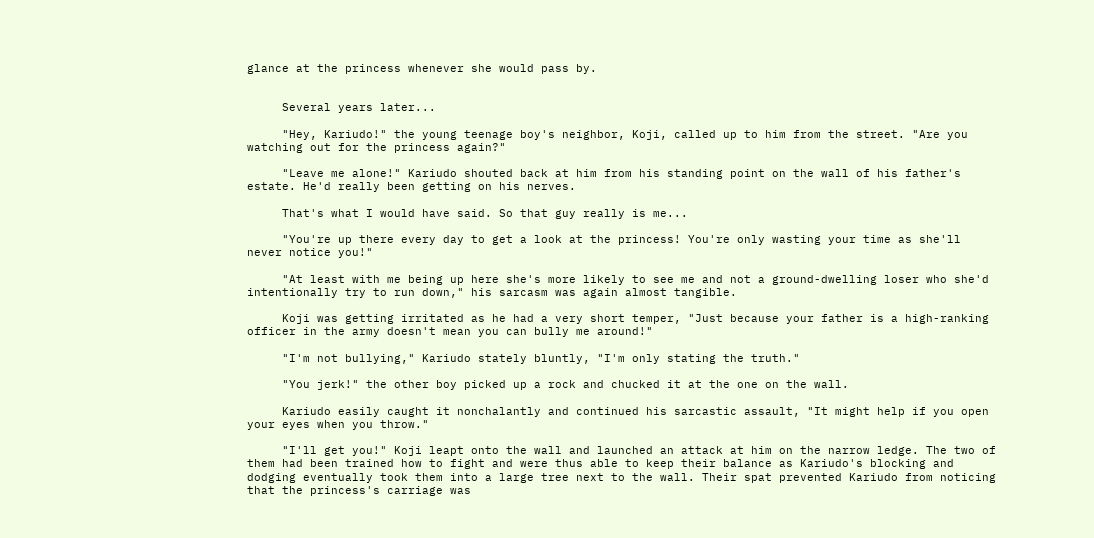glance at the princess whenever she would pass by.


     Several years later...

     "Hey, Kariudo!" the young teenage boy's neighbor, Koji, called up to him from the street. "Are you watching out for the princess again?"

     "Leave me alone!" Kariudo shouted back at him from his standing point on the wall of his father's estate. He'd really been getting on his nerves.

     That's what I would have said. So that guy really is me...

     "You're up there every day to get a look at the princess! You're only wasting your time as she'll never notice you!"

     "At least with me being up here she's more likely to see me and not a ground-dwelling loser who she'd intentionally try to run down," his sarcasm was again almost tangible.

     Koji was getting irritated as he had a very short temper, "Just because your father is a high-ranking officer in the army doesn't mean you can bully me around!"

     "I'm not bullying," Kariudo stately bluntly, "I'm only stating the truth."

     "You jerk!" the other boy picked up a rock and chucked it at the one on the wall.

     Kariudo easily caught it nonchalantly and continued his sarcastic assault, "It might help if you open your eyes when you throw."

     "I'll get you!" Koji leapt onto the wall and launched an attack at him on the narrow ledge. The two of them had been trained how to fight and were thus able to keep their balance as Kariudo's blocking and dodging eventually took them into a large tree next to the wall. Their spat prevented Kariudo from noticing that the princess's carriage was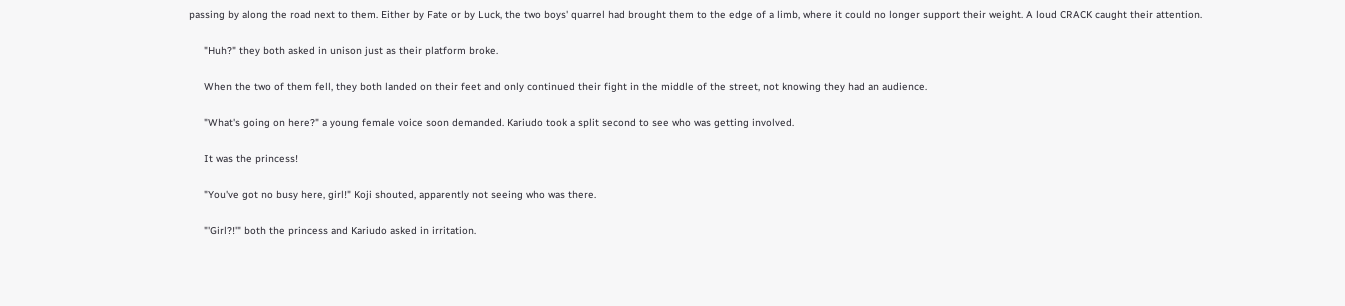passing by along the road next to them. Either by Fate or by Luck, the two boys' quarrel had brought them to the edge of a limb, where it could no longer support their weight. A loud CRACK caught their attention.

     "Huh?" they both asked in unison just as their platform broke.

     When the two of them fell, they both landed on their feet and only continued their fight in the middle of the street, not knowing they had an audience.

     "What's going on here?" a young female voice soon demanded. Kariudo took a split second to see who was getting involved.

     It was the princess!

     "You've got no busy here, girl!" Koji shouted, apparently not seeing who was there.

     "'Girl?!'" both the princess and Kariudo asked in irritation.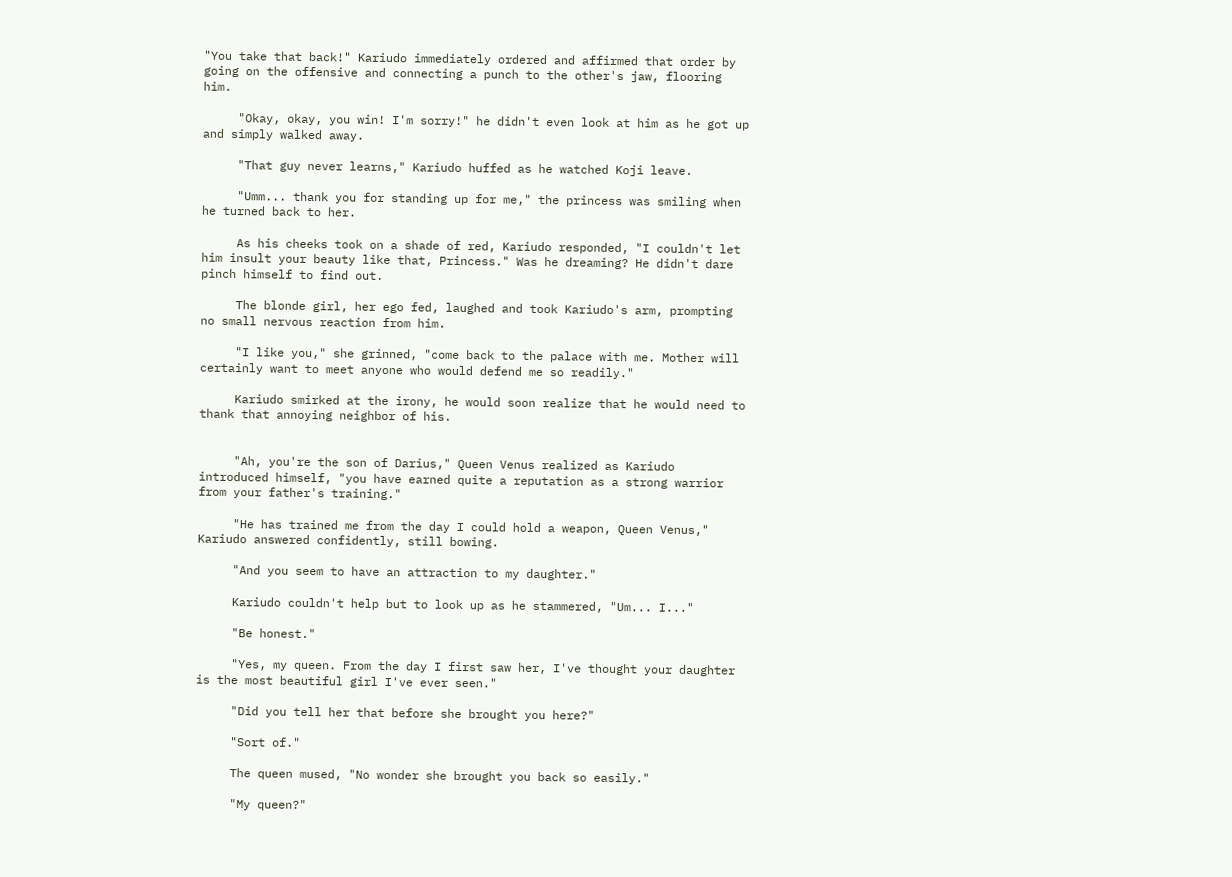"You take that back!" Kariudo immediately ordered and affirmed that order by going on the offensive and connecting a punch to the other's jaw, flooring him.

     "Okay, okay, you win! I'm sorry!" he didn't even look at him as he got up and simply walked away.

     "That guy never learns," Kariudo huffed as he watched Koji leave.

     "Umm... thank you for standing up for me," the princess was smiling when he turned back to her.

     As his cheeks took on a shade of red, Kariudo responded, "I couldn't let him insult your beauty like that, Princess." Was he dreaming? He didn't dare pinch himself to find out.

     The blonde girl, her ego fed, laughed and took Kariudo's arm, prompting no small nervous reaction from him.

     "I like you," she grinned, "come back to the palace with me. Mother will certainly want to meet anyone who would defend me so readily."

     Kariudo smirked at the irony, he would soon realize that he would need to thank that annoying neighbor of his.


     "Ah, you're the son of Darius," Queen Venus realized as Kariudo introduced himself, "you have earned quite a reputation as a strong warrior from your father's training."

     "He has trained me from the day I could hold a weapon, Queen Venus," Kariudo answered confidently, still bowing.

     "And you seem to have an attraction to my daughter."

     Kariudo couldn't help but to look up as he stammered, "Um... I..."

     "Be honest."

     "Yes, my queen. From the day I first saw her, I've thought your daughter is the most beautiful girl I've ever seen."

     "Did you tell her that before she brought you here?"

     "Sort of."

     The queen mused, "No wonder she brought you back so easily."

     "My queen?"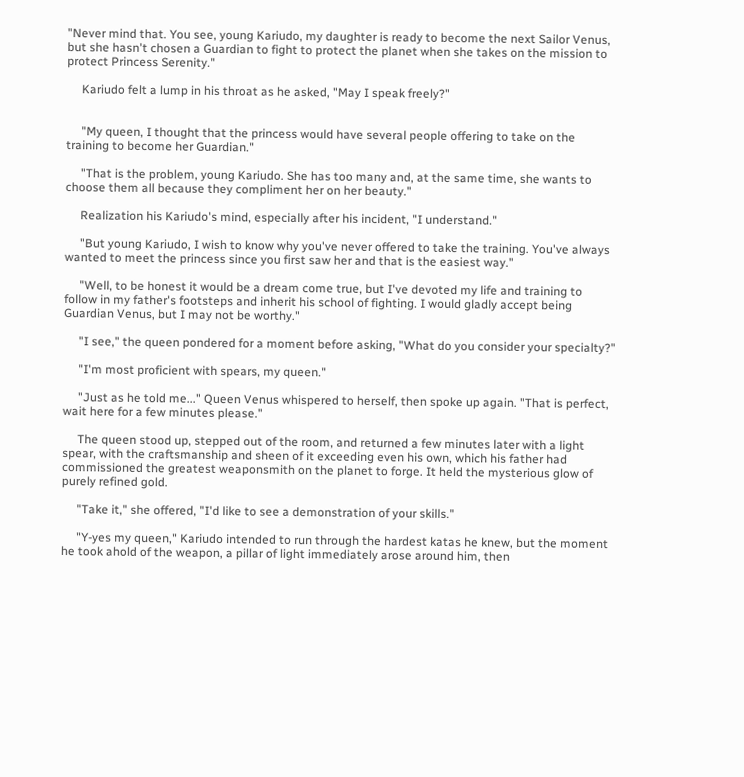"Never mind that. You see, young Kariudo, my daughter is ready to become the next Sailor Venus, but she hasn't chosen a Guardian to fight to protect the planet when she takes on the mission to protect Princess Serenity."

     Kariudo felt a lump in his throat as he asked, "May I speak freely?"


     "My queen, I thought that the princess would have several people offering to take on the training to become her Guardian."

     "That is the problem, young Kariudo. She has too many and, at the same time, she wants to choose them all because they compliment her on her beauty."

     Realization his Kariudo's mind, especially after his incident, "I understand."

     "But young Kariudo, I wish to know why you've never offered to take the training. You've always wanted to meet the princess since you first saw her and that is the easiest way."

     "Well, to be honest it would be a dream come true, but I've devoted my life and training to follow in my father's footsteps and inherit his school of fighting. I would gladly accept being Guardian Venus, but I may not be worthy."

     "I see," the queen pondered for a moment before asking, "What do you consider your specialty?"

     "I'm most proficient with spears, my queen."

     "Just as he told me..." Queen Venus whispered to herself, then spoke up again. "That is perfect, wait here for a few minutes please."

     The queen stood up, stepped out of the room, and returned a few minutes later with a light spear, with the craftsmanship and sheen of it exceeding even his own, which his father had commissioned the greatest weaponsmith on the planet to forge. It held the mysterious glow of purely refined gold.

     "Take it," she offered, "I'd like to see a demonstration of your skills."

     "Y-yes my queen," Kariudo intended to run through the hardest katas he knew, but the moment he took ahold of the weapon, a pillar of light immediately arose around him, then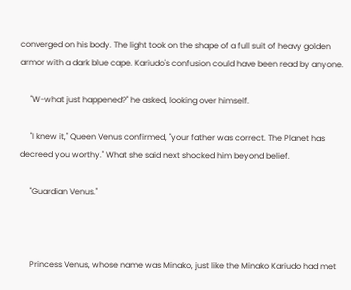converged on his body. The light took on the shape of a full suit of heavy golden armor with a dark blue cape. Kariudo's confusion could have been read by anyone.

     "W-what just happened?" he asked, looking over himself.

     "I knew it," Queen Venus confirmed, "your father was correct. The Planet has decreed you worthy." What she said next shocked him beyond belief.

     "Guardian Venus."



     Princess Venus, whose name was Minako, just like the Minako Kariudo had met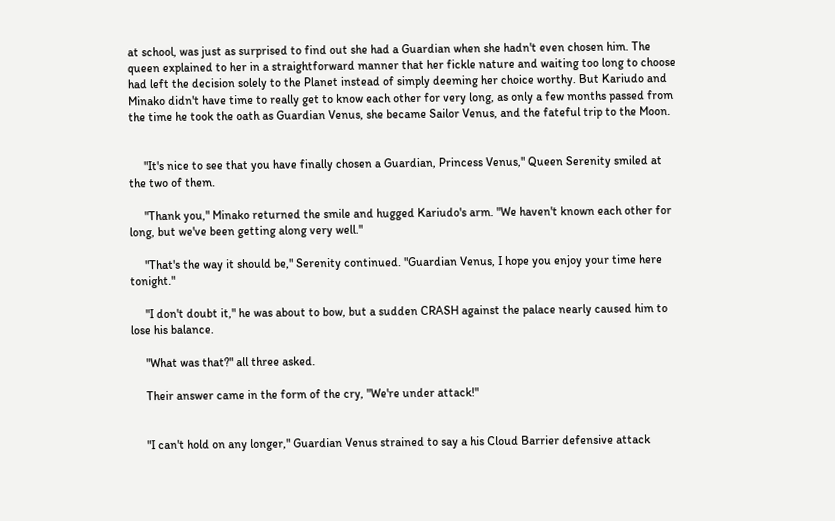at school, was just as surprised to find out she had a Guardian when she hadn't even chosen him. The queen explained to her in a straightforward manner that her fickle nature and waiting too long to choose had left the decision solely to the Planet instead of simply deeming her choice worthy. But Kariudo and Minako didn't have time to really get to know each other for very long, as only a few months passed from the time he took the oath as Guardian Venus, she became Sailor Venus, and the fateful trip to the Moon.


     "It's nice to see that you have finally chosen a Guardian, Princess Venus," Queen Serenity smiled at the two of them.

     "Thank you," Minako returned the smile and hugged Kariudo's arm. "We haven't known each other for long, but we've been getting along very well."

     "That's the way it should be," Serenity continued. "Guardian Venus, I hope you enjoy your time here tonight."

     "I don't doubt it," he was about to bow, but a sudden CRASH against the palace nearly caused him to lose his balance.

     "What was that?" all three asked.

     Their answer came in the form of the cry, "We're under attack!"


     "I can't hold on any longer," Guardian Venus strained to say a his Cloud Barrier defensive attack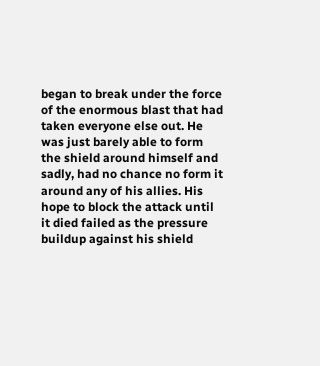began to break under the force of the enormous blast that had taken everyone else out. He was just barely able to form the shield around himself and sadly, had no chance no form it around any of his allies. His hope to block the attack until it died failed as the pressure buildup against his shield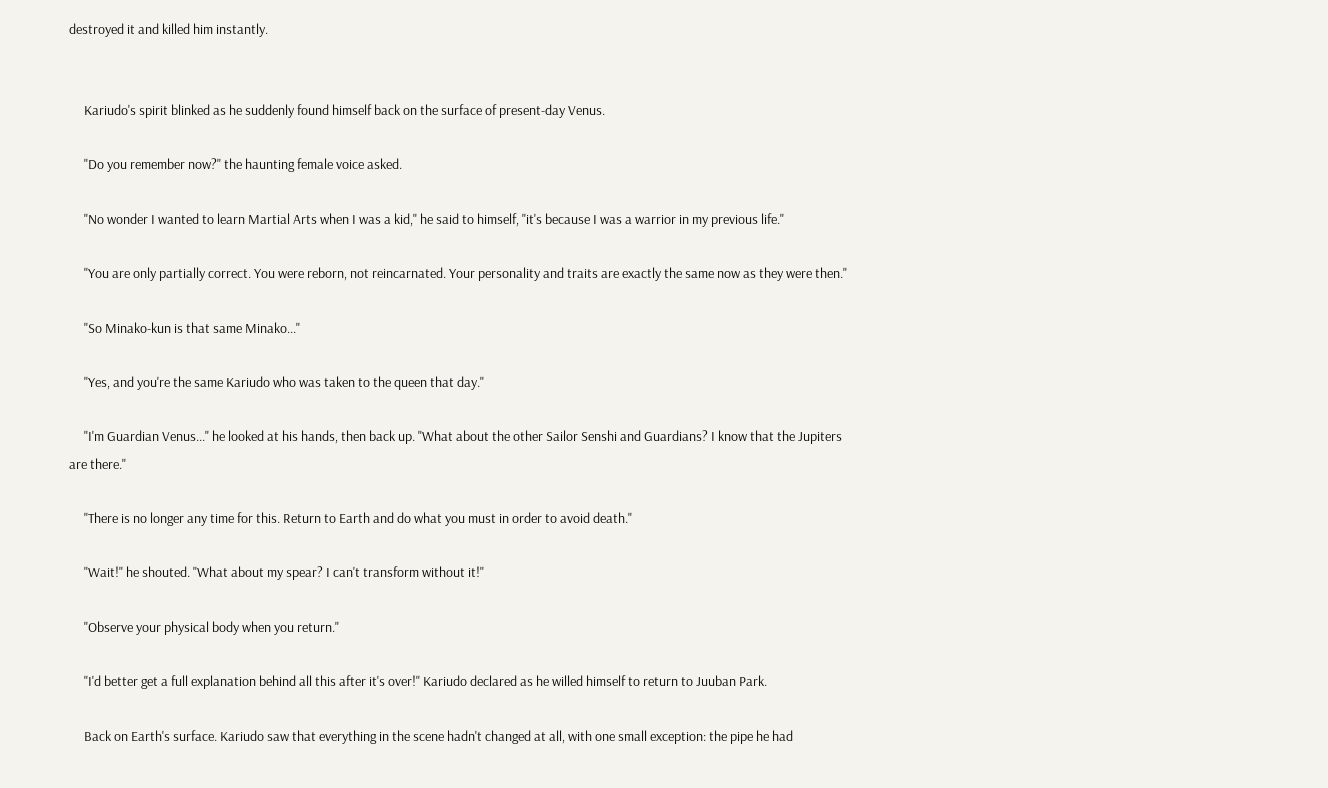destroyed it and killed him instantly.


     Kariudo's spirit blinked as he suddenly found himself back on the surface of present-day Venus.

     "Do you remember now?" the haunting female voice asked.

     "No wonder I wanted to learn Martial Arts when I was a kid," he said to himself, "it's because I was a warrior in my previous life."

     "You are only partially correct. You were reborn, not reincarnated. Your personality and traits are exactly the same now as they were then."

     "So Minako-kun is that same Minako..."

     "Yes, and you're the same Kariudo who was taken to the queen that day."

     "I'm Guardian Venus..." he looked at his hands, then back up. "What about the other Sailor Senshi and Guardians? I know that the Jupiters are there."

     "There is no longer any time for this. Return to Earth and do what you must in order to avoid death."

     "Wait!" he shouted. "What about my spear? I can't transform without it!"

     "Observe your physical body when you return."

     "I'd better get a full explanation behind all this after it's over!" Kariudo declared as he willed himself to return to Juuban Park.

     Back on Earth's surface. Kariudo saw that everything in the scene hadn't changed at all, with one small exception: the pipe he had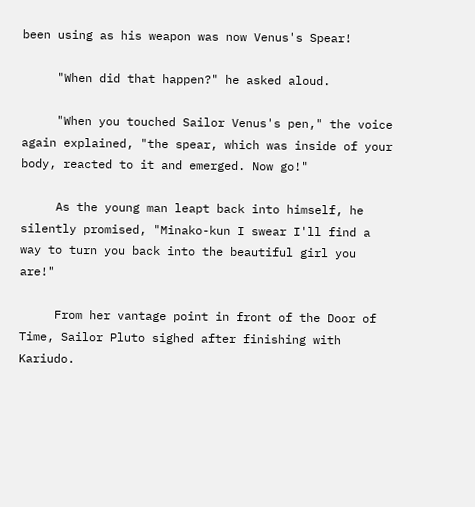been using as his weapon was now Venus's Spear!

     "When did that happen?" he asked aloud.

     "When you touched Sailor Venus's pen," the voice again explained, "the spear, which was inside of your body, reacted to it and emerged. Now go!"

     As the young man leapt back into himself, he silently promised, "Minako-kun I swear I'll find a way to turn you back into the beautiful girl you are!"

     From her vantage point in front of the Door of Time, Sailor Pluto sighed after finishing with Kariudo.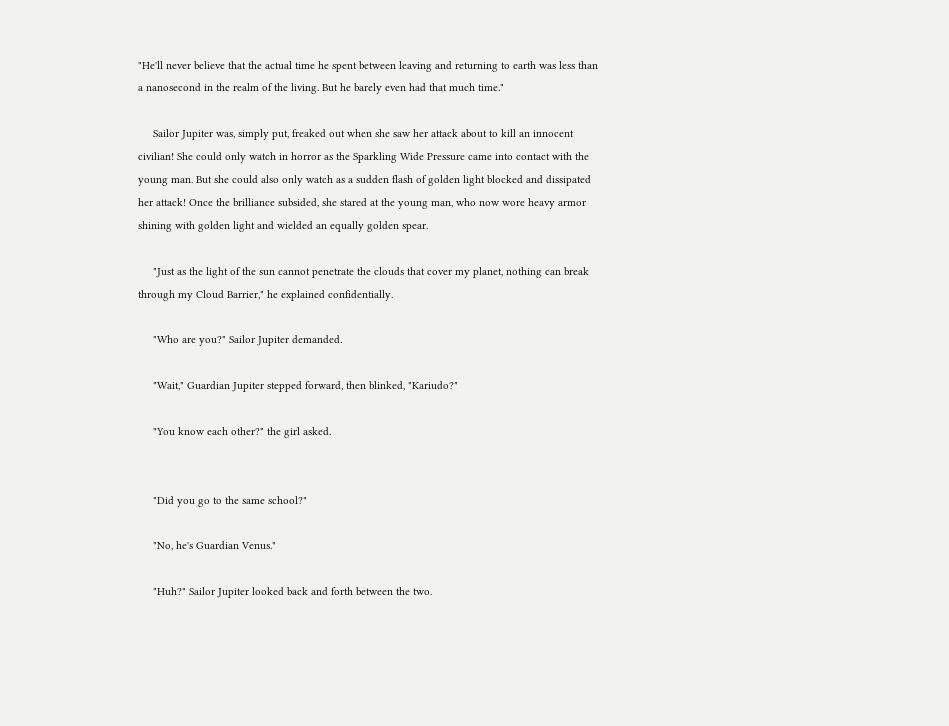"He'll never believe that the actual time he spent between leaving and returning to earth was less than a nanosecond in the realm of the living. But he barely even had that much time."

     Sailor Jupiter was, simply put, freaked out when she saw her attack about to kill an innocent civilian! She could only watch in horror as the Sparkling Wide Pressure came into contact with the young man. But she could also only watch as a sudden flash of golden light blocked and dissipated her attack! Once the brilliance subsided, she stared at the young man, who now wore heavy armor shining with golden light and wielded an equally golden spear.

     "Just as the light of the sun cannot penetrate the clouds that cover my planet, nothing can break through my Cloud Barrier," he explained confidentially.

     "Who are you?" Sailor Jupiter demanded.

     "Wait," Guardian Jupiter stepped forward, then blinked, "Kariudo?"

     "You know each other?" the girl asked.


     "Did you go to the same school?"

     "No, he's Guardian Venus."

     "Huh?" Sailor Jupiter looked back and forth between the two.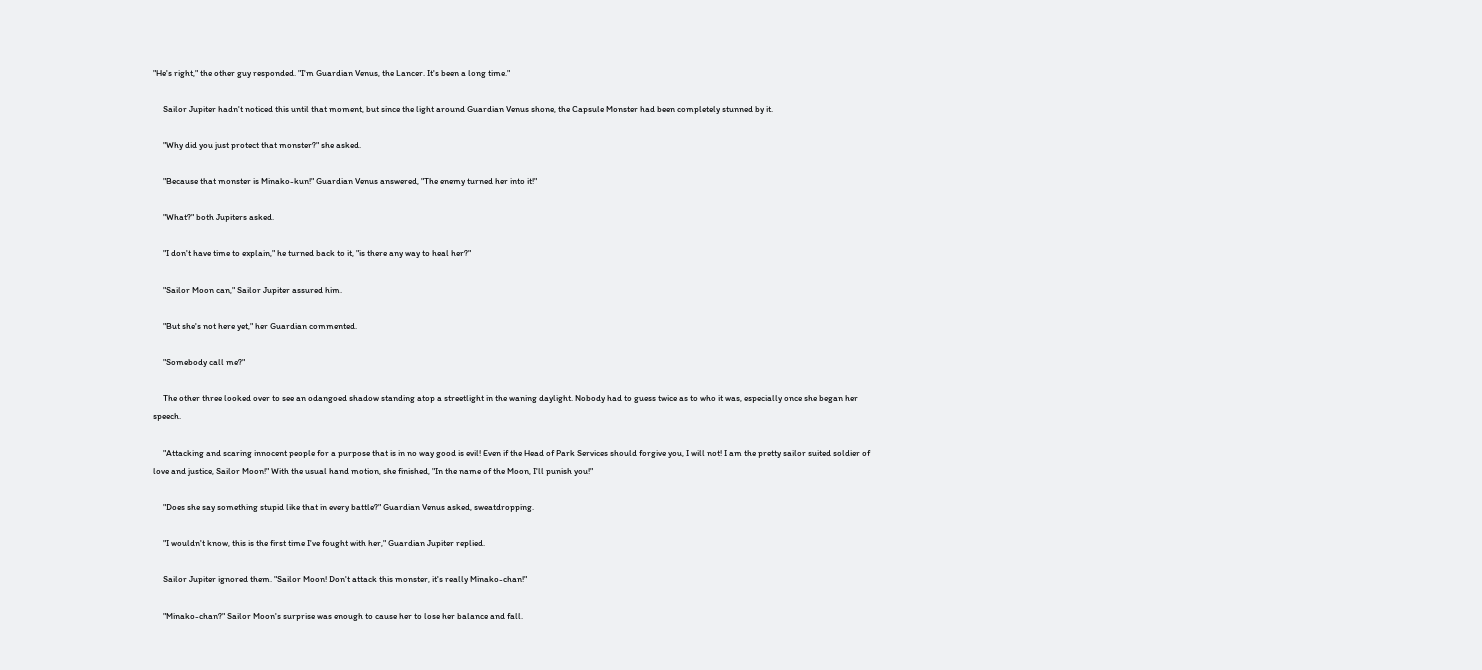"He's right," the other guy responded. "I'm Guardian Venus, the Lancer. It's been a long time."

     Sailor Jupiter hadn't noticed this until that moment, but since the light around Guardian Venus shone, the Capsule Monster had been completely stunned by it.

     "Why did you just protect that monster?" she asked.

     "Because that monster is Minako-kun!" Guardian Venus answered, "The enemy turned her into it!"

     "What?" both Jupiters asked.

     "I don't have time to explain," he turned back to it, "is there any way to heal her?"

     "Sailor Moon can," Sailor Jupiter assured him.

     "But she's not here yet," her Guardian commented.

     "Somebody call me?"

     The other three looked over to see an odangoed shadow standing atop a streetlight in the waning daylight. Nobody had to guess twice as to who it was, especially once she began her speech.

     "Attacking and scaring innocent people for a purpose that is in no way good is evil! Even if the Head of Park Services should forgive you, I will not! I am the pretty sailor suited soldier of love and justice, Sailor Moon!" With the usual hand motion, she finished, "In the name of the Moon, I'll punish you!"

     "Does she say something stupid like that in every battle?" Guardian Venus asked, sweatdropping.

     "I wouldn't know, this is the first time I've fought with her," Guardian Jupiter replied.

     Sailor Jupiter ignored them. "Sailor Moon! Don't attack this monster, it's really Minako-chan!"

     "Minako-chan?" Sailor Moon's surprise was enough to cause her to lose her balance and fall.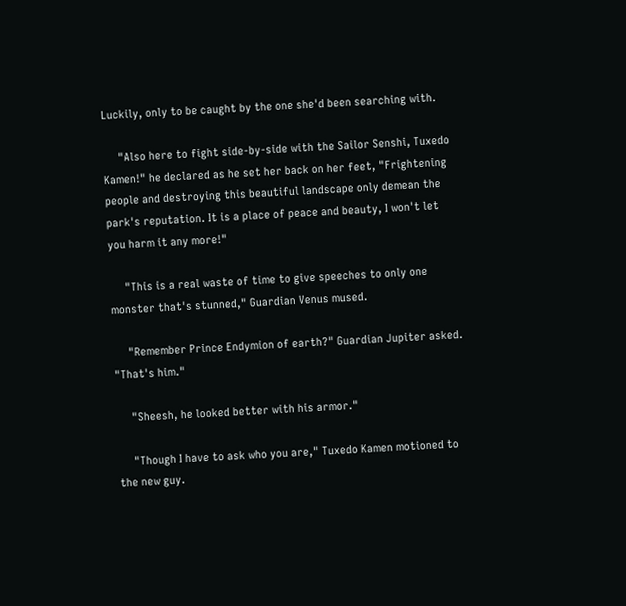Luckily, only to be caught by the one she'd been searching with.

     "Also here to fight side-by-side with the Sailor Senshi, Tuxedo Kamen!" he declared as he set her back on her feet, "Frightening people and destroying this beautiful landscape only demean the park's reputation. It is a place of peace and beauty, I won't let you harm it any more!"

     "This is a real waste of time to give speeches to only one monster that's stunned," Guardian Venus mused.

     "Remember Prince Endymion of earth?" Guardian Jupiter asked. "That's him."

     "Sheesh, he looked better with his armor."

     "Though I have to ask who you are," Tuxedo Kamen motioned to the new guy.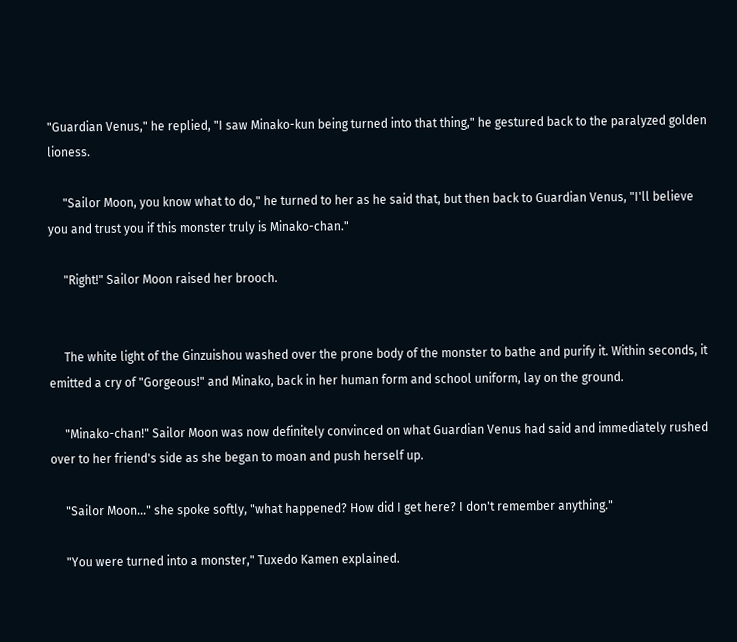"Guardian Venus," he replied, "I saw Minako-kun being turned into that thing," he gestured back to the paralyzed golden lioness.

     "Sailor Moon, you know what to do," he turned to her as he said that, but then back to Guardian Venus, "I'll believe you and trust you if this monster truly is Minako-chan."

     "Right!" Sailor Moon raised her brooch.


     The white light of the Ginzuishou washed over the prone body of the monster to bathe and purify it. Within seconds, it emitted a cry of "Gorgeous!" and Minako, back in her human form and school uniform, lay on the ground.

     "Minako-chan!" Sailor Moon was now definitely convinced on what Guardian Venus had said and immediately rushed over to her friend's side as she began to moan and push herself up.

     "Sailor Moon..." she spoke softly, "what happened? How did I get here? I don't remember anything."

     "You were turned into a monster," Tuxedo Kamen explained.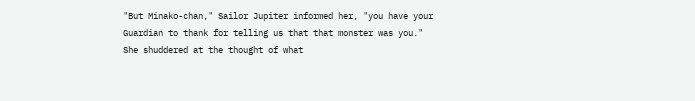"But Minako-chan," Sailor Jupiter informed her, "you have your Guardian to thank for telling us that that monster was you." She shuddered at the thought of what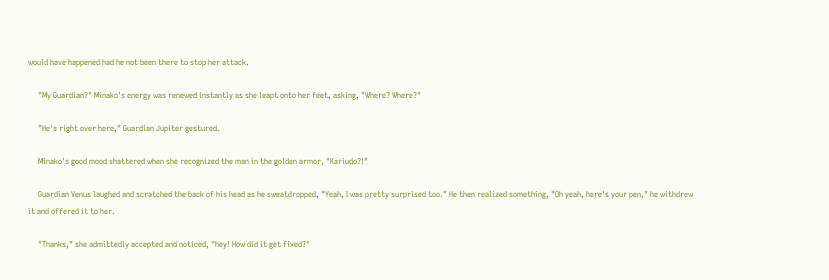would have happened had he not been there to stop her attack.

     "My Guardian?" Minako's energy was renewed instantly as she leapt onto her feet, asking, "Where? Where?"

     "He's right over here," Guardian Jupiter gestured.

     Minako's good mood shattered when she recognized the man in the golden armor, "Kariudo?!"

     Guardian Venus laughed and scratched the back of his head as he sweatdropped, "Yeah, I was pretty surprised too." He then realized something, "Oh yeah, here's your pen," he withdrew it and offered it to her.

     "Thanks," she admittedly accepted and noticed, "hey! How did it get fixed?"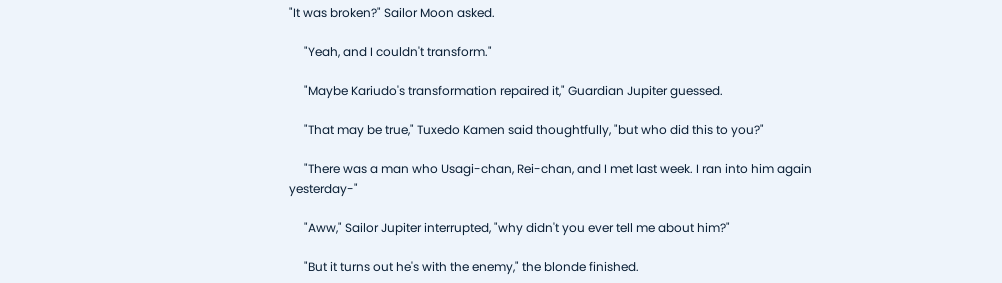"It was broken?" Sailor Moon asked.

     "Yeah, and I couldn't transform."

     "Maybe Kariudo's transformation repaired it," Guardian Jupiter guessed.

     "That may be true," Tuxedo Kamen said thoughtfully, "but who did this to you?"

     "There was a man who Usagi-chan, Rei-chan, and I met last week. I ran into him again yesterday-"

     "Aww," Sailor Jupiter interrupted, "why didn't you ever tell me about him?"

     "But it turns out he's with the enemy," the blonde finished.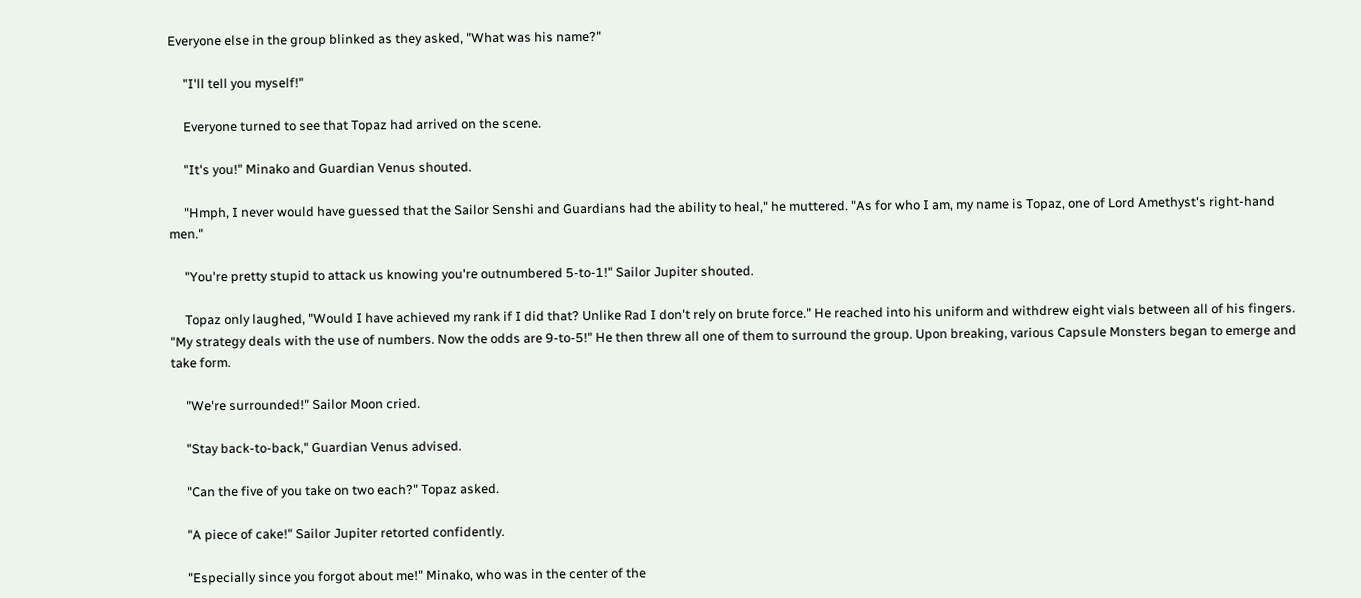Everyone else in the group blinked as they asked, "What was his name?"

     "I'll tell you myself!"

     Everyone turned to see that Topaz had arrived on the scene.

     "It's you!" Minako and Guardian Venus shouted.

     "Hmph, I never would have guessed that the Sailor Senshi and Guardians had the ability to heal," he muttered. "As for who I am, my name is Topaz, one of Lord Amethyst's right-hand men."

     "You're pretty stupid to attack us knowing you're outnumbered 5-to-1!" Sailor Jupiter shouted.

     Topaz only laughed, "Would I have achieved my rank if I did that? Unlike Rad I don't rely on brute force." He reached into his uniform and withdrew eight vials between all of his fingers. "My strategy deals with the use of numbers. Now the odds are 9-to-5!" He then threw all one of them to surround the group. Upon breaking, various Capsule Monsters began to emerge and take form.

     "We're surrounded!" Sailor Moon cried.

     "Stay back-to-back," Guardian Venus advised.

     "Can the five of you take on two each?" Topaz asked.

     "A piece of cake!" Sailor Jupiter retorted confidently.

     "Especially since you forgot about me!" Minako, who was in the center of the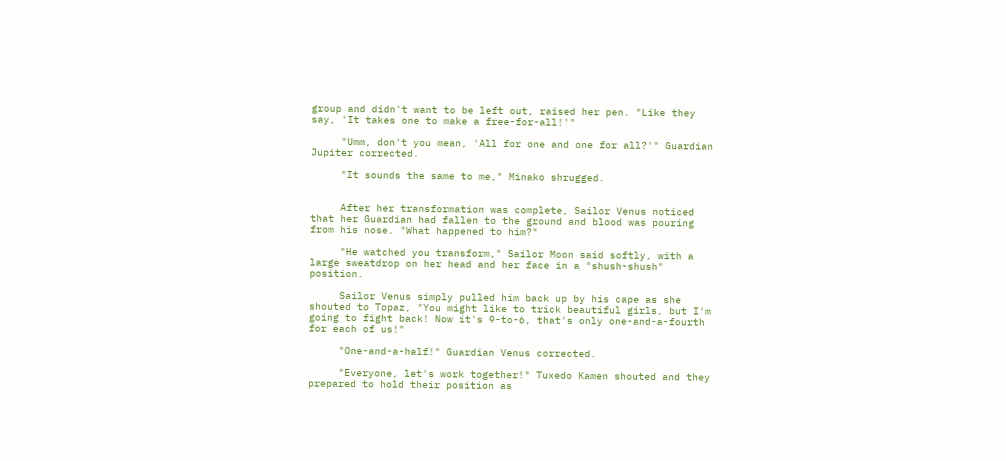group and didn't want to be left out, raised her pen. "Like they say, 'It takes one to make a free-for-all!'"

     "Umm, don't you mean, 'All for one and one for all?'" Guardian Jupiter corrected.

     "It sounds the same to me," Minako shrugged.


     After her transformation was complete, Sailor Venus noticed that her Guardian had fallen to the ground and blood was pouring from his nose. "What happened to him?"

     "He watched you transform," Sailor Moon said softly, with a large sweatdrop on her head and her face in a "shush-shush" position.

     Sailor Venus simply pulled him back up by his cape as she shouted to Topaz, "You might like to trick beautiful girls, but I'm going to fight back! Now it's 9-to-6, that's only one-and-a-fourth for each of us!"

     "One-and-a-half!" Guardian Venus corrected.

     "Everyone, let's work together!" Tuxedo Kamen shouted and they prepared to hold their position as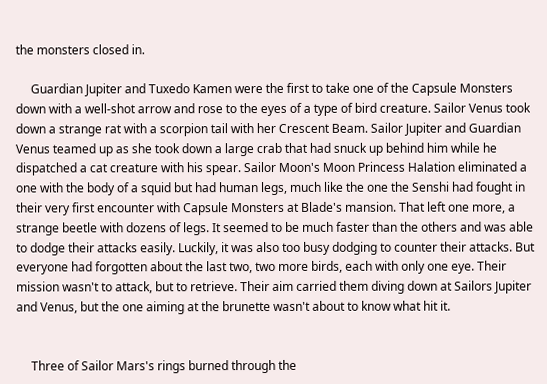the monsters closed in.

     Guardian Jupiter and Tuxedo Kamen were the first to take one of the Capsule Monsters down with a well-shot arrow and rose to the eyes of a type of bird creature. Sailor Venus took down a strange rat with a scorpion tail with her Crescent Beam. Sailor Jupiter and Guardian Venus teamed up as she took down a large crab that had snuck up behind him while he dispatched a cat creature with his spear. Sailor Moon's Moon Princess Halation eliminated a one with the body of a squid but had human legs, much like the one the Senshi had fought in their very first encounter with Capsule Monsters at Blade's mansion. That left one more, a strange beetle with dozens of legs. It seemed to be much faster than the others and was able to dodge their attacks easily. Luckily, it was also too busy dodging to counter their attacks. But everyone had forgotten about the last two, two more birds, each with only one eye. Their mission wasn't to attack, but to retrieve. Their aim carried them diving down at Sailors Jupiter and Venus, but the one aiming at the brunette wasn't about to know what hit it.


     Three of Sailor Mars's rings burned through the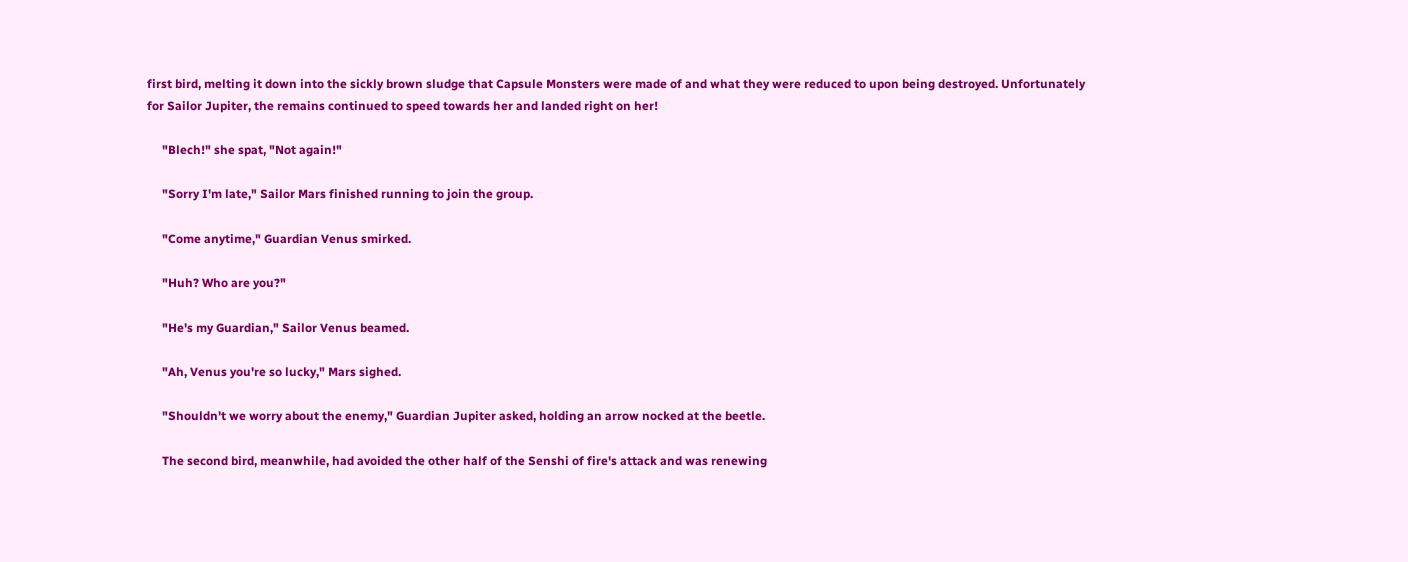first bird, melting it down into the sickly brown sludge that Capsule Monsters were made of and what they were reduced to upon being destroyed. Unfortunately for Sailor Jupiter, the remains continued to speed towards her and landed right on her!

     "Blech!" she spat, "Not again!"

     "Sorry I'm late," Sailor Mars finished running to join the group.

     "Come anytime," Guardian Venus smirked.

     "Huh? Who are you?"

     "He's my Guardian," Sailor Venus beamed.

     "Ah, Venus you're so lucky," Mars sighed.

     "Shouldn't we worry about the enemy," Guardian Jupiter asked, holding an arrow nocked at the beetle.

     The second bird, meanwhile, had avoided the other half of the Senshi of fire's attack and was renewing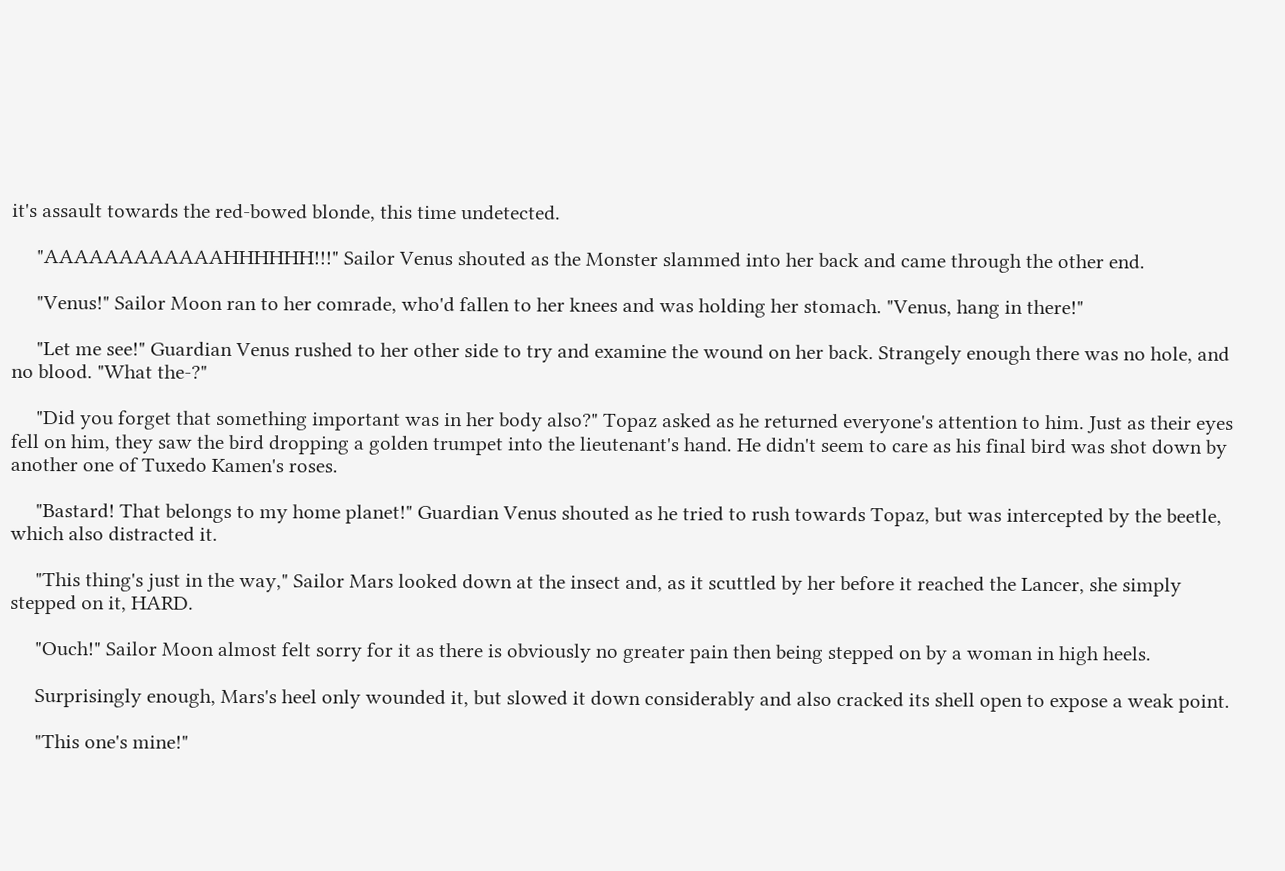it's assault towards the red-bowed blonde, this time undetected.

     "AAAAAAAAAAAAHHHHHH!!!" Sailor Venus shouted as the Monster slammed into her back and came through the other end.

     "Venus!" Sailor Moon ran to her comrade, who'd fallen to her knees and was holding her stomach. "Venus, hang in there!"

     "Let me see!" Guardian Venus rushed to her other side to try and examine the wound on her back. Strangely enough there was no hole, and no blood. "What the-?"

     "Did you forget that something important was in her body also?" Topaz asked as he returned everyone's attention to him. Just as their eyes fell on him, they saw the bird dropping a golden trumpet into the lieutenant's hand. He didn't seem to care as his final bird was shot down by another one of Tuxedo Kamen's roses.

     "Bastard! That belongs to my home planet!" Guardian Venus shouted as he tried to rush towards Topaz, but was intercepted by the beetle, which also distracted it.

     "This thing's just in the way," Sailor Mars looked down at the insect and, as it scuttled by her before it reached the Lancer, she simply stepped on it, HARD.

     "Ouch!" Sailor Moon almost felt sorry for it as there is obviously no greater pain then being stepped on by a woman in high heels.

     Surprisingly enough, Mars's heel only wounded it, but slowed it down considerably and also cracked its shell open to expose a weak point.

     "This one's mine!"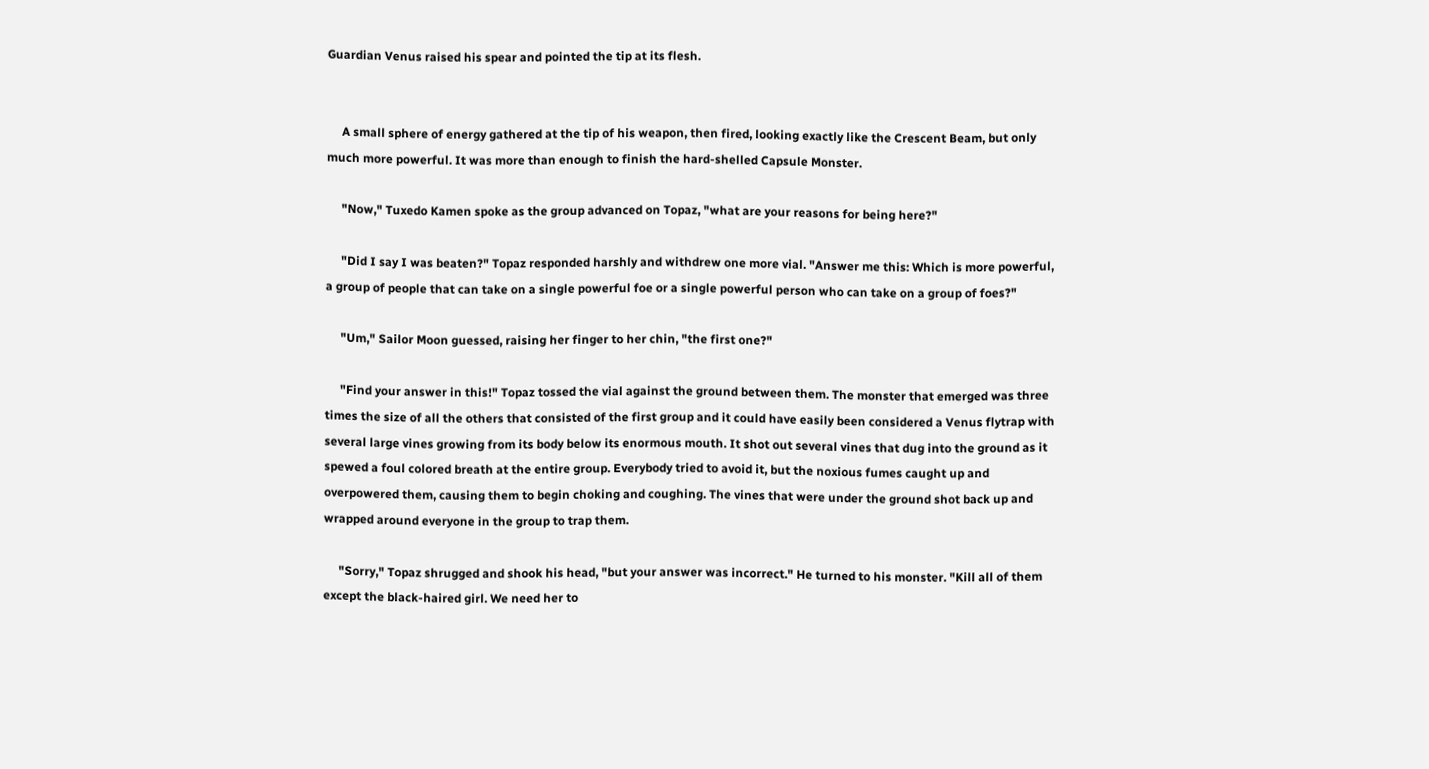Guardian Venus raised his spear and pointed the tip at its flesh.


     A small sphere of energy gathered at the tip of his weapon, then fired, looking exactly like the Crescent Beam, but only much more powerful. It was more than enough to finish the hard-shelled Capsule Monster.

     "Now," Tuxedo Kamen spoke as the group advanced on Topaz, "what are your reasons for being here?"

     "Did I say I was beaten?" Topaz responded harshly and withdrew one more vial. "Answer me this: Which is more powerful, a group of people that can take on a single powerful foe or a single powerful person who can take on a group of foes?"

     "Um," Sailor Moon guessed, raising her finger to her chin, "the first one?"

     "Find your answer in this!" Topaz tossed the vial against the ground between them. The monster that emerged was three times the size of all the others that consisted of the first group and it could have easily been considered a Venus flytrap with several large vines growing from its body below its enormous mouth. It shot out several vines that dug into the ground as it spewed a foul colored breath at the entire group. Everybody tried to avoid it, but the noxious fumes caught up and overpowered them, causing them to begin choking and coughing. The vines that were under the ground shot back up and wrapped around everyone in the group to trap them.

     "Sorry," Topaz shrugged and shook his head, "but your answer was incorrect." He turned to his monster. "Kill all of them except the black-haired girl. We need her to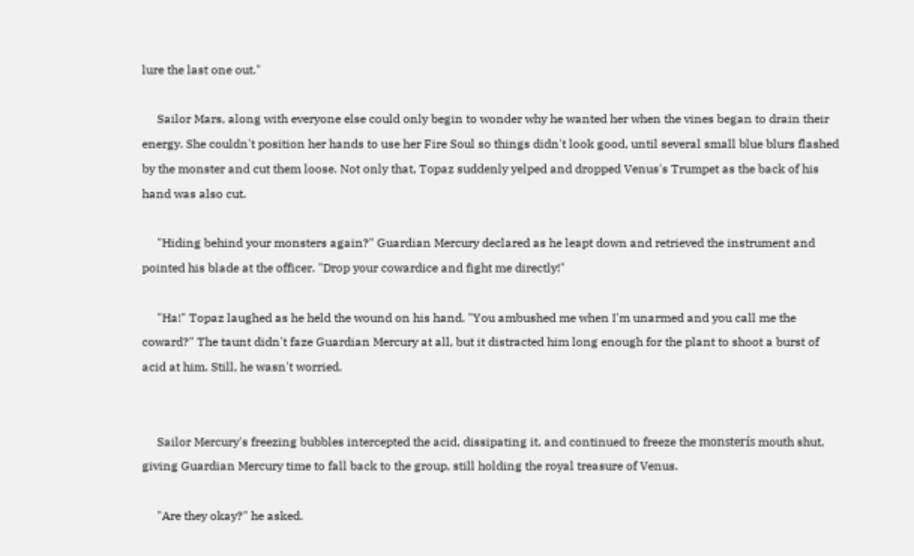lure the last one out."

     Sailor Mars, along with everyone else could only begin to wonder why he wanted her when the vines began to drain their energy. She couldn't position her hands to use her Fire Soul so things didn't look good, until several small blue blurs flashed by the monster and cut them loose. Not only that, Topaz suddenly yelped and dropped Venus's Trumpet as the back of his hand was also cut.

     "Hiding behind your monsters again?" Guardian Mercury declared as he leapt down and retrieved the instrument and pointed his blade at the officer. "Drop your cowardice and fight me directly!"

     "Ha!" Topaz laughed as he held the wound on his hand. "You ambushed me when I'm unarmed and you call me the coward?" The taunt didn't faze Guardian Mercury at all, but it distracted him long enough for the plant to shoot a burst of acid at him. Still, he wasn't worried.


     Sailor Mercury's freezing bubbles intercepted the acid, dissipating it, and continued to freeze the monsterís mouth shut, giving Guardian Mercury time to fall back to the group, still holding the royal treasure of Venus.

     "Are they okay?" he asked.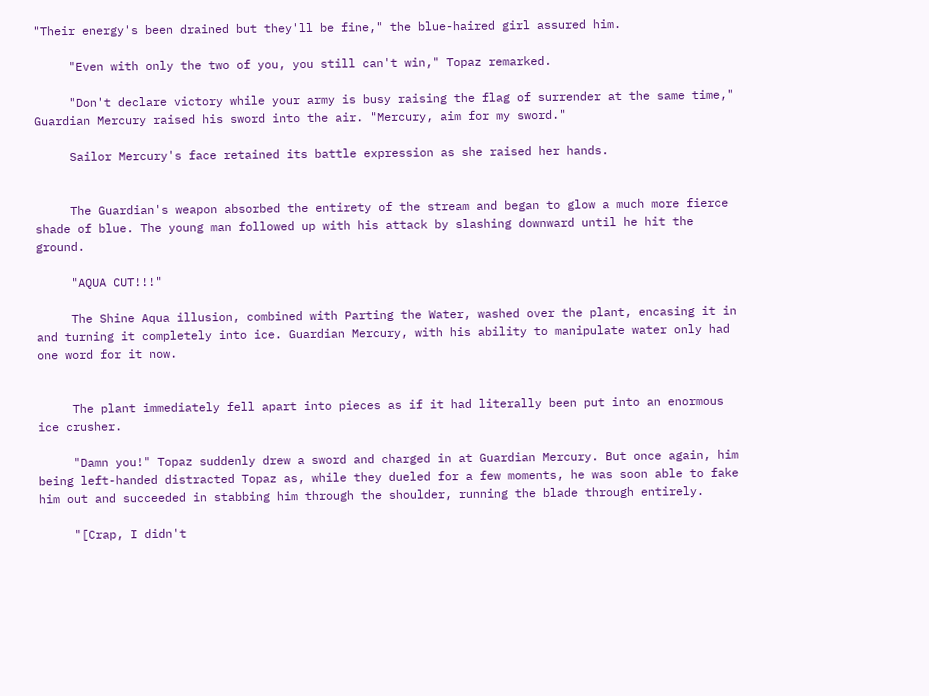"Their energy's been drained but they'll be fine," the blue-haired girl assured him.

     "Even with only the two of you, you still can't win," Topaz remarked.

     "Don't declare victory while your army is busy raising the flag of surrender at the same time," Guardian Mercury raised his sword into the air. "Mercury, aim for my sword."

     Sailor Mercury's face retained its battle expression as she raised her hands.


     The Guardian's weapon absorbed the entirety of the stream and began to glow a much more fierce shade of blue. The young man followed up with his attack by slashing downward until he hit the ground.

     "AQUA CUT!!!"

     The Shine Aqua illusion, combined with Parting the Water, washed over the plant, encasing it in and turning it completely into ice. Guardian Mercury, with his ability to manipulate water only had one word for it now.


     The plant immediately fell apart into pieces as if it had literally been put into an enormous ice crusher.

     "Damn you!" Topaz suddenly drew a sword and charged in at Guardian Mercury. But once again, him being left-handed distracted Topaz as, while they dueled for a few moments, he was soon able to fake him out and succeeded in stabbing him through the shoulder, running the blade through entirely.

     "[Crap, I didn't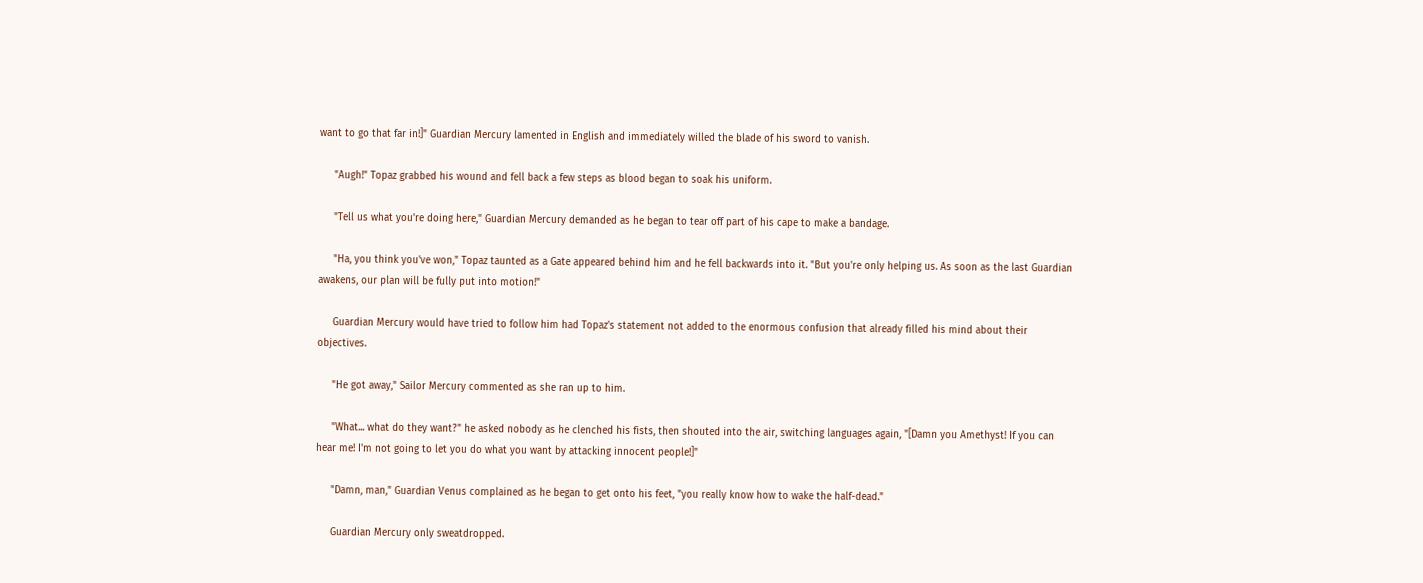want to go that far in!]" Guardian Mercury lamented in English and immediately willed the blade of his sword to vanish.

     "Augh!" Topaz grabbed his wound and fell back a few steps as blood began to soak his uniform.

     "Tell us what you're doing here," Guardian Mercury demanded as he began to tear off part of his cape to make a bandage.

     "Ha, you think you've won," Topaz taunted as a Gate appeared behind him and he fell backwards into it. "But you're only helping us. As soon as the last Guardian awakens, our plan will be fully put into motion!"

     Guardian Mercury would have tried to follow him had Topaz's statement not added to the enormous confusion that already filled his mind about their objectives.

     "He got away," Sailor Mercury commented as she ran up to him.

     "What... what do they want?" he asked nobody as he clenched his fists, then shouted into the air, switching languages again, "[Damn you Amethyst! If you can hear me! I'm not going to let you do what you want by attacking innocent people!]"

     "Damn, man," Guardian Venus complained as he began to get onto his feet, "you really know how to wake the half-dead."

     Guardian Mercury only sweatdropped.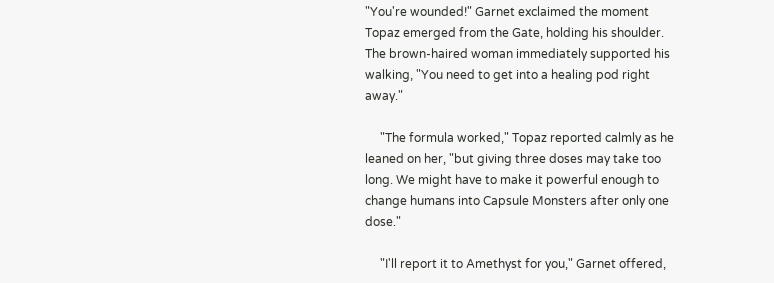"You're wounded!" Garnet exclaimed the moment Topaz emerged from the Gate, holding his shoulder. The brown-haired woman immediately supported his walking, "You need to get into a healing pod right away."

     "The formula worked," Topaz reported calmly as he leaned on her, "but giving three doses may take too long. We might have to make it powerful enough to change humans into Capsule Monsters after only one dose."

     "I'll report it to Amethyst for you," Garnet offered,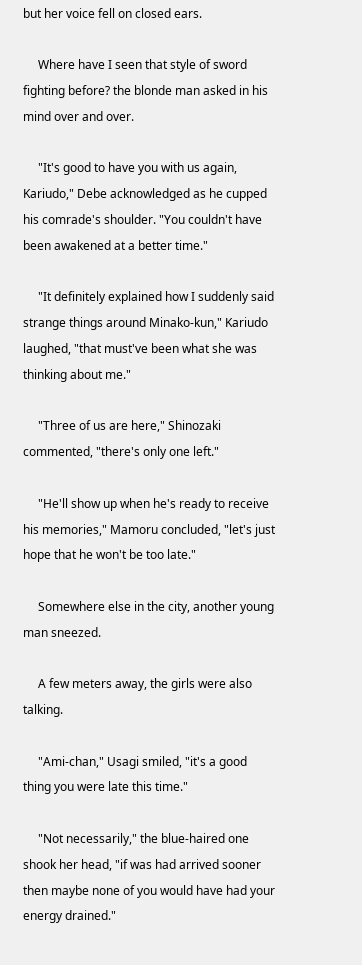but her voice fell on closed ears.

     Where have I seen that style of sword fighting before? the blonde man asked in his mind over and over.

     "It's good to have you with us again, Kariudo," Debe acknowledged as he cupped his comrade's shoulder. "You couldn't have been awakened at a better time."

     "It definitely explained how I suddenly said strange things around Minako-kun," Kariudo laughed, "that must've been what she was thinking about me."

     "Three of us are here," Shinozaki commented, "there's only one left."

     "He'll show up when he's ready to receive his memories," Mamoru concluded, "let's just hope that he won't be too late."

     Somewhere else in the city, another young man sneezed.

     A few meters away, the girls were also talking.

     "Ami-chan," Usagi smiled, "it's a good thing you were late this time."

     "Not necessarily," the blue-haired one shook her head, "if was had arrived sooner then maybe none of you would have had your energy drained."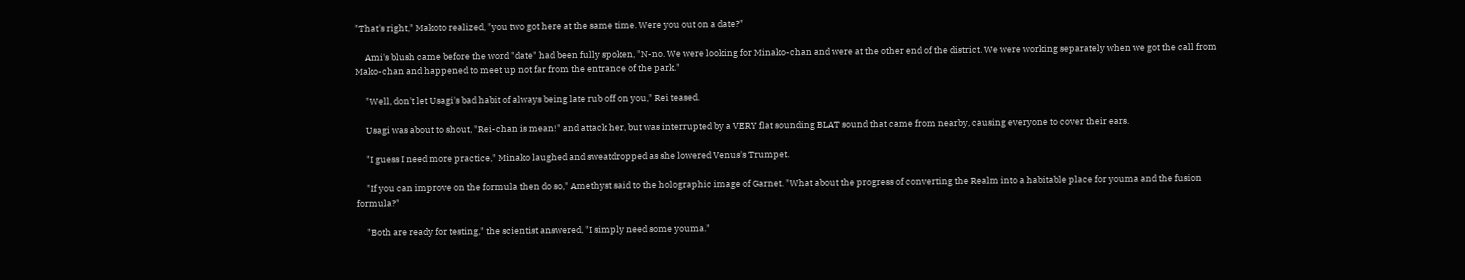"That's right," Makoto realized, "you two got here at the same time. Were you out on a date?"

     Ami's blush came before the word "date" had been fully spoken, "N-no. We were looking for Minako-chan and were at the other end of the district. We were working separately when we got the call from Mako-chan and happened to meet up not far from the entrance of the park."

     "Well, don't let Usagi's bad habit of always being late rub off on you," Rei teased.

     Usagi was about to shout, "Rei-chan is mean!" and attack her, but was interrupted by a VERY flat sounding BLAT sound that came from nearby, causing everyone to cover their ears.

     "I guess I need more practice," Minako laughed and sweatdropped as she lowered Venus's Trumpet.

     "If you can improve on the formula then do so," Amethyst said to the holographic image of Garnet. "What about the progress of converting the Realm into a habitable place for youma and the fusion formula?"

     "Both are ready for testing," the scientist answered, "I simply need some youma."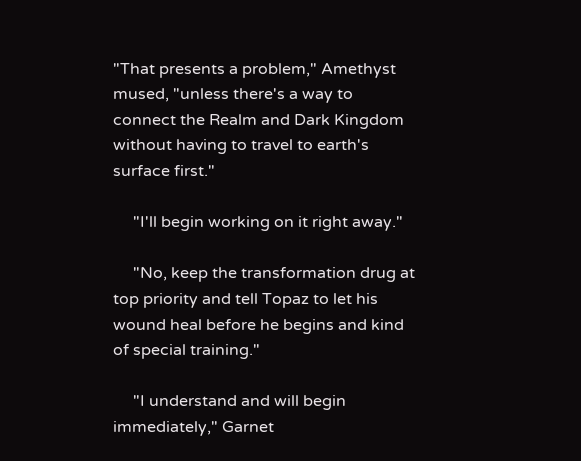"That presents a problem," Amethyst mused, "unless there's a way to connect the Realm and Dark Kingdom without having to travel to earth's surface first."

     "I'll begin working on it right away."

     "No, keep the transformation drug at top priority and tell Topaz to let his wound heal before he begins and kind of special training."

     "I understand and will begin immediately," Garnet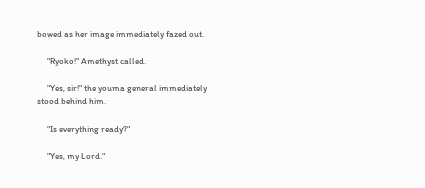bowed as her image immediately fazed out.

     "Ryoko!" Amethyst called.

     "Yes, sir!" the youma general immediately stood behind him.

     "Is everything ready?"

     "Yes, my Lord."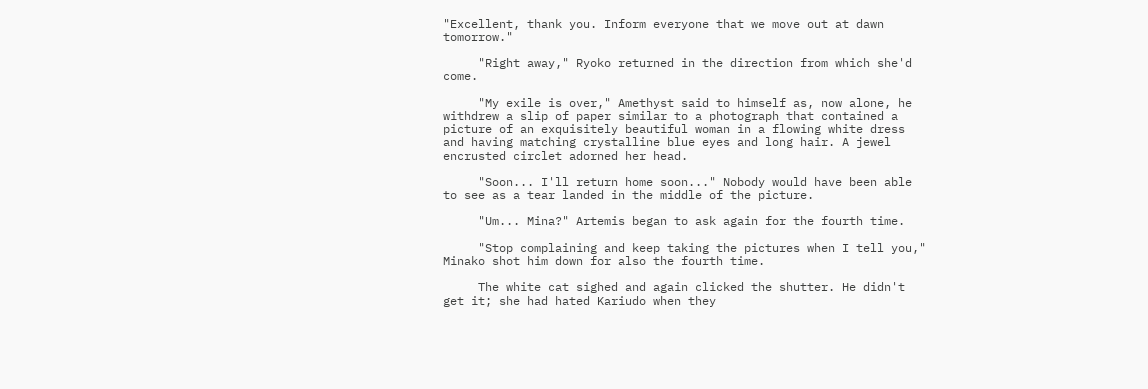"Excellent, thank you. Inform everyone that we move out at dawn tomorrow."

     "Right away," Ryoko returned in the direction from which she'd come.

     "My exile is over," Amethyst said to himself as, now alone, he withdrew a slip of paper similar to a photograph that contained a picture of an exquisitely beautiful woman in a flowing white dress and having matching crystalline blue eyes and long hair. A jewel encrusted circlet adorned her head.

     "Soon... I'll return home soon..." Nobody would have been able to see as a tear landed in the middle of the picture.

     "Um... Mina?" Artemis began to ask again for the fourth time.

     "Stop complaining and keep taking the pictures when I tell you," Minako shot him down for also the fourth time.

     The white cat sighed and again clicked the shutter. He didn't get it; she had hated Kariudo when they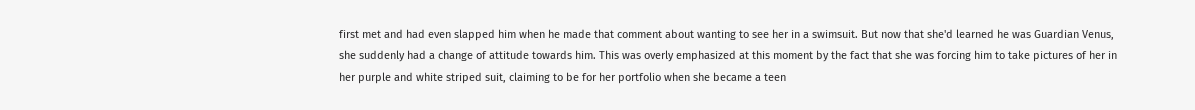first met and had even slapped him when he made that comment about wanting to see her in a swimsuit. But now that she'd learned he was Guardian Venus, she suddenly had a change of attitude towards him. This was overly emphasized at this moment by the fact that she was forcing him to take pictures of her in her purple and white striped suit, claiming to be for her portfolio when she became a teen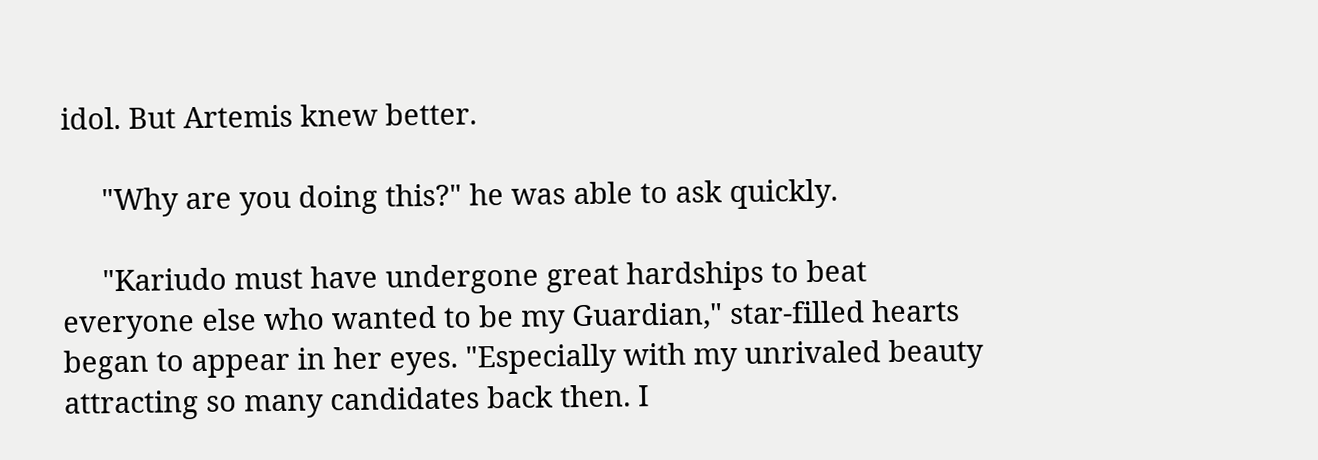idol. But Artemis knew better.

     "Why are you doing this?" he was able to ask quickly.

     "Kariudo must have undergone great hardships to beat everyone else who wanted to be my Guardian," star-filled hearts began to appear in her eyes. "Especially with my unrivaled beauty attracting so many candidates back then. I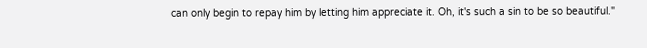can only begin to repay him by letting him appreciate it. Oh, it's such a sin to be so beautiful."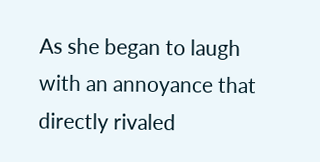As she began to laugh with an annoyance that directly rivaled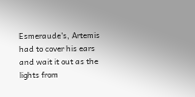Esmeraude's, Artemis had to cover his ears and wait it out as the lights from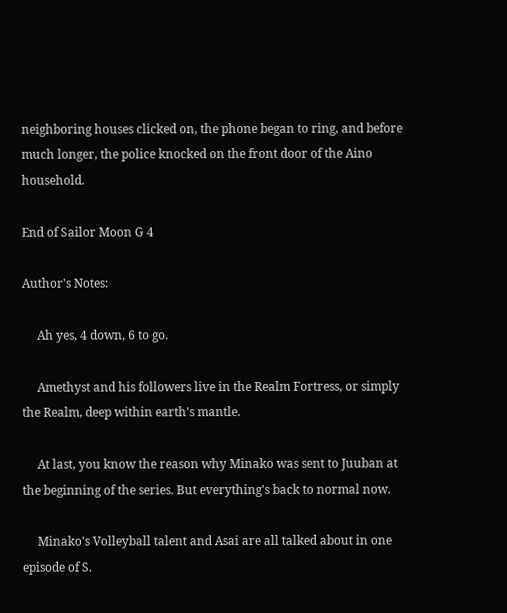neighboring houses clicked on, the phone began to ring, and before much longer, the police knocked on the front door of the Aino household.

End of Sailor Moon G 4

Author's Notes:

     Ah yes, 4 down, 6 to go.

     Amethyst and his followers live in the Realm Fortress, or simply the Realm, deep within earth's mantle.

     At last, you know the reason why Minako was sent to Juuban at the beginning of the series. But everything's back to normal now.

     Minako's Volleyball talent and Asai are all talked about in one episode of S.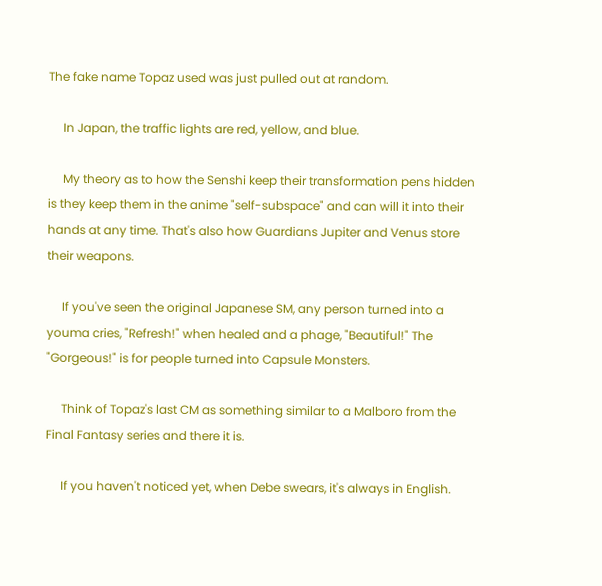The fake name Topaz used was just pulled out at random.

     In Japan, the traffic lights are red, yellow, and blue.

     My theory as to how the Senshi keep their transformation pens hidden is they keep them in the anime "self-subspace" and can will it into their hands at any time. That's also how Guardians Jupiter and Venus store their weapons.

     If you've seen the original Japanese SM, any person turned into a youma cries, "Refresh!" when healed and a phage, "Beautiful!" The "Gorgeous!" is for people turned into Capsule Monsters.

     Think of Topaz's last CM as something similar to a Malboro from the Final Fantasy series and there it is.

     If you haven't noticed yet, when Debe swears, it's always in English.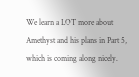We learn a LOT more about Amethyst and his plans in Part 5, which is coming along nicely.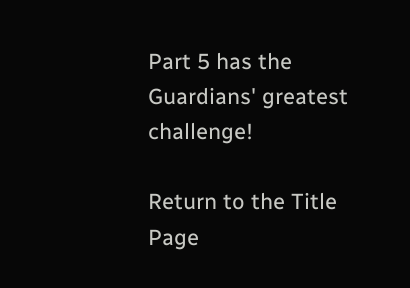Part 5 has the Guardians' greatest challenge!

Return to the Title Page